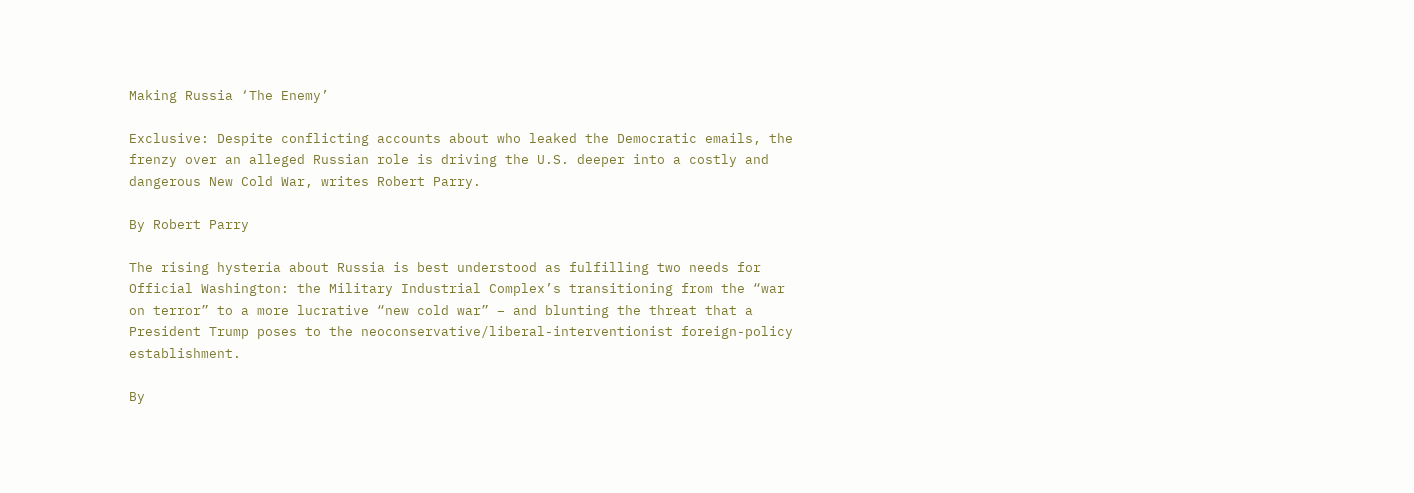Making Russia ‘The Enemy’

Exclusive: Despite conflicting accounts about who leaked the Democratic emails, the frenzy over an alleged Russian role is driving the U.S. deeper into a costly and dangerous New Cold War, writes Robert Parry.

By Robert Parry

The rising hysteria about Russia is best understood as fulfilling two needs for Official Washington: the Military Industrial Complex’s transitioning from the “war on terror” to a more lucrative “new cold war” – and blunting the threat that a President Trump poses to the neoconservative/liberal-interventionist foreign-policy establishment.

By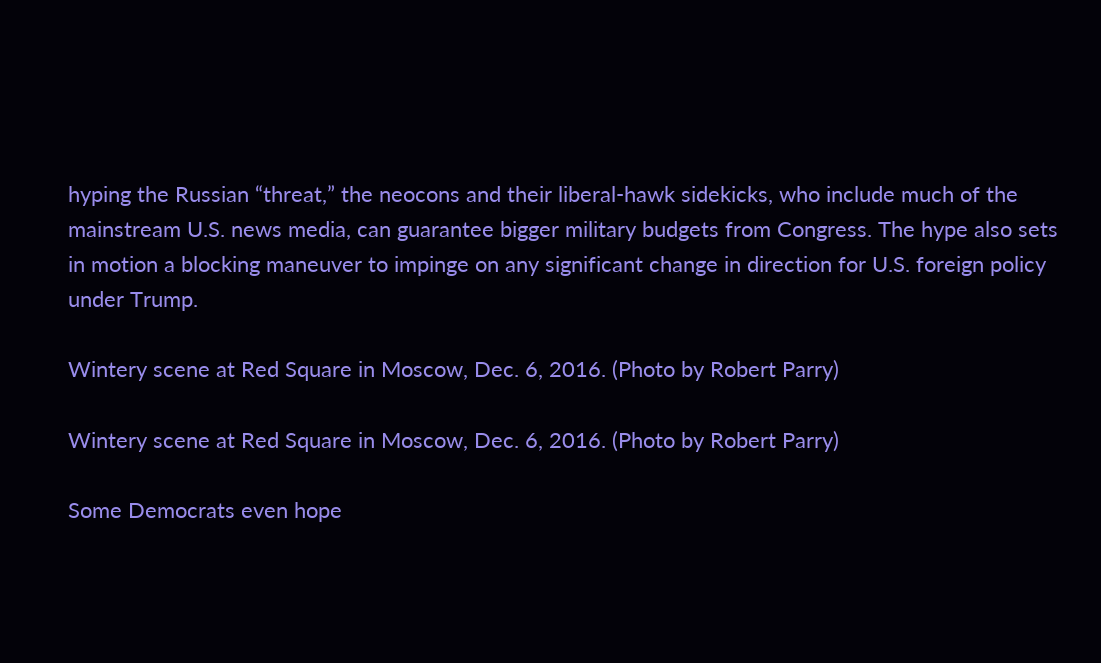hyping the Russian “threat,” the neocons and their liberal-hawk sidekicks, who include much of the mainstream U.S. news media, can guarantee bigger military budgets from Congress. The hype also sets in motion a blocking maneuver to impinge on any significant change in direction for U.S. foreign policy under Trump.

Wintery scene at Red Square in Moscow, Dec. 6, 2016. (Photo by Robert Parry)

Wintery scene at Red Square in Moscow, Dec. 6, 2016. (Photo by Robert Parry)

Some Democrats even hope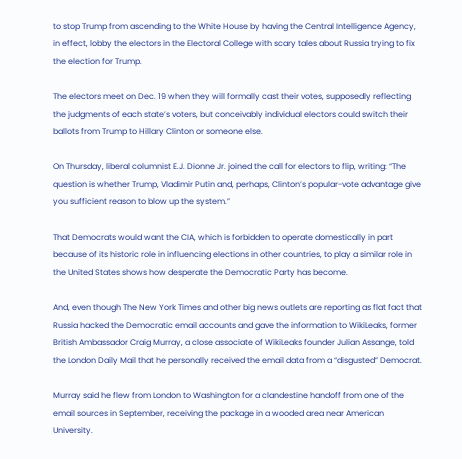to stop Trump from ascending to the White House by having the Central Intelligence Agency, in effect, lobby the electors in the Electoral College with scary tales about Russia trying to fix the election for Trump.

The electors meet on Dec. 19 when they will formally cast their votes, supposedly reflecting the judgments of each state’s voters, but conceivably individual electors could switch their ballots from Trump to Hillary Clinton or someone else.

On Thursday, liberal columnist E.J. Dionne Jr. joined the call for electors to flip, writing: “The question is whether Trump, Vladimir Putin and, perhaps, Clinton’s popular-vote advantage give you sufficient reason to blow up the system.”

That Democrats would want the CIA, which is forbidden to operate domestically in part because of its historic role in influencing elections in other countries, to play a similar role in the United States shows how desperate the Democratic Party has become.

And, even though The New York Times and other big news outlets are reporting as flat fact that Russia hacked the Democratic email accounts and gave the information to WikiLeaks, former British Ambassador Craig Murray, a close associate of WikiLeaks founder Julian Assange, told the London Daily Mail that he personally received the email data from a “disgusted” Democrat.

Murray said he flew from London to Washington for a clandestine handoff from one of the email sources in September, receiving the package in a wooded area near American University.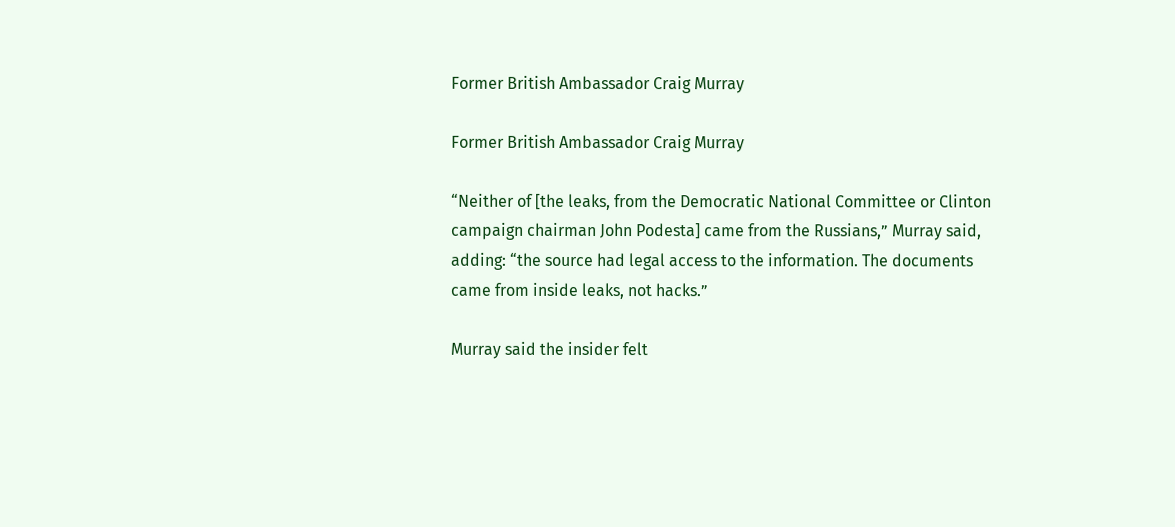Former British Ambassador Craig Murray

Former British Ambassador Craig Murray

“Neither of [the leaks, from the Democratic National Committee or Clinton campaign chairman John Podesta] came from the Russians,” Murray said, adding: “the source had legal access to the information. The documents came from inside leaks, not hacks.”

Murray said the insider felt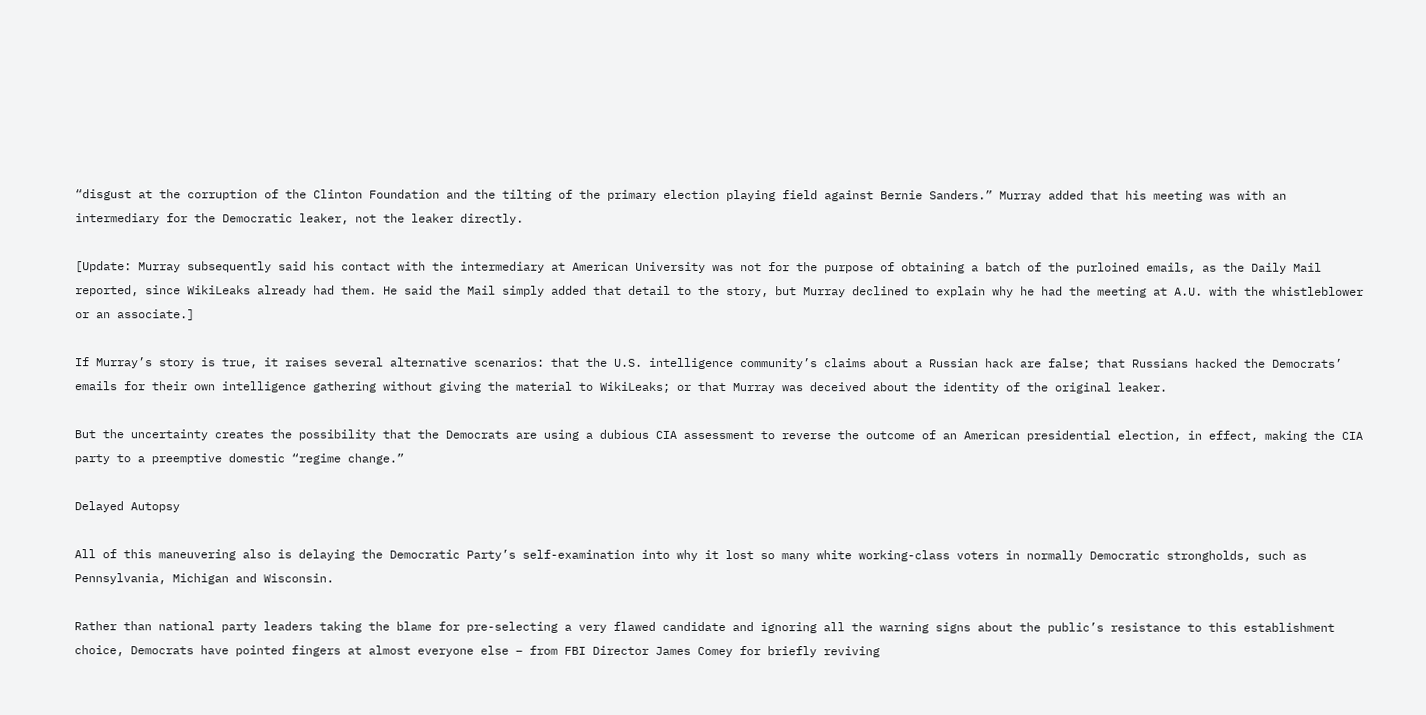“disgust at the corruption of the Clinton Foundation and the tilting of the primary election playing field against Bernie Sanders.” Murray added that his meeting was with an intermediary for the Democratic leaker, not the leaker directly.

[Update: Murray subsequently said his contact with the intermediary at American University was not for the purpose of obtaining a batch of the purloined emails, as the Daily Mail reported, since WikiLeaks already had them. He said the Mail simply added that detail to the story, but Murray declined to explain why he had the meeting at A.U. with the whistleblower or an associate.]

If Murray’s story is true, it raises several alternative scenarios: that the U.S. intelligence community’s claims about a Russian hack are false; that Russians hacked the Democrats’ emails for their own intelligence gathering without giving the material to WikiLeaks; or that Murray was deceived about the identity of the original leaker.

But the uncertainty creates the possibility that the Democrats are using a dubious CIA assessment to reverse the outcome of an American presidential election, in effect, making the CIA party to a preemptive domestic “regime change.”

Delayed Autopsy

All of this maneuvering also is delaying the Democratic Party’s self-examination into why it lost so many white working-class voters in normally Democratic strongholds, such as Pennsylvania, Michigan and Wisconsin.

Rather than national party leaders taking the blame for pre-selecting a very flawed candidate and ignoring all the warning signs about the public’s resistance to this establishment choice, Democrats have pointed fingers at almost everyone else – from FBI Director James Comey for briefly reviving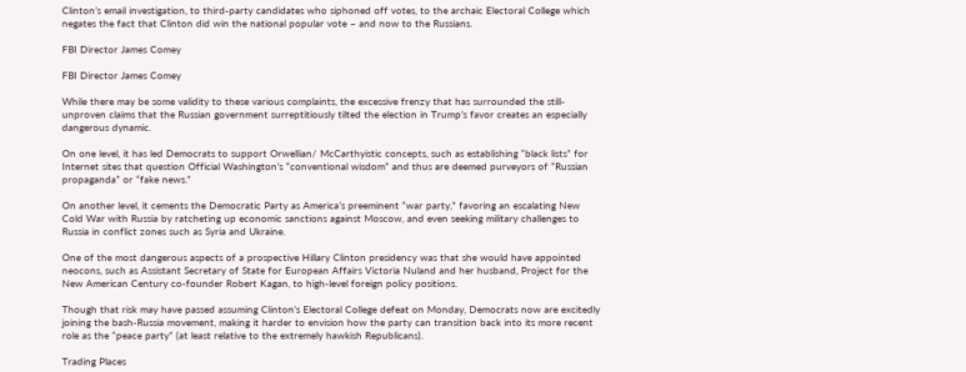Clinton’s email investigation, to third-party candidates who siphoned off votes, to the archaic Electoral College which negates the fact that Clinton did win the national popular vote – and now to the Russians.

FBI Director James Comey

FBI Director James Comey

While there may be some validity to these various complaints, the excessive frenzy that has surrounded the still-unproven claims that the Russian government surreptitiously tilted the election in Trump’s favor creates an especially dangerous dynamic.

On one level, it has led Democrats to support Orwellian/ McCarthyistic concepts, such as establishing “black lists” for Internet sites that question Official Washington’s “conventional wisdom” and thus are deemed purveyors of “Russian propaganda” or “fake news.”

On another level, it cements the Democratic Party as America’s preeminent “war party,” favoring an escalating New Cold War with Russia by ratcheting up economic sanctions against Moscow, and even seeking military challenges to Russia in conflict zones such as Syria and Ukraine.

One of the most dangerous aspects of a prospective Hillary Clinton presidency was that she would have appointed neocons, such as Assistant Secretary of State for European Affairs Victoria Nuland and her husband, Project for the New American Century co-founder Robert Kagan, to high-level foreign policy positions.

Though that risk may have passed assuming Clinton’s Electoral College defeat on Monday, Democrats now are excitedly joining the bash-Russia movement, making it harder to envision how the party can transition back into its more recent role as the “peace party” (at least relative to the extremely hawkish Republicans).

Trading Places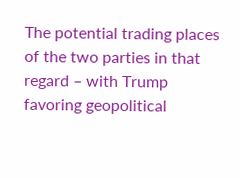The potential trading places of the two parties in that regard – with Trump favoring geopolitical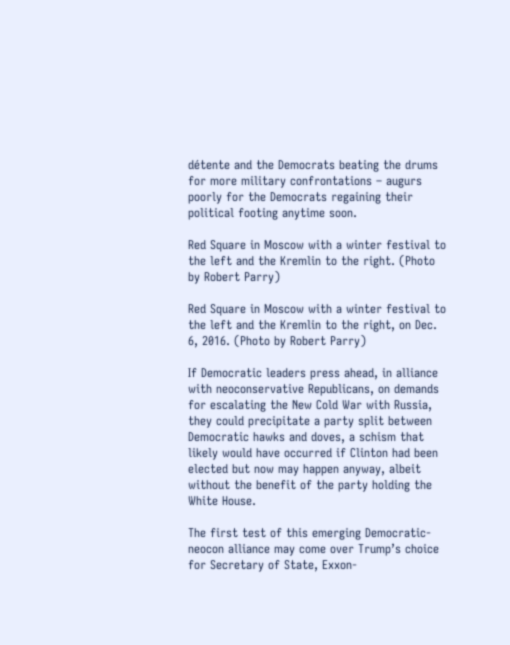détente and the Democrats beating the drums for more military confrontations – augurs poorly for the Democrats regaining their political footing anytime soon.

Red Square in Moscow with a winter festival to the left and the Kremlin to the right. (Photo by Robert Parry)

Red Square in Moscow with a winter festival to the left and the Kremlin to the right, on Dec. 6, 2016. (Photo by Robert Parry)

If Democratic leaders press ahead, in alliance with neoconservative Republicans, on demands for escalating the New Cold War with Russia, they could precipitate a party split between Democratic hawks and doves, a schism that likely would have occurred if Clinton had been elected but now may happen anyway, albeit without the benefit of the party holding the White House.

The first test of this emerging Democratic-neocon alliance may come over Trump’s choice for Secretary of State, Exxon-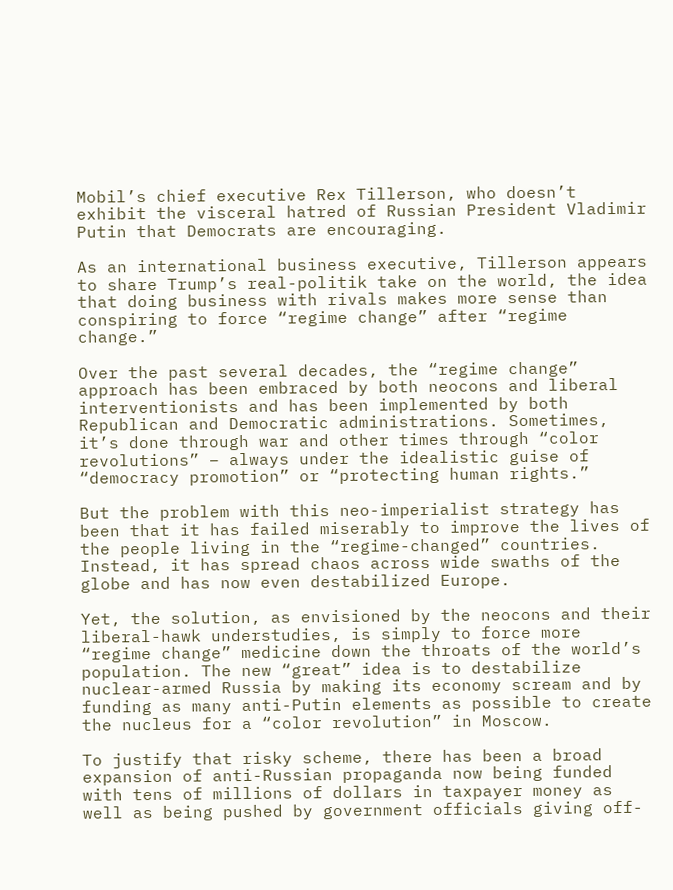Mobil’s chief executive Rex Tillerson, who doesn’t exhibit the visceral hatred of Russian President Vladimir Putin that Democrats are encouraging.

As an international business executive, Tillerson appears to share Trump’s real-politik take on the world, the idea that doing business with rivals makes more sense than conspiring to force “regime change” after “regime change.”

Over the past several decades, the “regime change” approach has been embraced by both neocons and liberal interventionists and has been implemented by both Republican and Democratic administrations. Sometimes, it’s done through war and other times through “color revolutions” – always under the idealistic guise of “democracy promotion” or “protecting human rights.”

But the problem with this neo-imperialist strategy has been that it has failed miserably to improve the lives of the people living in the “regime-changed” countries. Instead, it has spread chaos across wide swaths of the globe and has now even destabilized Europe.

Yet, the solution, as envisioned by the neocons and their liberal-hawk understudies, is simply to force more “regime change” medicine down the throats of the world’s population. The new “great” idea is to destabilize nuclear-armed Russia by making its economy scream and by funding as many anti-Putin elements as possible to create the nucleus for a “color revolution” in Moscow.

To justify that risky scheme, there has been a broad expansion of anti-Russian propaganda now being funded with tens of millions of dollars in taxpayer money as well as being pushed by government officials giving off-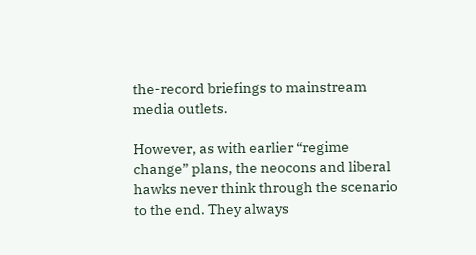the-record briefings to mainstream media outlets.

However, as with earlier “regime change” plans, the neocons and liberal hawks never think through the scenario to the end. They always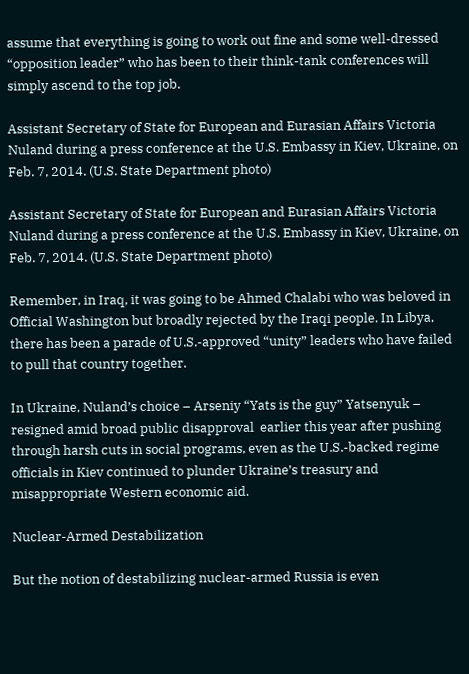assume that everything is going to work out fine and some well-dressed “opposition leader” who has been to their think-tank conferences will simply ascend to the top job.

Assistant Secretary of State for European and Eurasian Affairs Victoria Nuland during a press conference at the U.S. Embassy in Kiev, Ukraine, on Feb. 7, 2014. (U.S. State Department photo)

Assistant Secretary of State for European and Eurasian Affairs Victoria Nuland during a press conference at the U.S. Embassy in Kiev, Ukraine, on Feb. 7, 2014. (U.S. State Department photo)

Remember, in Iraq, it was going to be Ahmed Chalabi who was beloved in Official Washington but broadly rejected by the Iraqi people. In Libya, there has been a parade of U.S.-approved “unity” leaders who have failed to pull that country together.

In Ukraine, Nuland’s choice – Arseniy “Yats is the guy” Yatsenyuk – resigned amid broad public disapproval  earlier this year after pushing through harsh cuts in social programs, even as the U.S.-backed regime officials in Kiev continued to plunder Ukraine’s treasury and misappropriate Western economic aid.

Nuclear-Armed Destabilization

But the notion of destabilizing nuclear-armed Russia is even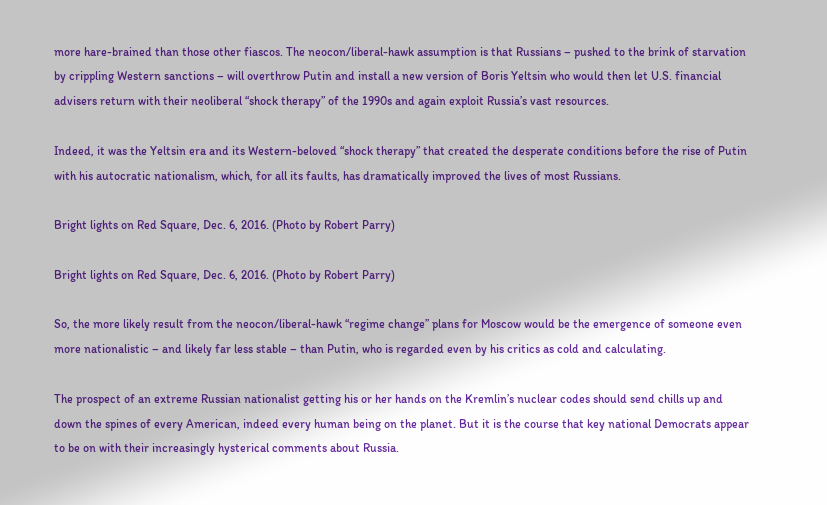more hare-brained than those other fiascos. The neocon/liberal-hawk assumption is that Russians – pushed to the brink of starvation by crippling Western sanctions – will overthrow Putin and install a new version of Boris Yeltsin who would then let U.S. financial advisers return with their neoliberal “shock therapy” of the 1990s and again exploit Russia’s vast resources.

Indeed, it was the Yeltsin era and its Western-beloved “shock therapy” that created the desperate conditions before the rise of Putin with his autocratic nationalism, which, for all its faults, has dramatically improved the lives of most Russians.

Bright lights on Red Square, Dec. 6, 2016. (Photo by Robert Parry)

Bright lights on Red Square, Dec. 6, 2016. (Photo by Robert Parry)

So, the more likely result from the neocon/liberal-hawk “regime change” plans for Moscow would be the emergence of someone even more nationalistic – and likely far less stable – than Putin, who is regarded even by his critics as cold and calculating.

The prospect of an extreme Russian nationalist getting his or her hands on the Kremlin’s nuclear codes should send chills up and down the spines of every American, indeed every human being on the planet. But it is the course that key national Democrats appear to be on with their increasingly hysterical comments about Russia.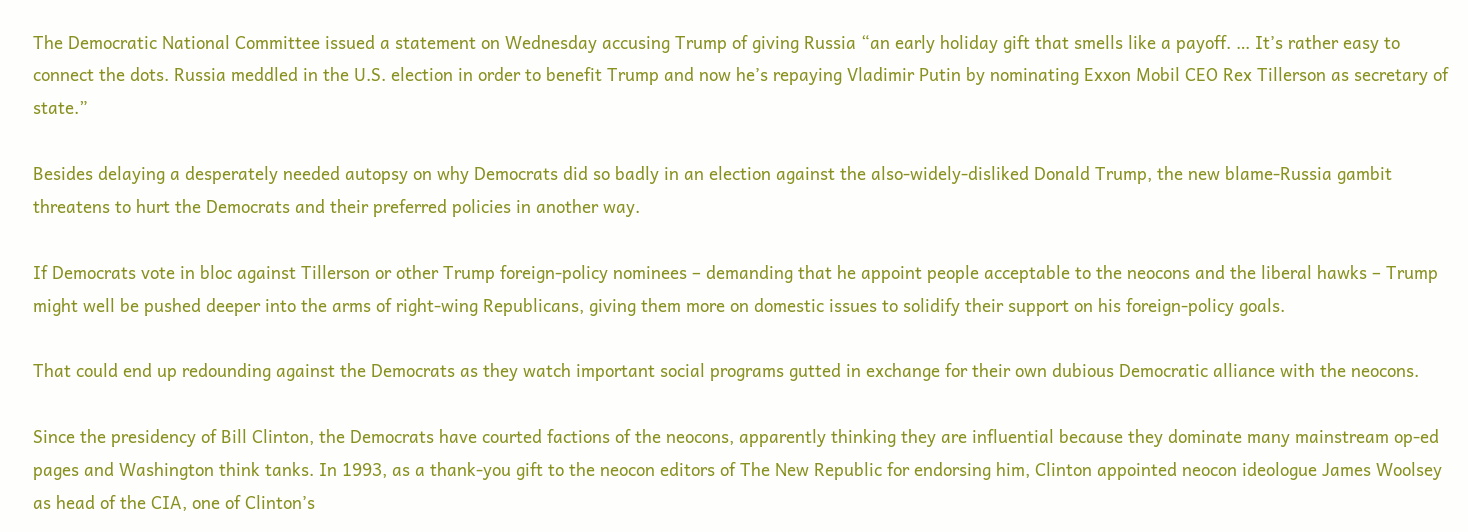The Democratic National Committee issued a statement on Wednesday accusing Trump of giving Russia “an early holiday gift that smells like a payoff. … It’s rather easy to connect the dots. Russia meddled in the U.S. election in order to benefit Trump and now he’s repaying Vladimir Putin by nominating Exxon Mobil CEO Rex Tillerson as secretary of state.”

Besides delaying a desperately needed autopsy on why Democrats did so badly in an election against the also-widely-disliked Donald Trump, the new blame-Russia gambit threatens to hurt the Democrats and their preferred policies in another way.

If Democrats vote in bloc against Tillerson or other Trump foreign-policy nominees – demanding that he appoint people acceptable to the neocons and the liberal hawks – Trump might well be pushed deeper into the arms of right-wing Republicans, giving them more on domestic issues to solidify their support on his foreign-policy goals.

That could end up redounding against the Democrats as they watch important social programs gutted in exchange for their own dubious Democratic alliance with the neocons.

Since the presidency of Bill Clinton, the Democrats have courted factions of the neocons, apparently thinking they are influential because they dominate many mainstream op-ed pages and Washington think tanks. In 1993, as a thank-you gift to the neocon editors of The New Republic for endorsing him, Clinton appointed neocon ideologue James Woolsey as head of the CIA, one of Clinton’s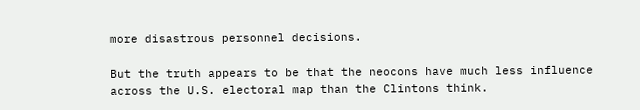more disastrous personnel decisions.

But the truth appears to be that the neocons have much less influence across the U.S. electoral map than the Clintons think.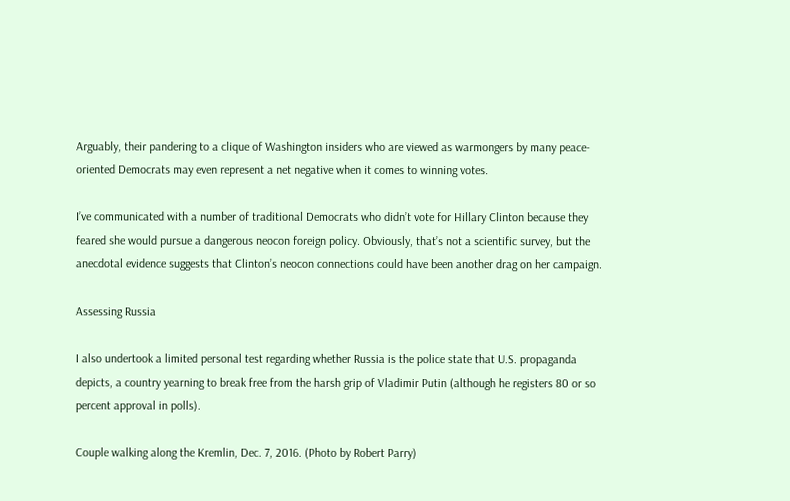Arguably, their pandering to a clique of Washington insiders who are viewed as warmongers by many peace-oriented Democrats may even represent a net negative when it comes to winning votes.

I’ve communicated with a number of traditional Democrats who didn’t vote for Hillary Clinton because they feared she would pursue a dangerous neocon foreign policy. Obviously, that’s not a scientific survey, but the anecdotal evidence suggests that Clinton’s neocon connections could have been another drag on her campaign.

Assessing Russia

I also undertook a limited personal test regarding whether Russia is the police state that U.S. propaganda depicts, a country yearning to break free from the harsh grip of Vladimir Putin (although he registers 80 or so percent approval in polls).

Couple walking along the Kremlin, Dec. 7, 2016. (Photo by Robert Parry)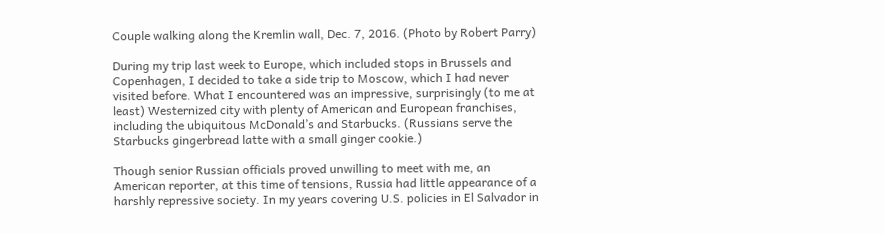Couple walking along the Kremlin wall, Dec. 7, 2016. (Photo by Robert Parry)

During my trip last week to Europe, which included stops in Brussels and Copenhagen, I decided to take a side trip to Moscow, which I had never visited before. What I encountered was an impressive, surprisingly (to me at least) Westernized city with plenty of American and European franchises, including the ubiquitous McDonald’s and Starbucks. (Russians serve the Starbucks gingerbread latte with a small ginger cookie.)

Though senior Russian officials proved unwilling to meet with me, an American reporter, at this time of tensions, Russia had little appearance of a harshly repressive society. In my years covering U.S. policies in El Salvador in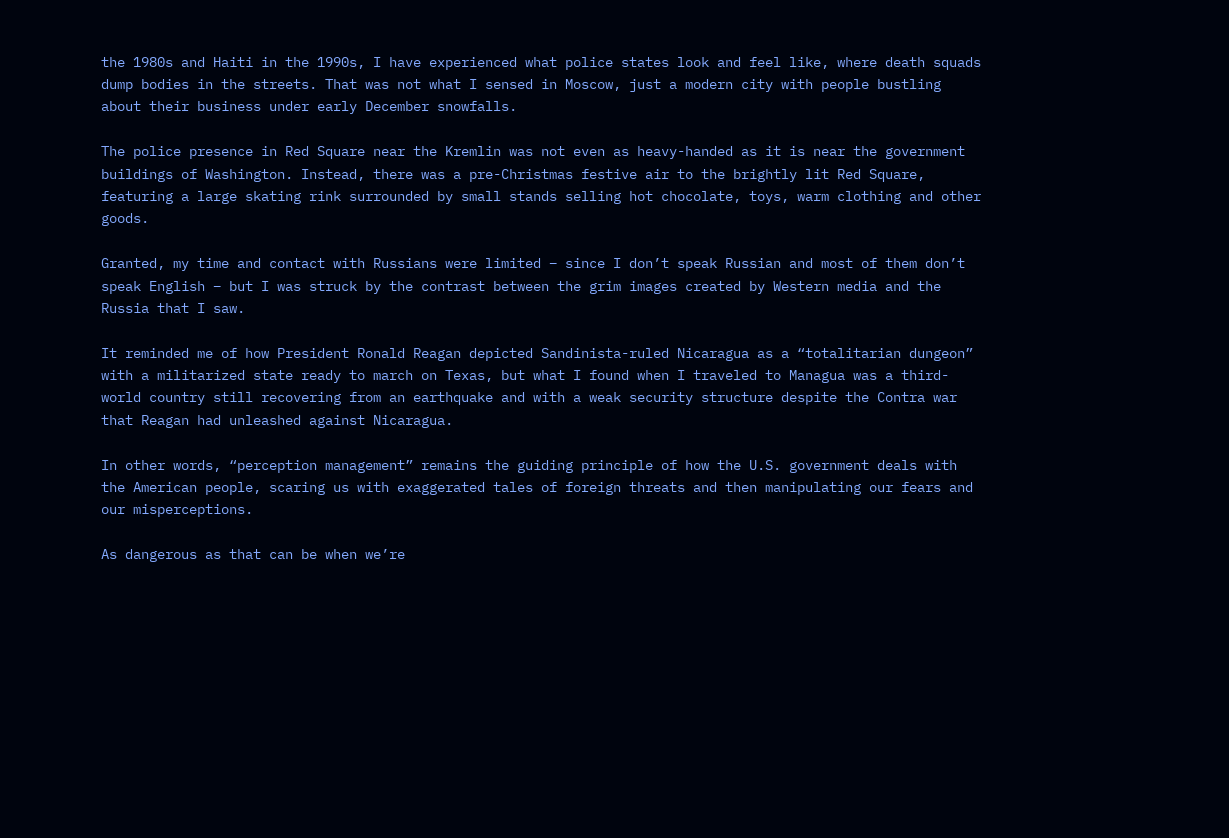the 1980s and Haiti in the 1990s, I have experienced what police states look and feel like, where death squads dump bodies in the streets. That was not what I sensed in Moscow, just a modern city with people bustling about their business under early December snowfalls.

The police presence in Red Square near the Kremlin was not even as heavy-handed as it is near the government buildings of Washington. Instead, there was a pre-Christmas festive air to the brightly lit Red Square, featuring a large skating rink surrounded by small stands selling hot chocolate, toys, warm clothing and other goods.

Granted, my time and contact with Russians were limited – since I don’t speak Russian and most of them don’t speak English – but I was struck by the contrast between the grim images created by Western media and the Russia that I saw.

It reminded me of how President Ronald Reagan depicted Sandinista-ruled Nicaragua as a “totalitarian dungeon” with a militarized state ready to march on Texas, but what I found when I traveled to Managua was a third-world country still recovering from an earthquake and with a weak security structure despite the Contra war that Reagan had unleashed against Nicaragua.

In other words, “perception management” remains the guiding principle of how the U.S. government deals with the American people, scaring us with exaggerated tales of foreign threats and then manipulating our fears and our misperceptions.

As dangerous as that can be when we’re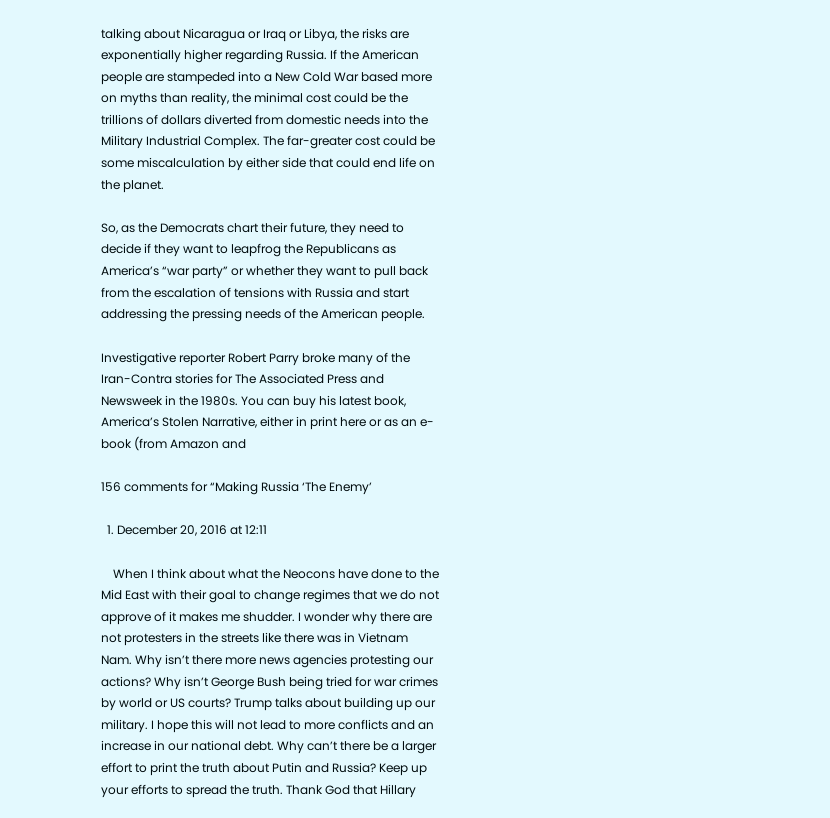talking about Nicaragua or Iraq or Libya, the risks are exponentially higher regarding Russia. If the American people are stampeded into a New Cold War based more on myths than reality, the minimal cost could be the trillions of dollars diverted from domestic needs into the Military Industrial Complex. The far-greater cost could be some miscalculation by either side that could end life on the planet.

So, as the Democrats chart their future, they need to decide if they want to leapfrog the Republicans as America’s “war party” or whether they want to pull back from the escalation of tensions with Russia and start addressing the pressing needs of the American people.

Investigative reporter Robert Parry broke many of the Iran-Contra stories for The Associated Press and Newsweek in the 1980s. You can buy his latest book, America’s Stolen Narrative, either in print here or as an e-book (from Amazon and

156 comments for “Making Russia ‘The Enemy’

  1. December 20, 2016 at 12:11

    When I think about what the Neocons have done to the Mid East with their goal to change regimes that we do not approve of it makes me shudder. I wonder why there are not protesters in the streets like there was in Vietnam Nam. Why isn’t there more news agencies protesting our actions? Why isn’t George Bush being tried for war crimes by world or US courts? Trump talks about building up our military. I hope this will not lead to more conflicts and an increase in our national debt. Why can’t there be a larger effort to print the truth about Putin and Russia? Keep up your efforts to spread the truth. Thank God that Hillary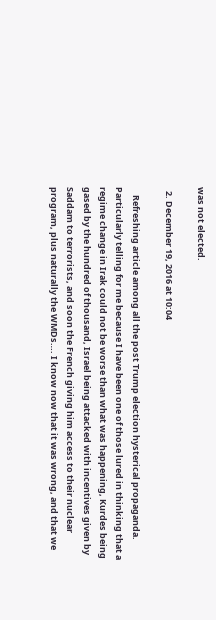was not elected.

  2. December 19, 2016 at 10:04

    Refreshing article among all the post Trump election hysterical propaganda. Particularly telling for me because I have been one of those lured in thinking that a regime change in Irak could not be worse than what was happening, Kurdes being gased by the hundred of thousand, Israel being attacked with incentives given by Saddam to terrorists, and soon the French giving him access to their nuclear program, plus naturally the WMDs…. I know now that it was wrong, and that we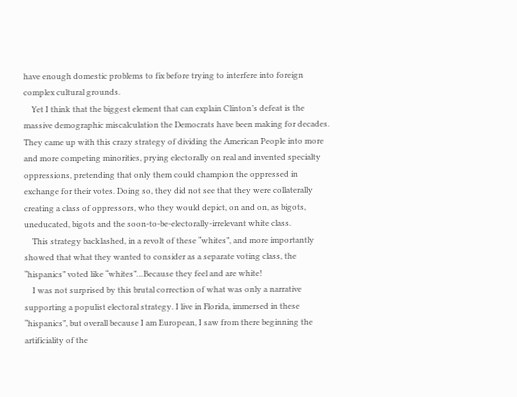have enough domestic problems to fix before trying to interfere into foreign complex cultural grounds.
    Yet I think that the biggest element that can explain Clinton’s defeat is the massive demographic miscalculation the Democrats have been making for decades. They came up with this crazy strategy of dividing the American People into more and more competing minorities, prying electorally on real and invented specialty oppressions, pretending that only them could champion the oppressed in exchange for their votes. Doing so, they did not see that they were collaterally creating a class of oppressors, who they would depict, on and on, as bigots, uneducated, bigots and the soon-to-be-electorally-irrelevant white class.
    This strategy backlashed, in a revolt of these “whites”, and more importantly showed that what they wanted to consider as a separate voting class, the “hispanics” voted like “whites”…Because they feel and are white!
    I was not surprised by this brutal correction of what was only a narrative supporting a populist electoral strategy. I live in Florida, immersed in these “hispanics”, but overall because I am European, I saw from there beginning the artificiality of the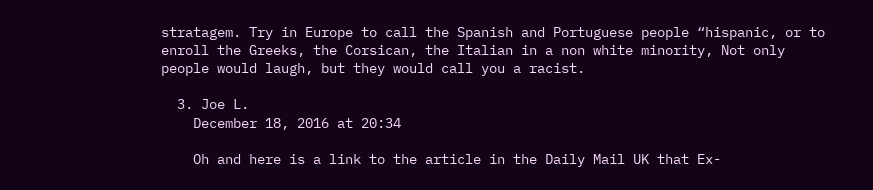stratagem. Try in Europe to call the Spanish and Portuguese people “hispanic, or to enroll the Greeks, the Corsican, the Italian in a non white minority, Not only people would laugh, but they would call you a racist.

  3. Joe L.
    December 18, 2016 at 20:34

    Oh and here is a link to the article in the Daily Mail UK that Ex-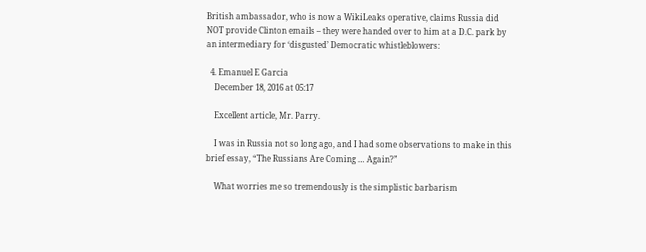British ambassador, who is now a WikiLeaks operative, claims Russia did NOT provide Clinton emails – they were handed over to him at a D.C. park by an intermediary for ‘disgusted’ Democratic whistleblowers:

  4. Emanuel E Garcia
    December 18, 2016 at 05:17

    Excellent article, Mr. Parry.

    I was in Russia not so long ago, and I had some observations to make in this brief essay, “The Russians Are Coming … Again?”

    What worries me so tremendously is the simplistic barbarism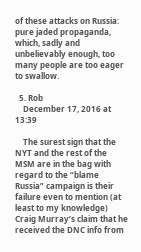of these attacks on Russia: pure jaded propaganda, which, sadly and unbelievably enough, too many people are too eager to swallow.

  5. Rob
    December 17, 2016 at 13:39

    The surest sign that the NYT and the rest of the MSM are in the bag with regard to the “blame Russia” campaign is their failure even to mention (at least to my knowledge) Craig Murray’s claim that he received the DNC info from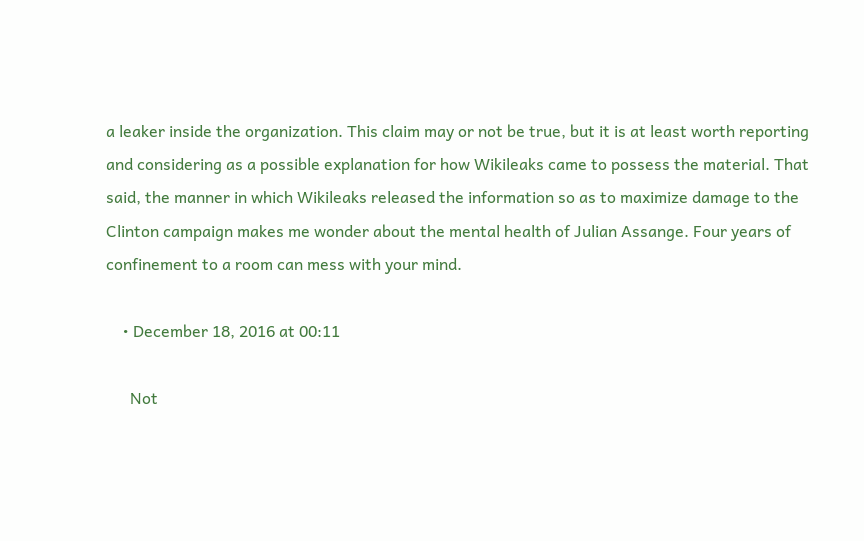a leaker inside the organization. This claim may or not be true, but it is at least worth reporting and considering as a possible explanation for how Wikileaks came to possess the material. That said, the manner in which Wikileaks released the information so as to maximize damage to the Clinton campaign makes me wonder about the mental health of Julian Assange. Four years of confinement to a room can mess with your mind.

    • December 18, 2016 at 00:11

      Not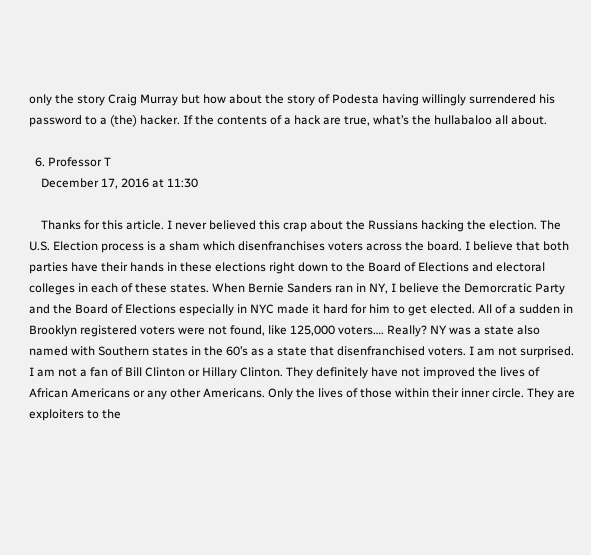only the story Craig Murray but how about the story of Podesta having willingly surrendered his password to a (the) hacker. If the contents of a hack are true, what’s the hullabaloo all about.

  6. Professor T
    December 17, 2016 at 11:30

    Thanks for this article. I never believed this crap about the Russians hacking the election. The U.S. Election process is a sham which disenfranchises voters across the board. I believe that both parties have their hands in these elections right down to the Board of Elections and electoral colleges in each of these states. When Bernie Sanders ran in NY, I believe the Demorcratic Party and the Board of Elections especially in NYC made it hard for him to get elected. All of a sudden in Brooklyn registered voters were not found, like 125,000 voters…. Really? NY was a state also named with Southern states in the 60’s as a state that disenfranchised voters. I am not surprised. I am not a fan of Bill Clinton or Hillary Clinton. They definitely have not improved the lives of African Americans or any other Americans. Only the lives of those within their inner circle. They are exploiters to the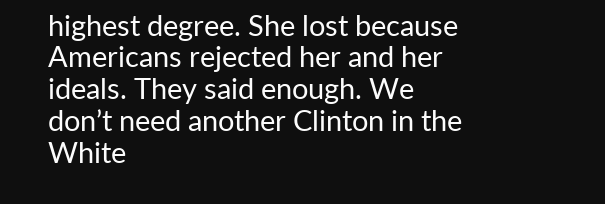highest degree. She lost because Americans rejected her and her ideals. They said enough. We don’t need another Clinton in the White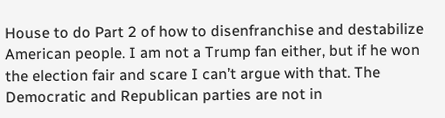House to do Part 2 of how to disenfranchise and destabilize American people. I am not a Trump fan either, but if he won the election fair and scare I can’t argue with that. The Democratic and Republican parties are not in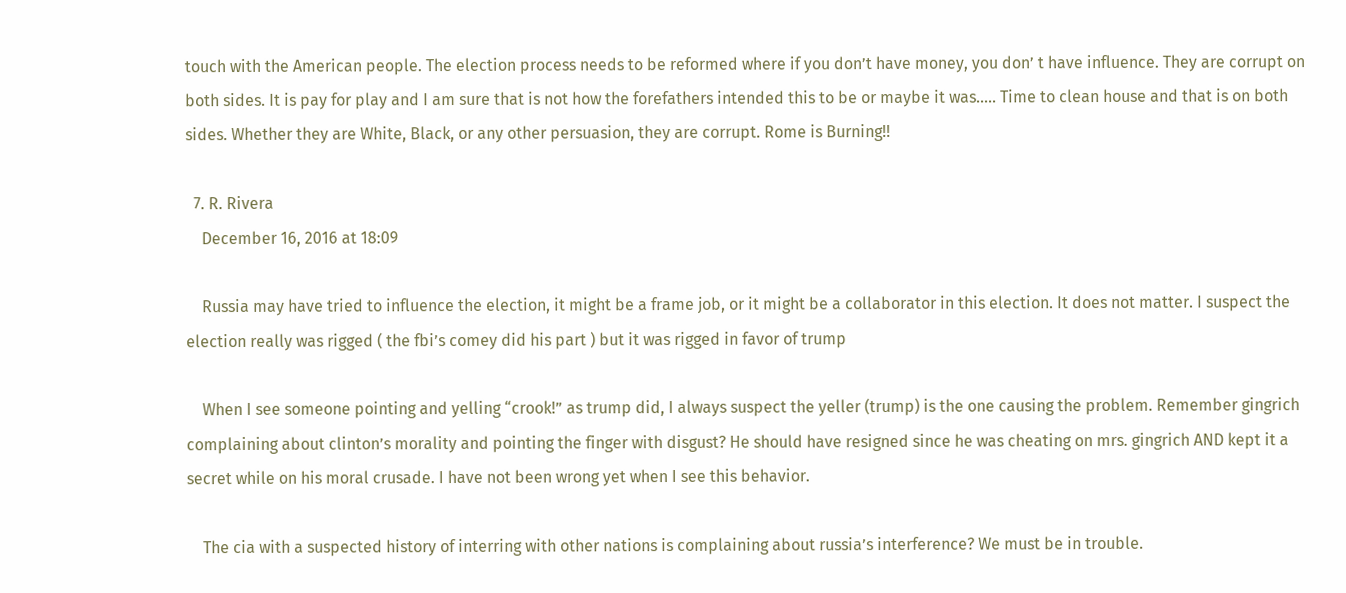touch with the American people. The election process needs to be reformed where if you don’t have money, you don’ t have influence. They are corrupt on both sides. It is pay for play and I am sure that is not how the forefathers intended this to be or maybe it was….. Time to clean house and that is on both sides. Whether they are White, Black, or any other persuasion, they are corrupt. Rome is Burning!!

  7. R. Rivera
    December 16, 2016 at 18:09

    Russia may have tried to influence the election, it might be a frame job, or it might be a collaborator in this election. It does not matter. I suspect the election really was rigged ( the fbi’s comey did his part ) but it was rigged in favor of trump

    When I see someone pointing and yelling “crook!” as trump did, I always suspect the yeller (trump) is the one causing the problem. Remember gingrich complaining about clinton’s morality and pointing the finger with disgust? He should have resigned since he was cheating on mrs. gingrich AND kept it a secret while on his moral crusade. I have not been wrong yet when I see this behavior.

    The cia with a suspected history of interring with other nations is complaining about russia’s interference? We must be in trouble.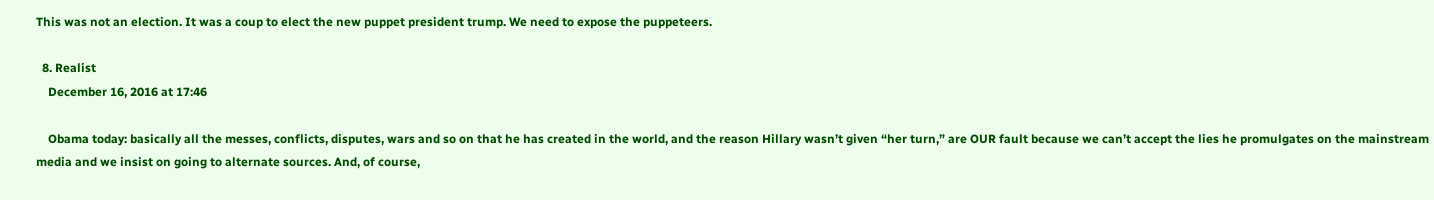This was not an election. It was a coup to elect the new puppet president trump. We need to expose the puppeteers.

  8. Realist
    December 16, 2016 at 17:46

    Obama today: basically all the messes, conflicts, disputes, wars and so on that he has created in the world, and the reason Hillary wasn’t given “her turn,” are OUR fault because we can’t accept the lies he promulgates on the mainstream media and we insist on going to alternate sources. And, of course,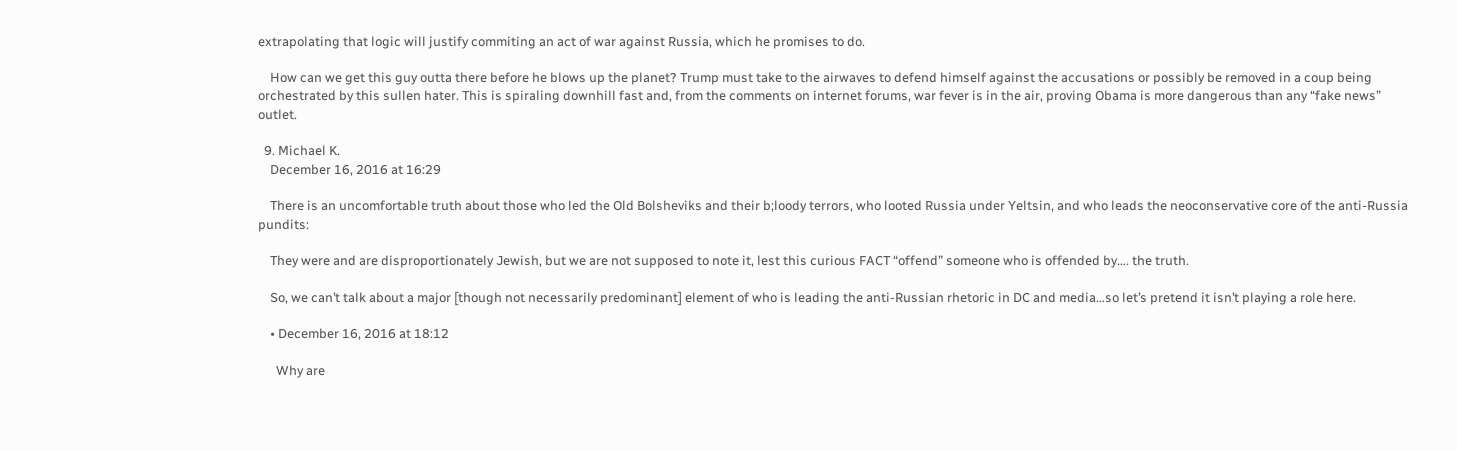extrapolating that logic will justify commiting an act of war against Russia, which he promises to do.

    How can we get this guy outta there before he blows up the planet? Trump must take to the airwaves to defend himself against the accusations or possibly be removed in a coup being orchestrated by this sullen hater. This is spiraling downhill fast and, from the comments on internet forums, war fever is in the air, proving Obama is more dangerous than any “fake news” outlet.

  9. Michael K.
    December 16, 2016 at 16:29

    There is an uncomfortable truth about those who led the Old Bolsheviks and their b;loody terrors, who looted Russia under Yeltsin, and who leads the neoconservative core of the anti-Russia pundits:

    They were and are disproportionately Jewish, but we are not supposed to note it, lest this curious FACT “offend” someone who is offended by…. the truth.

    So, we can’t talk about a major [though not necessarily predominant] element of who is leading the anti-Russian rhetoric in DC and media…so let’s pretend it isn’t playing a role here.

    • December 16, 2016 at 18:12

      Why are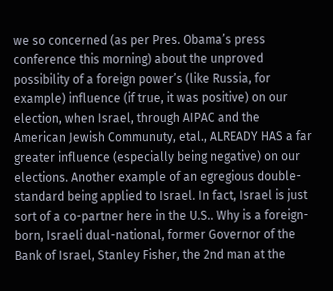we so concerned (as per Pres. Obama’s press conference this morning) about the unproved possibility of a foreign power’s (like Russia, for example) influence (if true, it was positive) on our election, when Israel, through AIPAC and the American Jewish Communuty, etal., ALREADY HAS a far greater influence (especially being negative) on our elections. Another example of an egregious double-standard being applied to Israel. In fact, Israel is just sort of a co-partner here in the U.S.. Why is a foreign-born, Israeli dual-national, former Governor of the Bank of Israel, Stanley Fisher, the 2nd man at the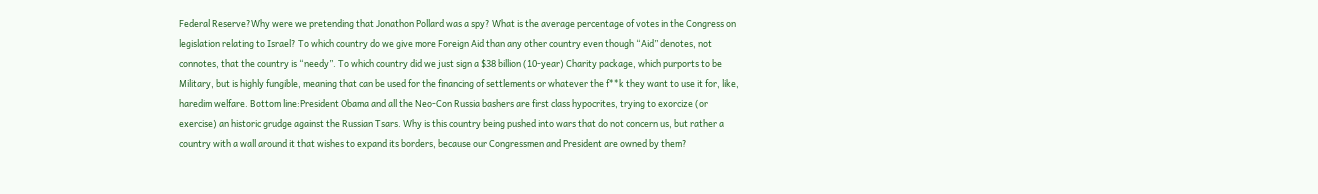Federal Reserve?Why were we pretending that Jonathon Pollard was a spy? What is the average percentage of votes in the Congress on legislation relating to Israel? To which country do we give more Foreign Aid than any other country even though “Aid” denotes, not connotes, that the country is “needy”. To which country did we just sign a $38 billion (10-year) Charity package, which purports to be Military, but is highly fungible, meaning that can be used for the financing of settlements or whatever the f**k they want to use it for, like, haredim welfare. Bottom line:President Obama and all the Neo-Con Russia bashers are first class hypocrites, trying to exorcize (or exercise) an historic grudge against the Russian Tsars. Why is this country being pushed into wars that do not concern us, but rather a country with a wall around it that wishes to expand its borders, because our Congressmen and President are owned by them?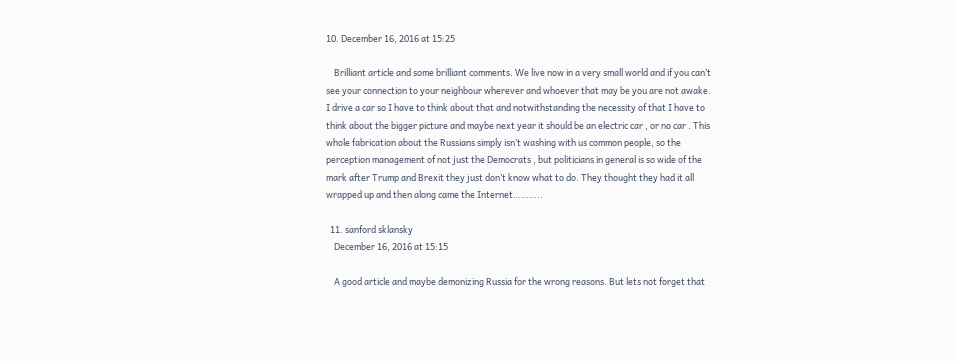10. December 16, 2016 at 15:25

    Brilliant article and some brilliant comments. We live now in a very small world and if you can’t see your connection to your neighbour wherever and whoever that may be you are not awake. I drive a car so I have to think about that and notwithstanding the necessity of that I have to think about the bigger picture and maybe next year it should be an electric car , or no car . This whole fabrication about the Russians simply isn’t washing with us common people, so the perception management of not just the Democrats , but politicians in general is so wide of the mark after Trump and Brexit they just don’t know what to do. They thought they had it all wrapped up and then along came the Internet………..

  11. sanford sklansky
    December 16, 2016 at 15:15

    A good article and maybe demonizing Russia for the wrong reasons. But lets not forget that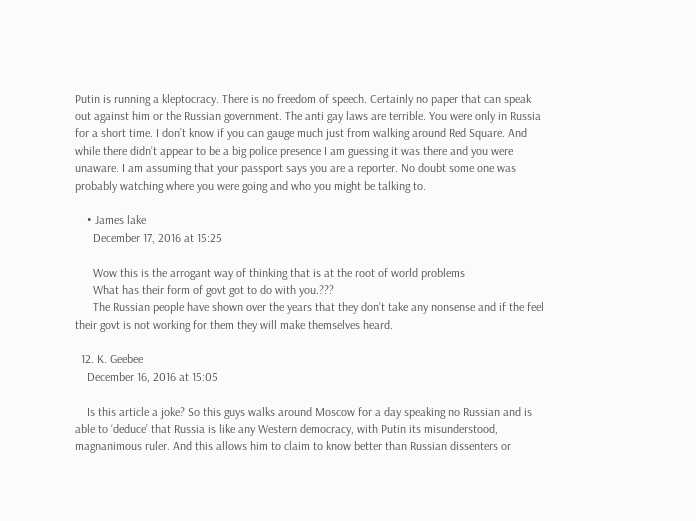Putin is running a kleptocracy. There is no freedom of speech. Certainly no paper that can speak out against him or the Russian government. The anti gay laws are terrible. You were only in Russia for a short time. I don’t know if you can gauge much just from walking around Red Square. And while there didn’t appear to be a big police presence I am guessing it was there and you were unaware. I am assuming that your passport says you are a reporter. No doubt some one was probably watching where you were going and who you might be talking to.

    • James lake
      December 17, 2016 at 15:25

      Wow this is the arrogant way of thinking that is at the root of world problems
      What has their form of govt got to do with you.???
      The Russian people have shown over the years that they don’t take any nonsense and if the feel their govt is not working for them they will make themselves heard.

  12. K. Geebee
    December 16, 2016 at 15:05

    Is this article a joke? So this guys walks around Moscow for a day speaking no Russian and is able to ‘deduce’ that Russia is like any Western democracy, with Putin its misunderstood, magnanimous ruler. And this allows him to claim to know better than Russian dissenters or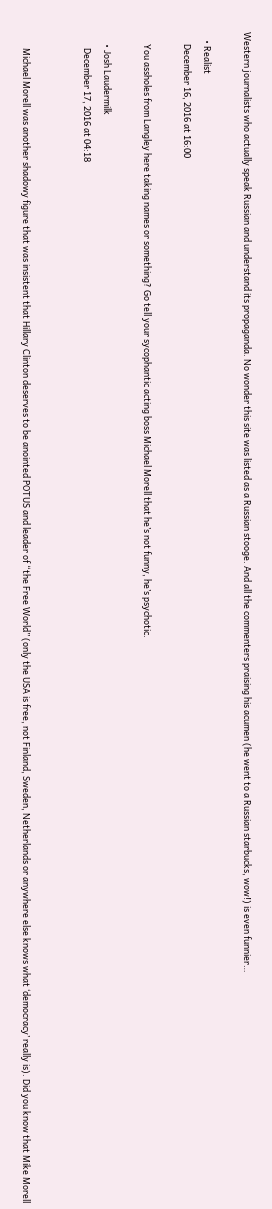Western journalists who actually speak Russian and understand its propaganda. No wonder this site was listed as a Russian stooge. And all the commenters praising his acumen (he went to a Russian starbucks, wow!) is even funnier…

    • Realist
      December 16, 2016 at 16:00

      You assholes from Langley here taking names or something? Go tell your sycophantic acting boss Michael Morell that he’s not funny, he’s psychotic.

      • Josh Laudermilk
        December 17, 2016 at 04:18


        Michael Morell was another shadowy figure that was insistent that Hillary Clinton deserves to be anointed POTUS and leader of “the Free World” (only the USA is free, not Finland, Sweden, Netherlands or anywhere else knows what ‘democracy’ really is). Did you know that Mike Morell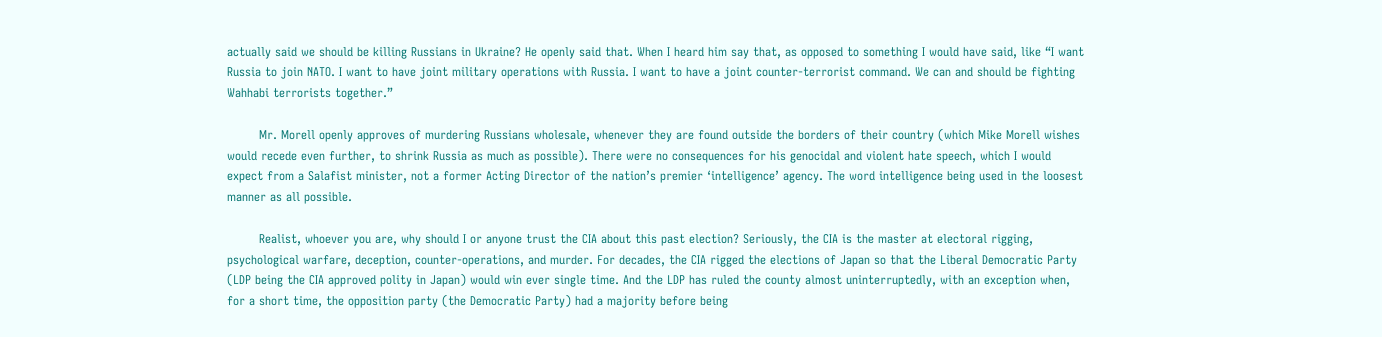actually said we should be killing Russians in Ukraine? He openly said that. When I heard him say that, as opposed to something I would have said, like “I want Russia to join NATO. I want to have joint military operations with Russia. I want to have a joint counter-terrorist command. We can and should be fighting Wahhabi terrorists together.”

        Mr. Morell openly approves of murdering Russians wholesale, whenever they are found outside the borders of their country (which Mike Morell wishes would recede even further, to shrink Russia as much as possible). There were no consequences for his genocidal and violent hate speech, which I would expect from a Salafist minister, not a former Acting Director of the nation’s premier ‘intelligence’ agency. The word intelligence being used in the loosest manner as all possible.

        Realist, whoever you are, why should I or anyone trust the CIA about this past election? Seriously, the CIA is the master at electoral rigging, psychological warfare, deception, counter-operations, and murder. For decades, the CIA rigged the elections of Japan so that the Liberal Democratic Party (LDP being the CIA approved polity in Japan) would win ever single time. And the LDP has ruled the county almost uninterruptedly, with an exception when, for a short time, the opposition party (the Democratic Party) had a majority before being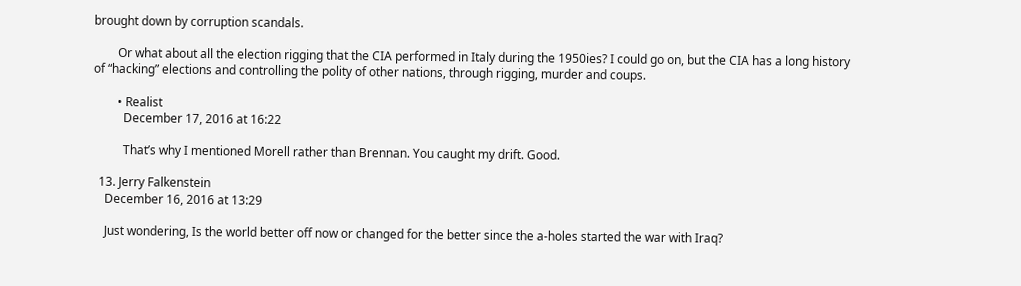brought down by corruption scandals.

        Or what about all the election rigging that the CIA performed in Italy during the 1950ies? I could go on, but the CIA has a long history of “hacking” elections and controlling the polity of other nations, through rigging, murder and coups.

        • Realist
          December 17, 2016 at 16:22

          That’s why I mentioned Morell rather than Brennan. You caught my drift. Good.

  13. Jerry Falkenstein
    December 16, 2016 at 13:29

    Just wondering, Is the world better off now or changed for the better since the a-holes started the war with Iraq?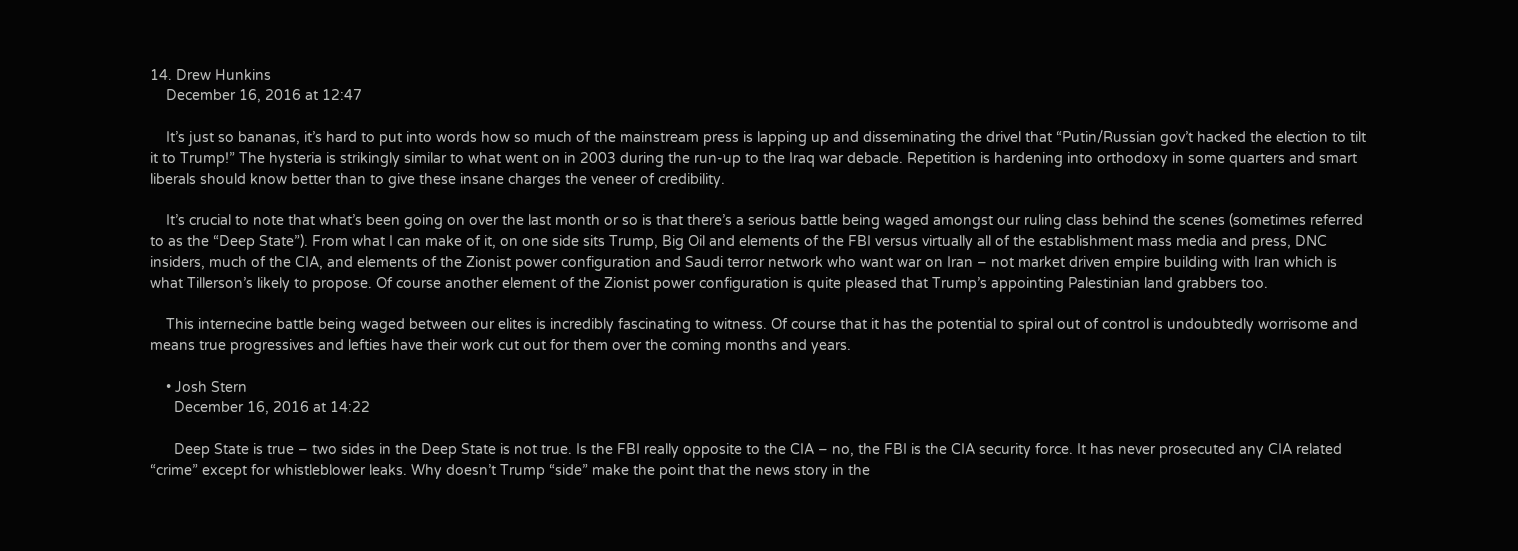14. Drew Hunkins
    December 16, 2016 at 12:47

    It’s just so bananas, it’s hard to put into words how so much of the mainstream press is lapping up and disseminating the drivel that “Putin/Russian gov’t hacked the election to tilt it to Trump!” The hysteria is strikingly similar to what went on in 2003 during the run-up to the Iraq war debacle. Repetition is hardening into orthodoxy in some quarters and smart liberals should know better than to give these insane charges the veneer of credibility.

    It’s crucial to note that what’s been going on over the last month or so is that there’s a serious battle being waged amongst our ruling class behind the scenes (sometimes referred to as the “Deep State”). From what I can make of it, on one side sits Trump, Big Oil and elements of the FBI versus virtually all of the establishment mass media and press, DNC insiders, much of the CIA, and elements of the Zionist power configuration and Saudi terror network who want war on Iran – not market driven empire building with Iran which is what Tillerson’s likely to propose. Of course another element of the Zionist power configuration is quite pleased that Trump’s appointing Palestinian land grabbers too.

    This internecine battle being waged between our elites is incredibly fascinating to witness. Of course that it has the potential to spiral out of control is undoubtedly worrisome and means true progressives and lefties have their work cut out for them over the coming months and years.

    • Josh Stern
      December 16, 2016 at 14:22

      Deep State is true – two sides in the Deep State is not true. Is the FBI really opposite to the CIA – no, the FBI is the CIA security force. It has never prosecuted any CIA related “crime” except for whistleblower leaks. Why doesn’t Trump “side” make the point that the news story in the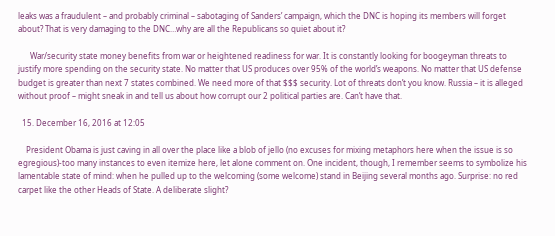leaks was a fraudulent – and probably criminal – sabotaging of Sanders’ campaign, which the DNC is hoping its members will forget about? That is very damaging to the DNC…why are all the Republicans so quiet about it?

      War/security state money benefits from war or heightened readiness for war. It is constantly looking for boogeyman threats to justify more spending on the security state. No matter that US produces over 95% of the world’s weapons. No matter that US defense budget is greater than next 7 states combined. We need more of that $$$ security. Lot of threats don’t you know. Russia – it is alleged without proof – might sneak in and tell us about how corrupt our 2 political parties are. Can’t have that.

  15. December 16, 2016 at 12:05

    President Obama is just caving in all over the place like a blob of jello (no excuses for mixing metaphors here when the issue is so egregious)-too many instances to even itemize here, let alone comment on. One incident, though, I remember seems to symbolize his lamentable state of mind: when he pulled up to the welcoming (some welcome) stand in Beijing several months ago. Surprise: no red carpet like the other Heads of State. A deliberate slight?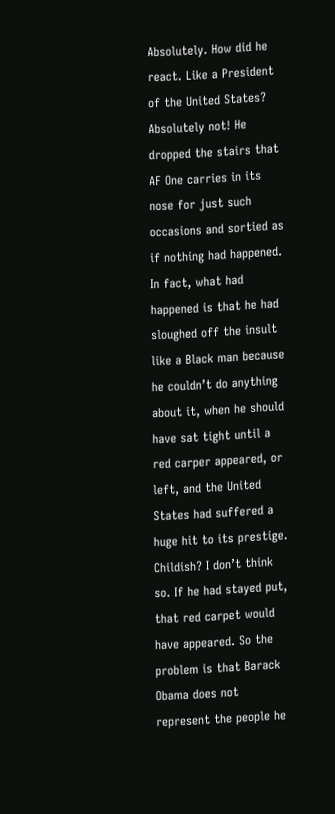Absolutely. How did he react. Like a President of the United States? Absolutely not! He dropped the stairs that AF One carries in its nose for just such occasions and sortied as if nothing had happened. In fact, what had happened is that he had sloughed off the insult like a Black man because he couldn’t do anything about it, when he should have sat tight until a red carper appeared, or left, and the United States had suffered a huge hit to its prestige. Childish? I don’t think so. If he had stayed put, that red carpet would have appeared. So the problem is that Barack Obama does not represent the people he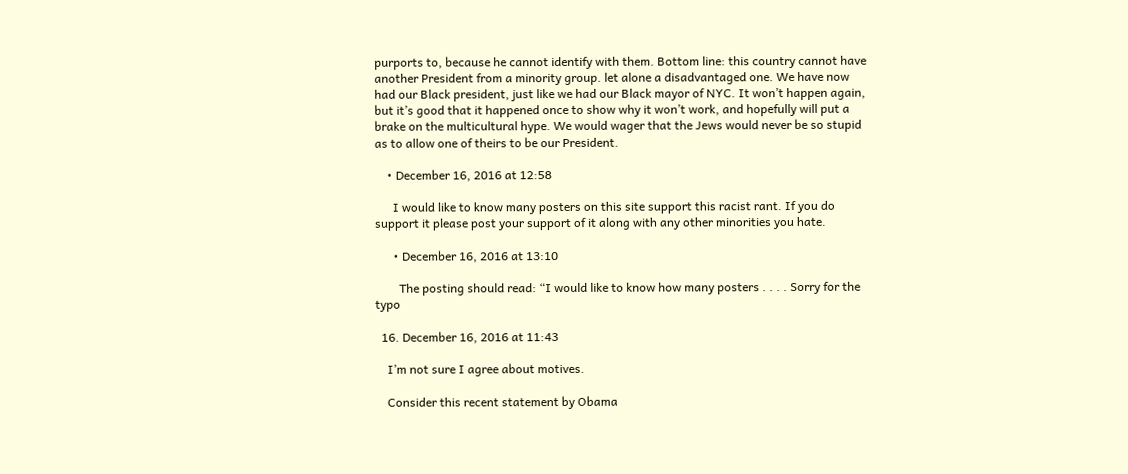purports to, because he cannot identify with them. Bottom line: this country cannot have another President from a minority group. let alone a disadvantaged one. We have now had our Black president, just like we had our Black mayor of NYC. It won’t happen again, but it’s good that it happened once to show why it won’t work, and hopefully will put a brake on the multicultural hype. We would wager that the Jews would never be so stupid as to allow one of theirs to be our President.

    • December 16, 2016 at 12:58

      I would like to know many posters on this site support this racist rant. If you do support it please post your support of it along with any other minorities you hate.

      • December 16, 2016 at 13:10

        The posting should read: “I would like to know how many posters . . . . Sorry for the typo

  16. December 16, 2016 at 11:43

    I’m not sure I agree about motives.

    Consider this recent statement by Obama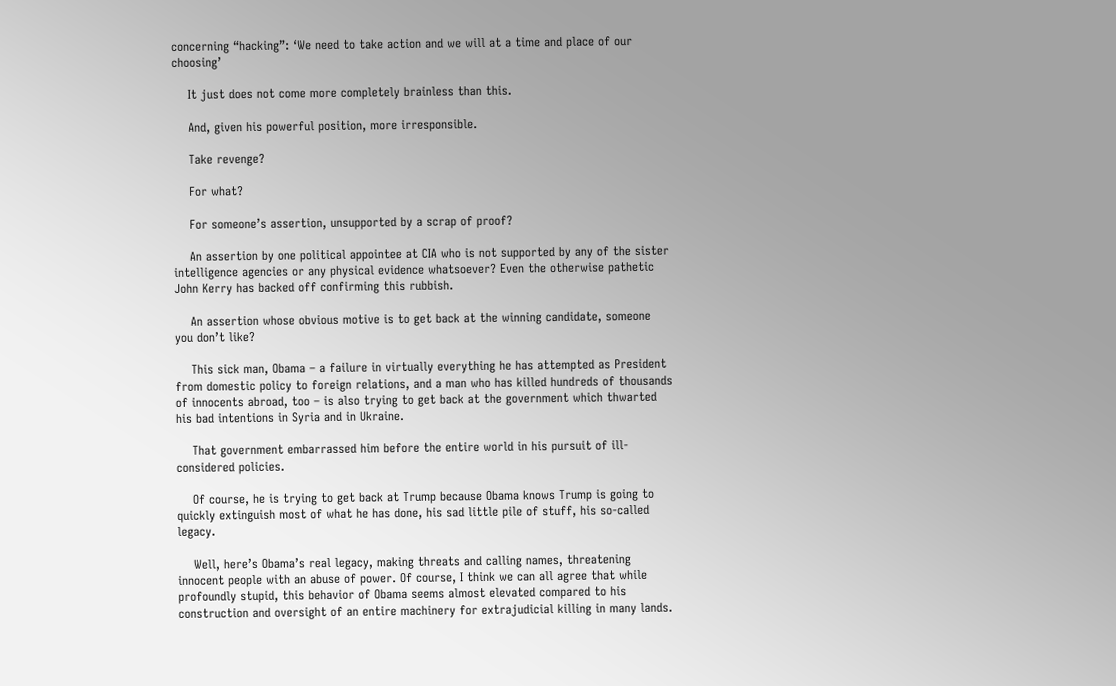concerning “hacking”: ‘We need to take action and we will at a time and place of our choosing’

    It just does not come more completely brainless than this.

    And, given his powerful position, more irresponsible.

    Take revenge?

    For what?

    For someone’s assertion, unsupported by a scrap of proof?

    An assertion by one political appointee at CIA who is not supported by any of the sister intelligence agencies or any physical evidence whatsoever? Even the otherwise pathetic John Kerry has backed off confirming this rubbish.

    An assertion whose obvious motive is to get back at the winning candidate, someone you don’t like?

    This sick man, Obama – a failure in virtually everything he has attempted as President from domestic policy to foreign relations, and a man who has killed hundreds of thousands of innocents abroad, too – is also trying to get back at the government which thwarted his bad intentions in Syria and in Ukraine.

    That government embarrassed him before the entire world in his pursuit of ill-considered policies.

    Of course, he is trying to get back at Trump because Obama knows Trump is going to quickly extinguish most of what he has done, his sad little pile of stuff, his so-called legacy.

    Well, here’s Obama’s real legacy, making threats and calling names, threatening innocent people with an abuse of power. Of course, I think we can all agree that while profoundly stupid, this behavior of Obama seems almost elevated compared to his construction and oversight of an entire machinery for extrajudicial killing in many lands.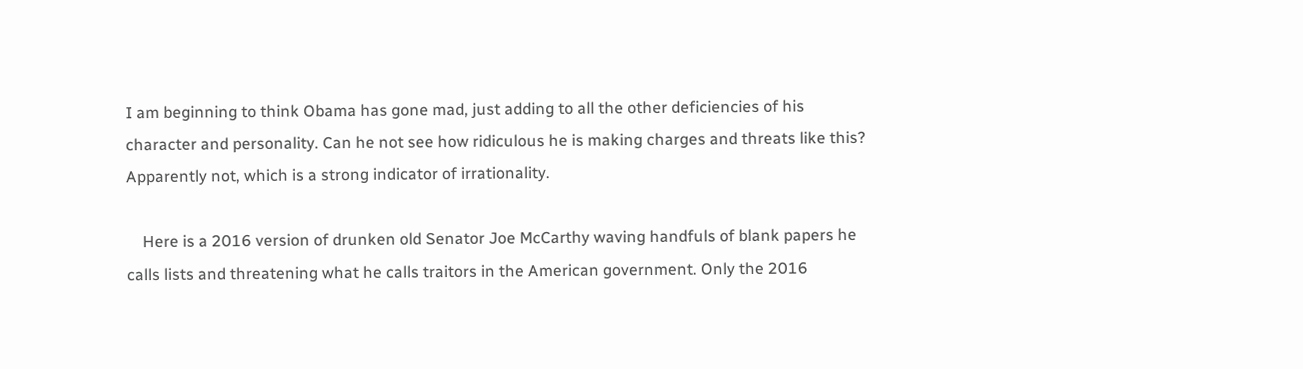I am beginning to think Obama has gone mad, just adding to all the other deficiencies of his character and personality. Can he not see how ridiculous he is making charges and threats like this? Apparently not, which is a strong indicator of irrationality.

    Here is a 2016 version of drunken old Senator Joe McCarthy waving handfuls of blank papers he calls lists and threatening what he calls traitors in the American government. Only the 2016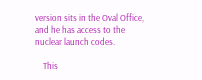version sits in the Oval Office, and he has access to the nuclear launch codes.

    This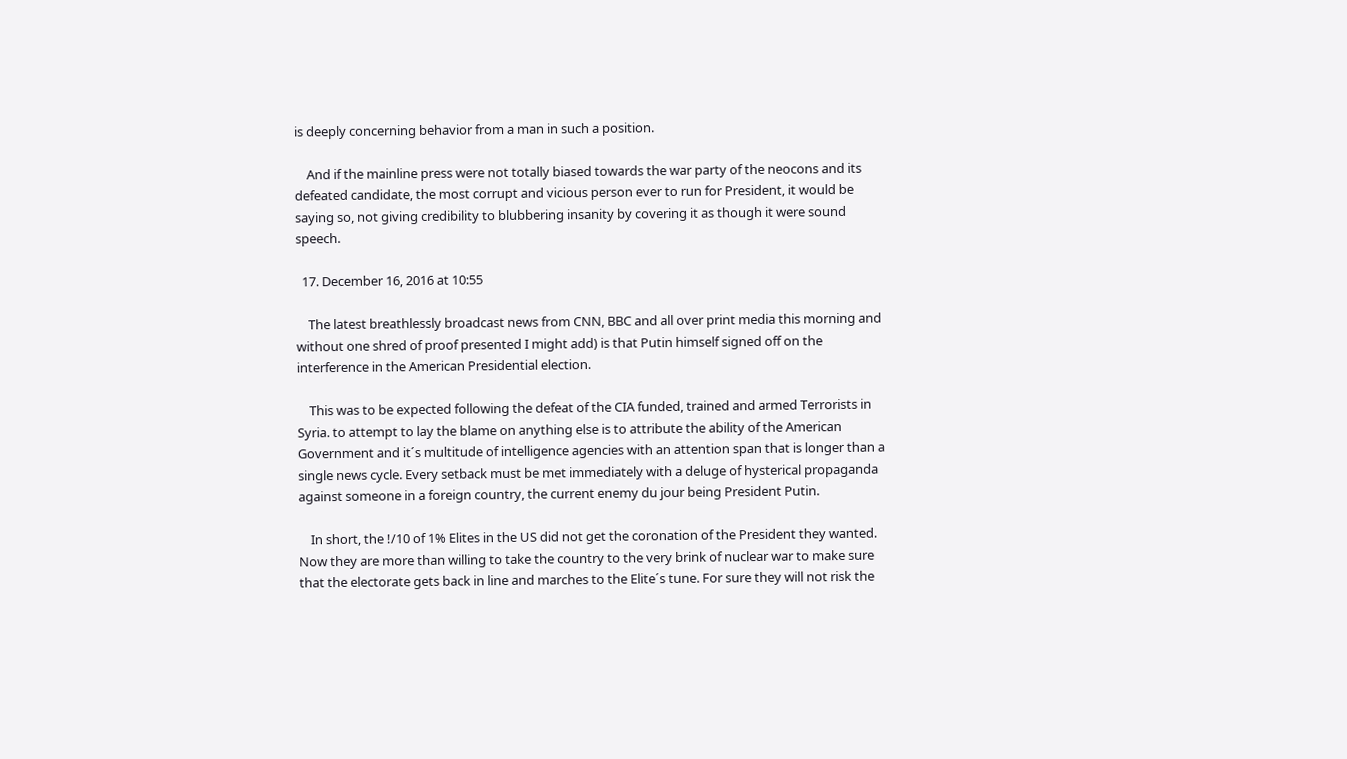is deeply concerning behavior from a man in such a position.

    And if the mainline press were not totally biased towards the war party of the neocons and its defeated candidate, the most corrupt and vicious person ever to run for President, it would be saying so, not giving credibility to blubbering insanity by covering it as though it were sound speech.

  17. December 16, 2016 at 10:55

    The latest breathlessly broadcast news from CNN, BBC and all over print media this morning and without one shred of proof presented I might add) is that Putin himself signed off on the interference in the American Presidential election.

    This was to be expected following the defeat of the CIA funded, trained and armed Terrorists in Syria. to attempt to lay the blame on anything else is to attribute the ability of the American Government and it´s multitude of intelligence agencies with an attention span that is longer than a single news cycle. Every setback must be met immediately with a deluge of hysterical propaganda against someone in a foreign country, the current enemy du jour being President Putin.

    In short, the !/10 of 1% Elites in the US did not get the coronation of the President they wanted. Now they are more than willing to take the country to the very brink of nuclear war to make sure that the electorate gets back in line and marches to the Elite´s tune. For sure they will not risk the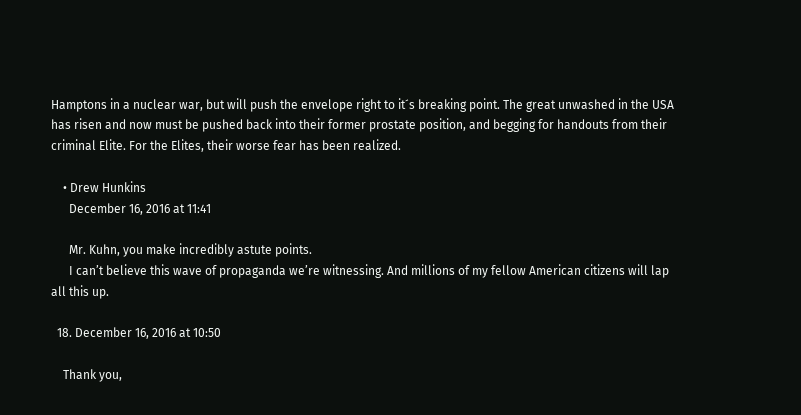Hamptons in a nuclear war, but will push the envelope right to it´s breaking point. The great unwashed in the USA has risen and now must be pushed back into their former prostate position, and begging for handouts from their criminal Elite. For the Elites, their worse fear has been realized.

    • Drew Hunkins
      December 16, 2016 at 11:41

      Mr. Kuhn, you make incredibly astute points.
      I can’t believe this wave of propaganda we’re witnessing. And millions of my fellow American citizens will lap all this up.

  18. December 16, 2016 at 10:50

    Thank you,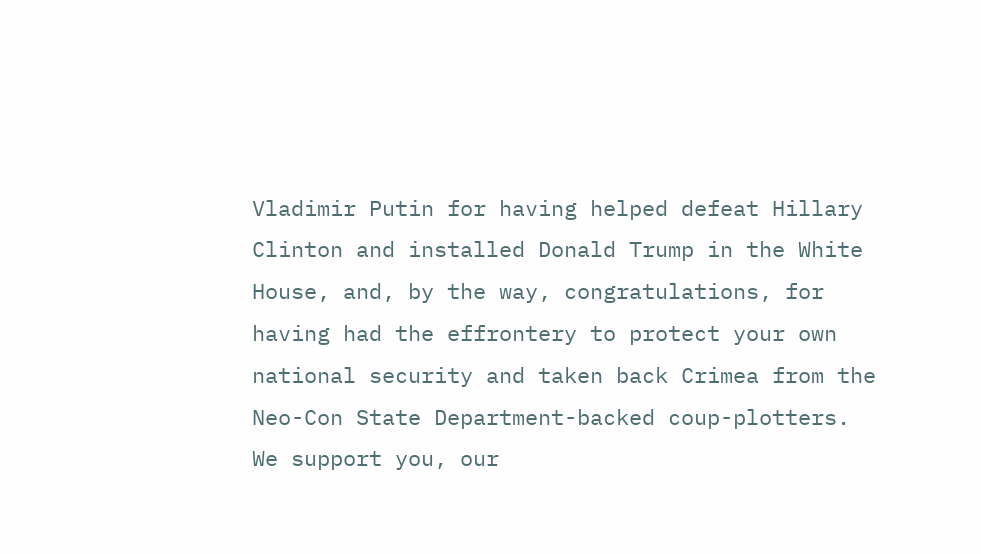Vladimir Putin for having helped defeat Hillary Clinton and installed Donald Trump in the White House, and, by the way, congratulations, for having had the effrontery to protect your own national security and taken back Crimea from the Neo-Con State Department-backed coup-plotters. We support you, our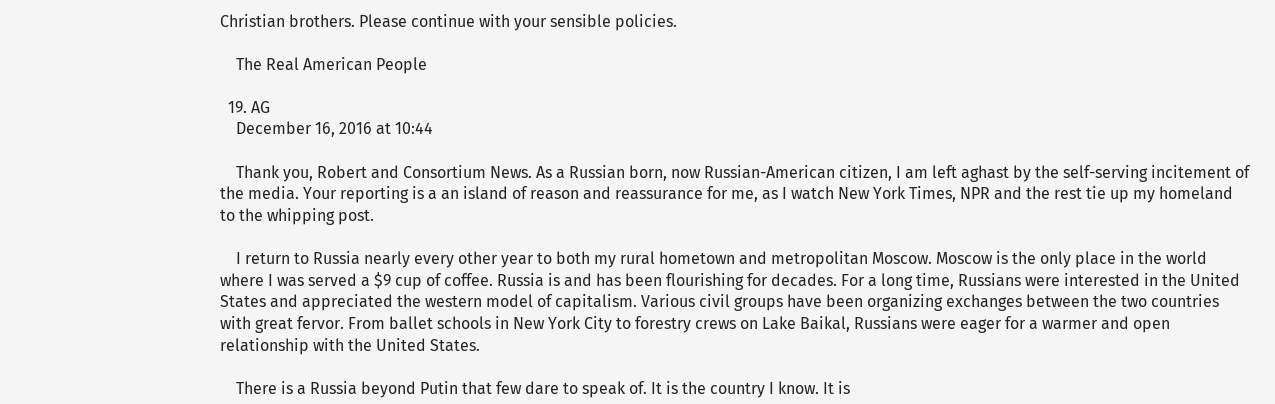Christian brothers. Please continue with your sensible policies.

    The Real American People

  19. AG
    December 16, 2016 at 10:44

    Thank you, Robert and Consortium News. As a Russian born, now Russian-American citizen, I am left aghast by the self-serving incitement of the media. Your reporting is a an island of reason and reassurance for me, as I watch New York Times, NPR and the rest tie up my homeland to the whipping post.

    I return to Russia nearly every other year to both my rural hometown and metropolitan Moscow. Moscow is the only place in the world where I was served a $9 cup of coffee. Russia is and has been flourishing for decades. For a long time, Russians were interested in the United States and appreciated the western model of capitalism. Various civil groups have been organizing exchanges between the two countries with great fervor. From ballet schools in New York City to forestry crews on Lake Baikal, Russians were eager for a warmer and open relationship with the United States.

    There is a Russia beyond Putin that few dare to speak of. It is the country I know. It is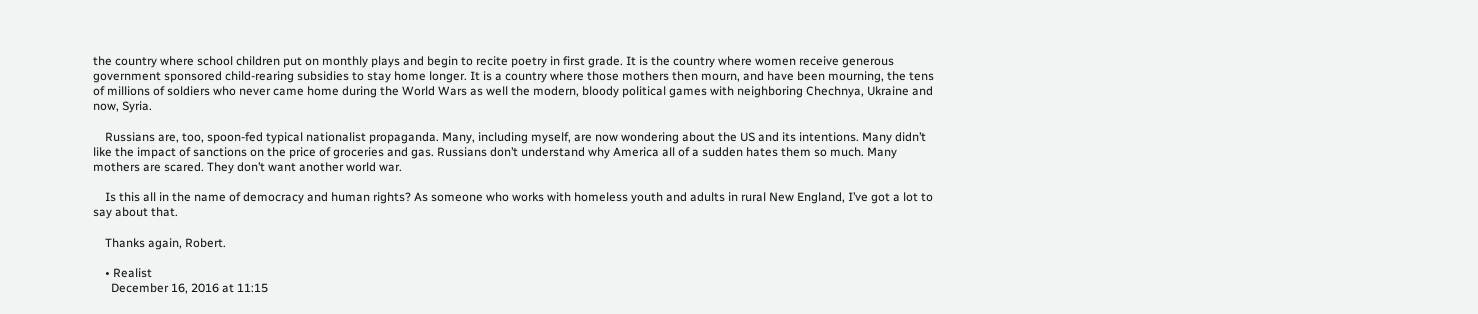the country where school children put on monthly plays and begin to recite poetry in first grade. It is the country where women receive generous government sponsored child-rearing subsidies to stay home longer. It is a country where those mothers then mourn, and have been mourning, the tens of millions of soldiers who never came home during the World Wars as well the modern, bloody political games with neighboring Chechnya, Ukraine and now, Syria.

    Russians are, too, spoon-fed typical nationalist propaganda. Many, including myself, are now wondering about the US and its intentions. Many didn’t like the impact of sanctions on the price of groceries and gas. Russians don’t understand why America all of a sudden hates them so much. Many mothers are scared. They don’t want another world war.

    Is this all in the name of democracy and human rights? As someone who works with homeless youth and adults in rural New England, I’ve got a lot to say about that.

    Thanks again, Robert.

    • Realist
      December 16, 2016 at 11:15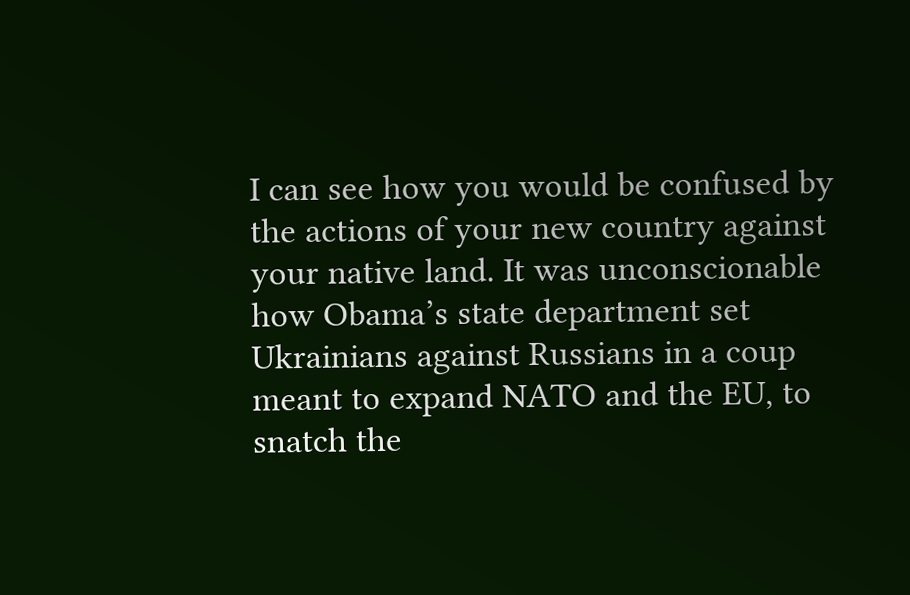I can see how you would be confused by the actions of your new country against your native land. It was unconscionable how Obama’s state department set Ukrainians against Russians in a coup meant to expand NATO and the EU, to snatch the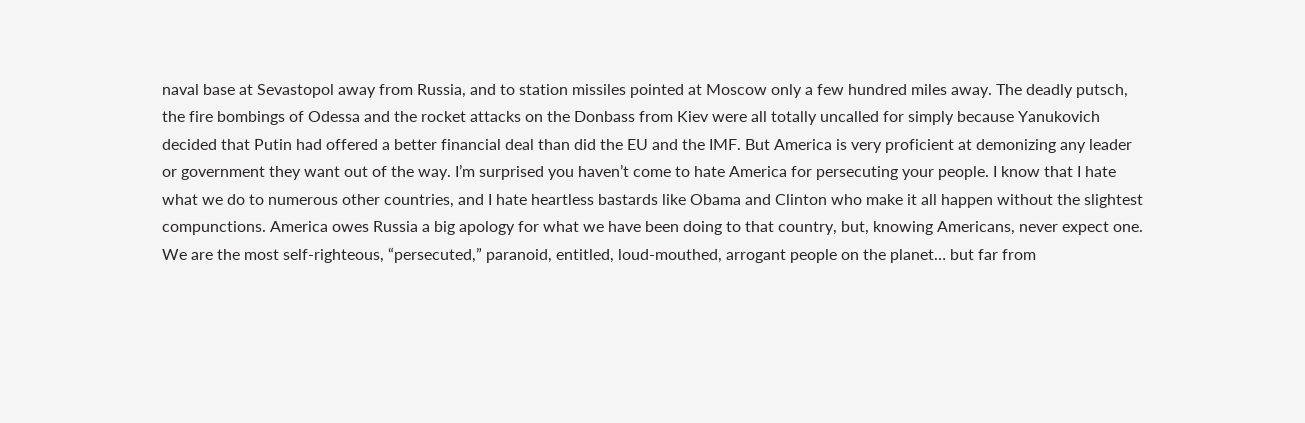naval base at Sevastopol away from Russia, and to station missiles pointed at Moscow only a few hundred miles away. The deadly putsch, the fire bombings of Odessa and the rocket attacks on the Donbass from Kiev were all totally uncalled for simply because Yanukovich decided that Putin had offered a better financial deal than did the EU and the IMF. But America is very proficient at demonizing any leader or government they want out of the way. I’m surprised you haven’t come to hate America for persecuting your people. I know that I hate what we do to numerous other countries, and I hate heartless bastards like Obama and Clinton who make it all happen without the slightest compunctions. America owes Russia a big apology for what we have been doing to that country, but, knowing Americans, never expect one. We are the most self-righteous, “persecuted,” paranoid, entitled, loud-mouthed, arrogant people on the planet… but far from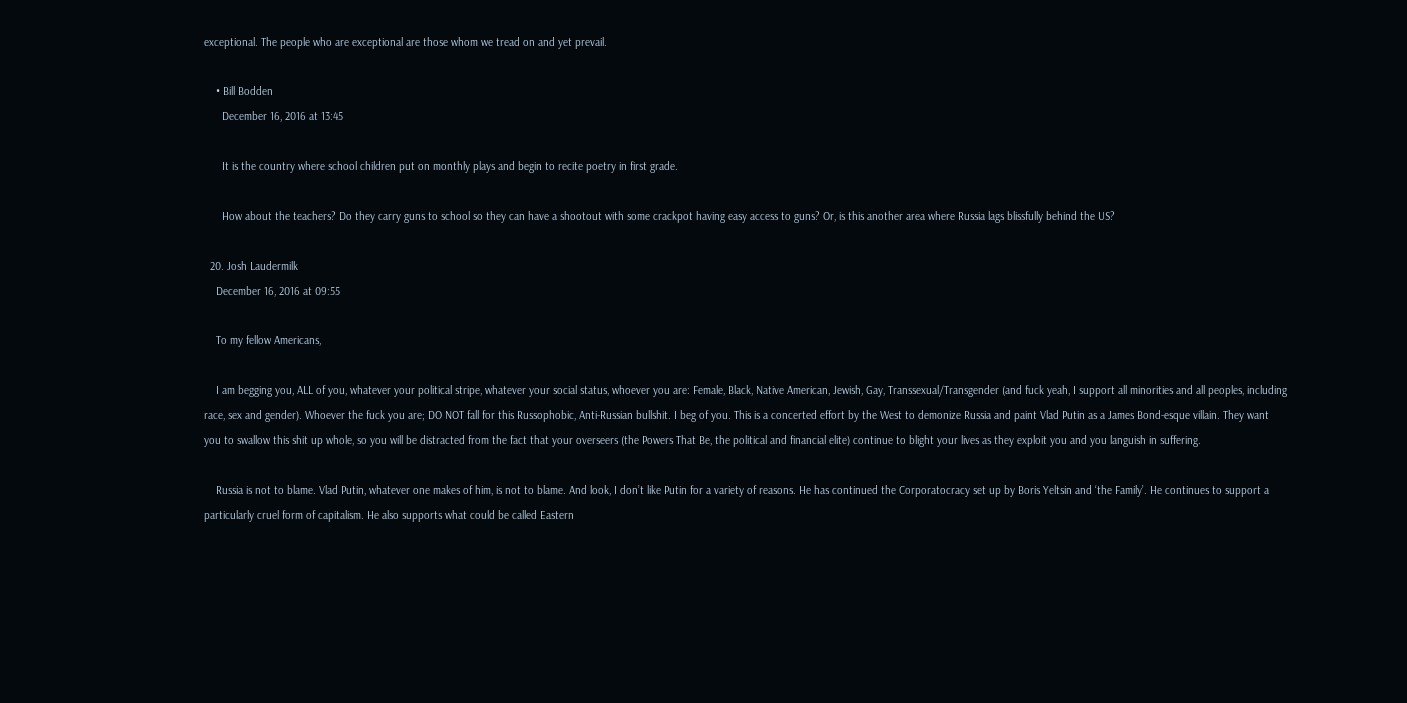exceptional. The people who are exceptional are those whom we tread on and yet prevail.

    • Bill Bodden
      December 16, 2016 at 13:45

      It is the country where school children put on monthly plays and begin to recite poetry in first grade.

      How about the teachers? Do they carry guns to school so they can have a shootout with some crackpot having easy access to guns? Or, is this another area where Russia lags blissfully behind the US?

  20. Josh Laudermilk
    December 16, 2016 at 09:55

    To my fellow Americans,

    I am begging you, ALL of you, whatever your political stripe, whatever your social status, whoever you are: Female, Black, Native American, Jewish, Gay, Transsexual/Transgender (and fuck yeah, I support all minorities and all peoples, including race, sex and gender). Whoever the fuck you are; DO NOT fall for this Russophobic, Anti-Russian bullshit. I beg of you. This is a concerted effort by the West to demonize Russia and paint Vlad Putin as a James Bond-esque villain. They want you to swallow this shit up whole, so you will be distracted from the fact that your overseers (the Powers That Be, the political and financial elite) continue to blight your lives as they exploit you and you languish in suffering.

    Russia is not to blame. Vlad Putin, whatever one makes of him, is not to blame. And look, I don’t like Putin for a variety of reasons. He has continued the Corporatocracy set up by Boris Yeltsin and ‘the Family’. He continues to support a particularly cruel form of capitalism. He also supports what could be called Eastern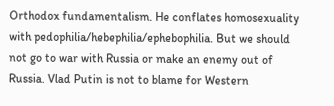Orthodox fundamentalism. He conflates homosexuality with pedophilia/hebephilia/ephebophilia. But we should not go to war with Russia or make an enemy out of Russia. Vlad Putin is not to blame for Western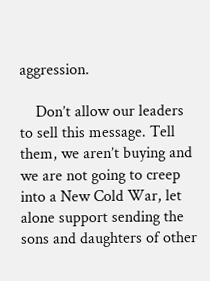aggression.

    Don’t allow our leaders to sell this message. Tell them, we aren’t buying and we are not going to creep into a New Cold War, let alone support sending the sons and daughters of other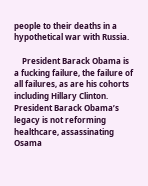people to their deaths in a hypothetical war with Russia.

    President Barack Obama is a fucking failure, the failure of all failures, as are his cohorts including Hillary Clinton. President Barack Obama’s legacy is not reforming healthcare, assassinating Osama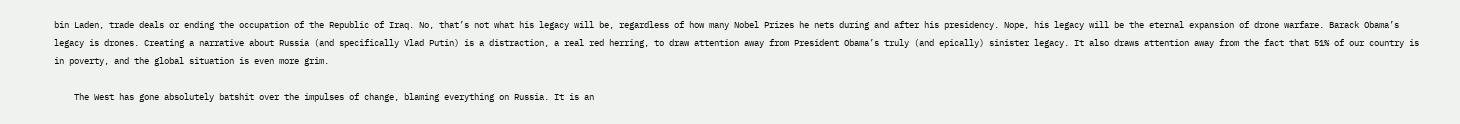bin Laden, trade deals or ending the occupation of the Republic of Iraq. No, that’s not what his legacy will be, regardless of how many Nobel Prizes he nets during and after his presidency. Nope, his legacy will be the eternal expansion of drone warfare. Barack Obama’s legacy is drones. Creating a narrative about Russia (and specifically Vlad Putin) is a distraction, a real red herring, to draw attention away from President Obama’s truly (and epically) sinister legacy. It also draws attention away from the fact that 51% of our country is in poverty, and the global situation is even more grim.

    The West has gone absolutely batshit over the impulses of change, blaming everything on Russia. It is an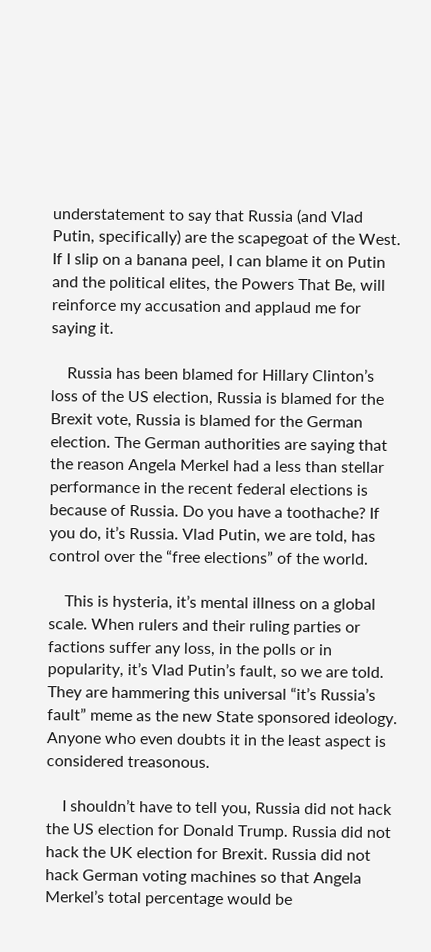understatement to say that Russia (and Vlad Putin, specifically) are the scapegoat of the West. If I slip on a banana peel, I can blame it on Putin and the political elites, the Powers That Be, will reinforce my accusation and applaud me for saying it.

    Russia has been blamed for Hillary Clinton’s loss of the US election, Russia is blamed for the Brexit vote, Russia is blamed for the German election. The German authorities are saying that the reason Angela Merkel had a less than stellar performance in the recent federal elections is because of Russia. Do you have a toothache? If you do, it’s Russia. Vlad Putin, we are told, has control over the “free elections” of the world.

    This is hysteria, it’s mental illness on a global scale. When rulers and their ruling parties or factions suffer any loss, in the polls or in popularity, it’s Vlad Putin’s fault, so we are told. They are hammering this universal “it’s Russia’s fault” meme as the new State sponsored ideology. Anyone who even doubts it in the least aspect is considered treasonous.

    I shouldn’t have to tell you, Russia did not hack the US election for Donald Trump. Russia did not hack the UK election for Brexit. Russia did not hack German voting machines so that Angela Merkel’s total percentage would be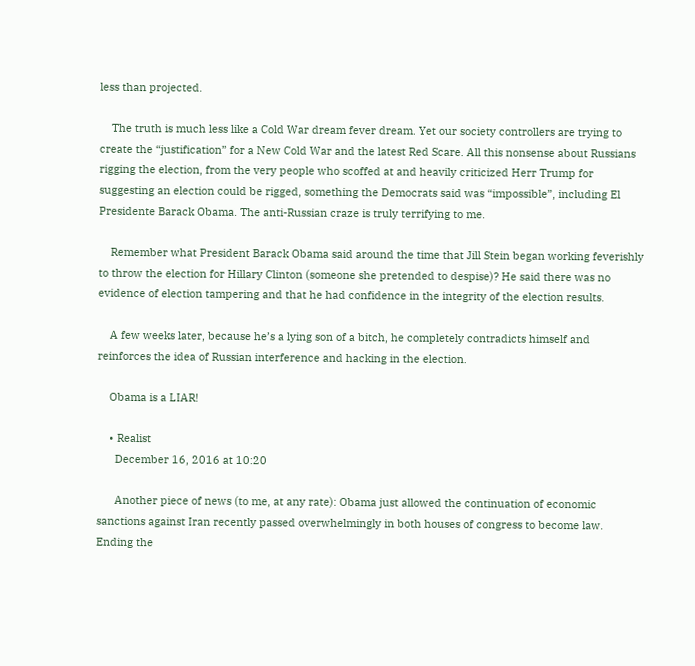less than projected.

    The truth is much less like a Cold War dream fever dream. Yet our society controllers are trying to create the “justification” for a New Cold War and the latest Red Scare. All this nonsense about Russians rigging the election, from the very people who scoffed at and heavily criticized Herr Trump for suggesting an election could be rigged, something the Democrats said was “impossible”, including El Presidente Barack Obama. The anti-Russian craze is truly terrifying to me.

    Remember what President Barack Obama said around the time that Jill Stein began working feverishly to throw the election for Hillary Clinton (someone she pretended to despise)? He said there was no evidence of election tampering and that he had confidence in the integrity of the election results.

    A few weeks later, because he’s a lying son of a bitch, he completely contradicts himself and reinforces the idea of Russian interference and hacking in the election.

    Obama is a LIAR!

    • Realist
      December 16, 2016 at 10:20

      Another piece of news (to me, at any rate): Obama just allowed the continuation of economic sanctions against Iran recently passed overwhelmingly in both houses of congress to become law. Ending the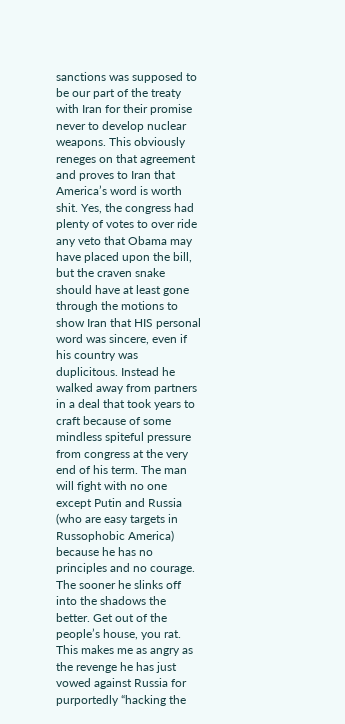sanctions was supposed to be our part of the treaty with Iran for their promise never to develop nuclear weapons. This obviously reneges on that agreement and proves to Iran that America’s word is worth shit. Yes, the congress had plenty of votes to over ride any veto that Obama may have placed upon the bill, but the craven snake should have at least gone through the motions to show Iran that HIS personal word was sincere, even if his country was duplicitous. Instead he walked away from partners in a deal that took years to craft because of some mindless spiteful pressure from congress at the very end of his term. The man will fight with no one except Putin and Russia (who are easy targets in Russophobic America) because he has no principles and no courage. The sooner he slinks off into the shadows the better. Get out of the people’s house, you rat. This makes me as angry as the revenge he has just vowed against Russia for purportedly “hacking the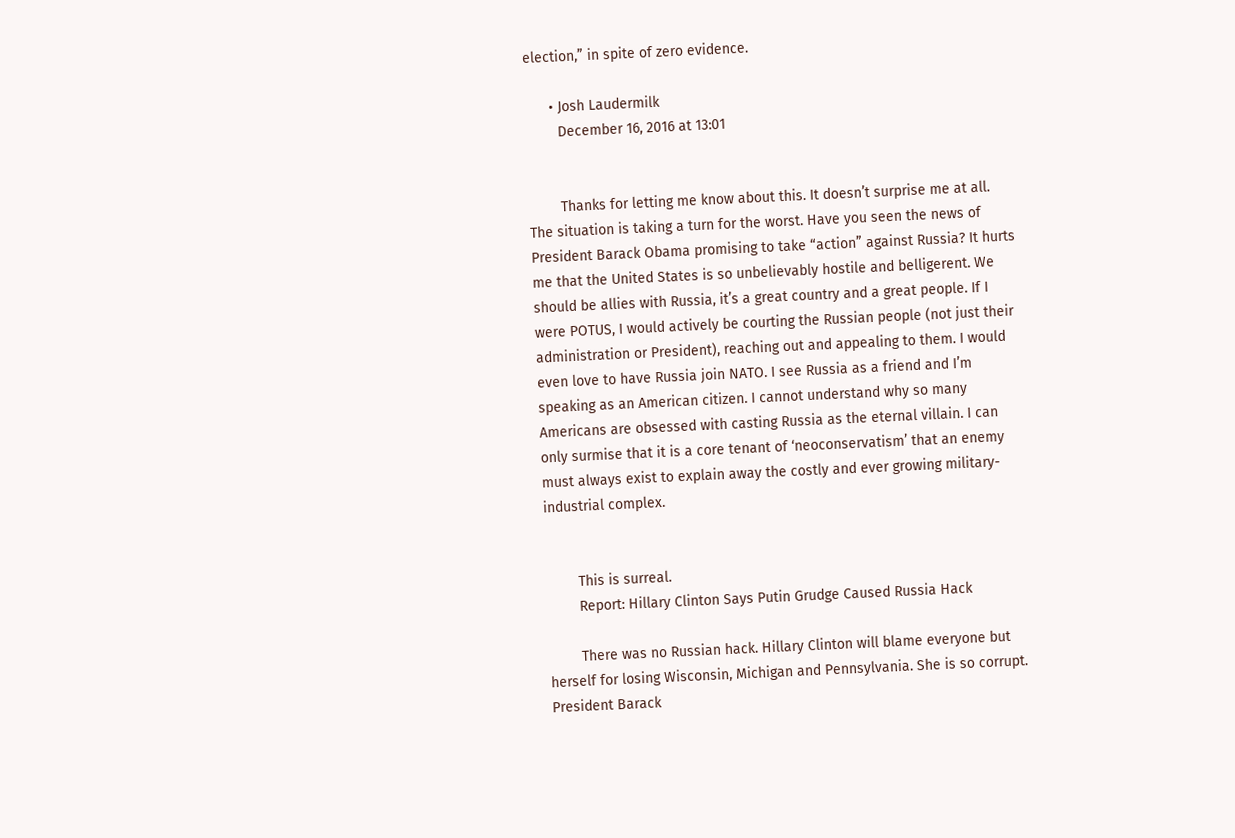election,” in spite of zero evidence.

      • Josh Laudermilk
        December 16, 2016 at 13:01


        Thanks for letting me know about this. It doesn’t surprise me at all. The situation is taking a turn for the worst. Have you seen the news of President Barack Obama promising to take “action” against Russia? It hurts me that the United States is so unbelievably hostile and belligerent. We should be allies with Russia, it’s a great country and a great people. If I were POTUS, I would actively be courting the Russian people (not just their administration or President), reaching out and appealing to them. I would even love to have Russia join NATO. I see Russia as a friend and I’m speaking as an American citizen. I cannot understand why so many Americans are obsessed with casting Russia as the eternal villain. I can only surmise that it is a core tenant of ‘neoconservatism’ that an enemy must always exist to explain away the costly and ever growing military-industrial complex.


        This is surreal.
        Report: Hillary Clinton Says Putin Grudge Caused Russia Hack

        There was no Russian hack. Hillary Clinton will blame everyone but herself for losing Wisconsin, Michigan and Pennsylvania. She is so corrupt. President Barack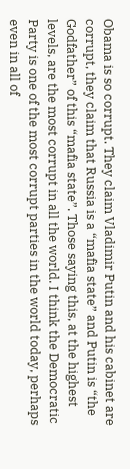Obama is so corrupt. They claim Vladimir Putin and his cabinet are corrupt, they claim that Russia is a “mafia state” and Putin is “the Godfather” of this “mafia state”. Those saying this, at the highest levels, are the most corrupt in all the world. I think the Democratic Party is one of the most corrupt parties in the world today, perhaps even in all of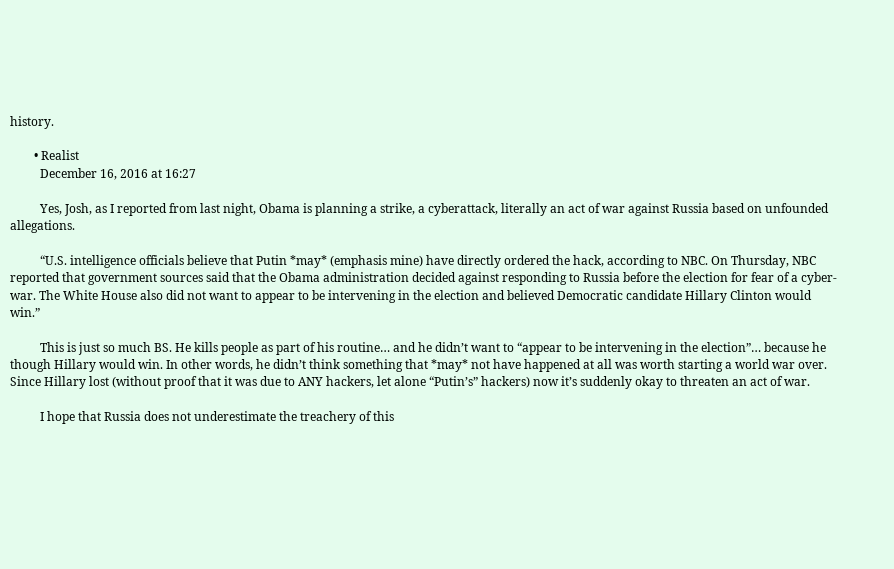history.

        • Realist
          December 16, 2016 at 16:27

          Yes, Josh, as I reported from last night, Obama is planning a strike, a cyberattack, literally an act of war against Russia based on unfounded allegations.

          “U.S. intelligence officials believe that Putin *may* (emphasis mine) have directly ordered the hack, according to NBC. On Thursday, NBC reported that government sources said that the Obama administration decided against responding to Russia before the election for fear of a cyber-war. The White House also did not want to appear to be intervening in the election and believed Democratic candidate Hillary Clinton would win.”

          This is just so much BS. He kills people as part of his routine… and he didn’t want to “appear to be intervening in the election”… because he though Hillary would win. In other words, he didn’t think something that *may* not have happened at all was worth starting a world war over. Since Hillary lost (without proof that it was due to ANY hackers, let alone “Putin’s” hackers) now it’s suddenly okay to threaten an act of war.

          I hope that Russia does not underestimate the treachery of this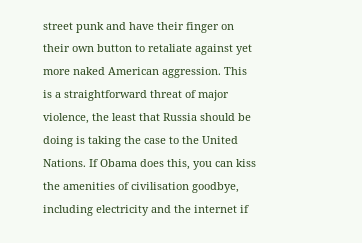street punk and have their finger on their own button to retaliate against yet more naked American aggression. This is a straightforward threat of major violence, the least that Russia should be doing is taking the case to the United Nations. If Obama does this, you can kiss the amenities of civilisation goodbye, including electricity and the internet if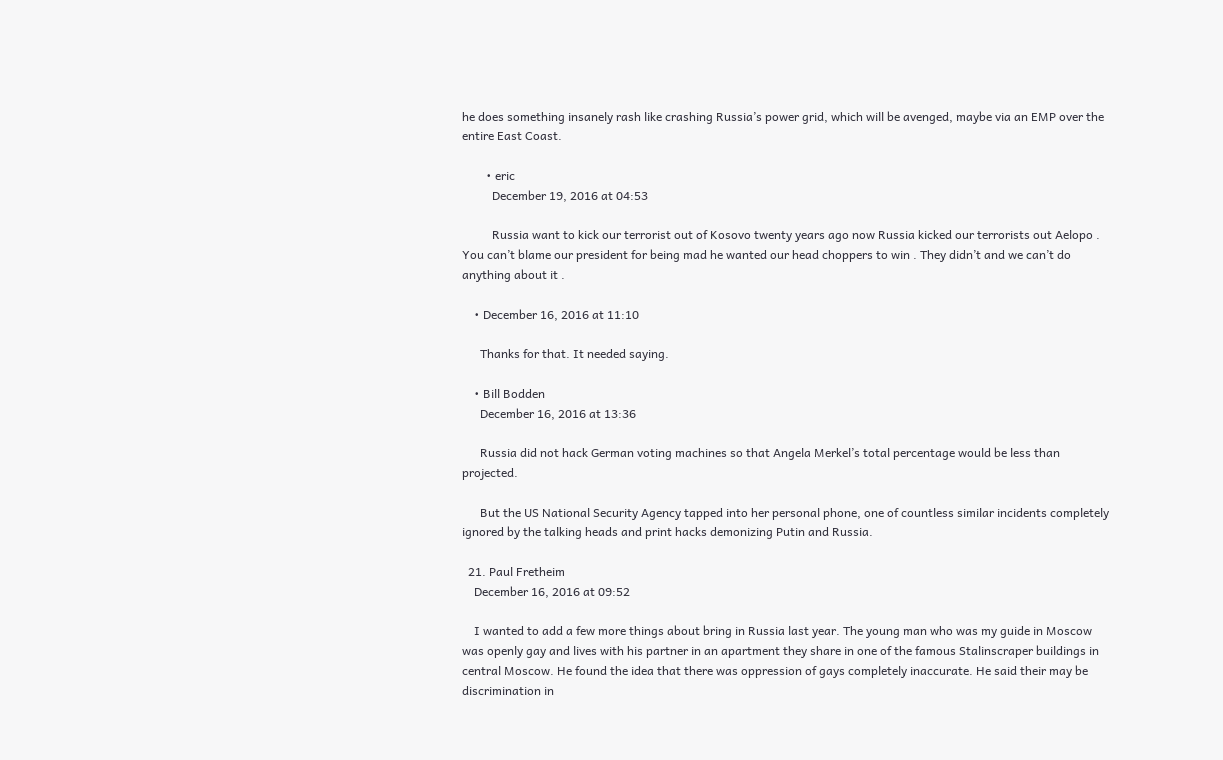he does something insanely rash like crashing Russia’s power grid, which will be avenged, maybe via an EMP over the entire East Coast.

        • eric
          December 19, 2016 at 04:53

          Russia want to kick our terrorist out of Kosovo twenty years ago now Russia kicked our terrorists out Aelopo . You can’t blame our president for being mad he wanted our head choppers to win . They didn’t and we can’t do anything about it .

    • December 16, 2016 at 11:10

      Thanks for that. It needed saying.

    • Bill Bodden
      December 16, 2016 at 13:36

      Russia did not hack German voting machines so that Angela Merkel’s total percentage would be less than projected.

      But the US National Security Agency tapped into her personal phone, one of countless similar incidents completely ignored by the talking heads and print hacks demonizing Putin and Russia.

  21. Paul Fretheim
    December 16, 2016 at 09:52

    I wanted to add a few more things about bring in Russia last year. The young man who was my guide in Moscow was openly gay and lives with his partner in an apartment they share in one of the famous Stalinscraper buildings in central Moscow. He found the idea that there was oppression of gays completely inaccurate. He said their may be discrimination in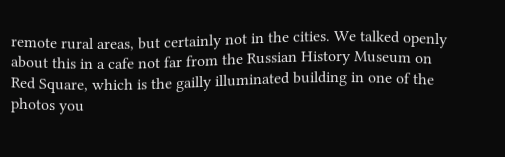remote rural areas, but certainly not in the cities. We talked openly about this in a cafe not far from the Russian History Museum on Red Square, which is the gailly illuminated building in one of the photos you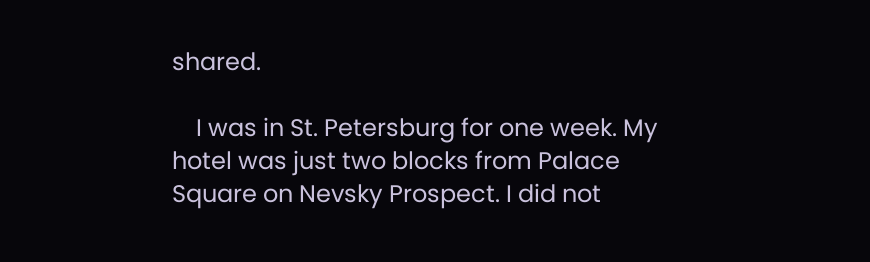shared.

    I was in St. Petersburg for one week. My hotel was just two blocks from Palace Square on Nevsky Prospect. I did not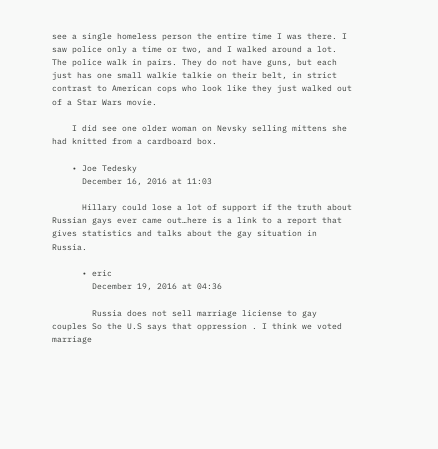see a single homeless person the entire time I was there. I saw police only a time or two, and I walked around a lot. The police walk in pairs. They do not have guns, but each just has one small walkie talkie on their belt, in strict contrast to American cops who look like they just walked out of a Star Wars movie.

    I did see one older woman on Nevsky selling mittens she had knitted from a cardboard box.

    • Joe Tedesky
      December 16, 2016 at 11:03

      Hillary could lose a lot of support if the truth about Russian gays ever came out…here is a link to a report that gives statistics and talks about the gay situation in Russia.

      • eric
        December 19, 2016 at 04:36

        Russia does not sell marriage liciense to gay couples So the U.S says that oppression . I think we voted marriage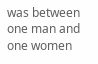was between one man and one women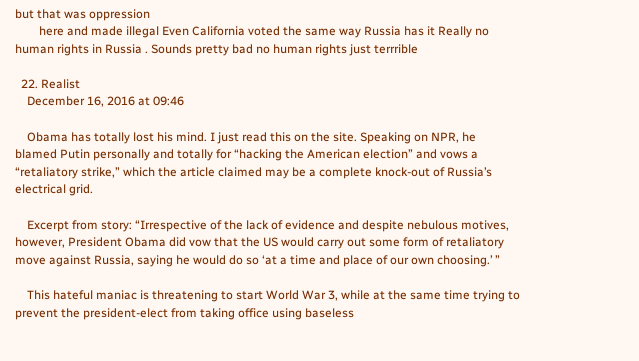but that was oppression
        here and made illegal Even California voted the same way Russia has it Really no human rights in Russia . Sounds pretty bad no human rights just terrrible

  22. Realist
    December 16, 2016 at 09:46

    Obama has totally lost his mind. I just read this on the site. Speaking on NPR, he blamed Putin personally and totally for “hacking the American election” and vows a “retaliatory strike,” which the article claimed may be a complete knock-out of Russia’s electrical grid.

    Excerpt from story: “Irrespective of the lack of evidence and despite nebulous motives, however, President Obama did vow that the US would carry out some form of retaliatory move against Russia, saying he would do so ‘at a time and place of our own choosing.’ ”

    This hateful maniac is threatening to start World War 3, while at the same time trying to prevent the president-elect from taking office using baseless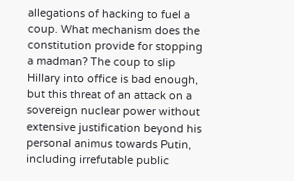allegations of hacking to fuel a coup. What mechanism does the constitution provide for stopping a madman? The coup to slip Hillary into office is bad enough, but this threat of an attack on a sovereign nuclear power without extensive justification beyond his personal animus towards Putin, including irrefutable public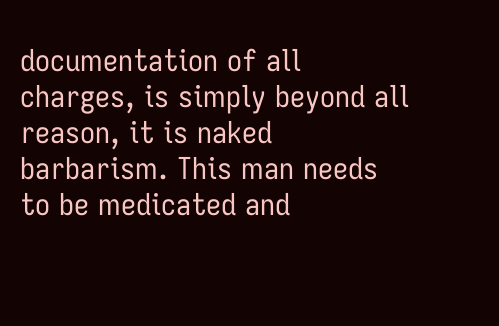documentation of all charges, is simply beyond all reason, it is naked barbarism. This man needs to be medicated and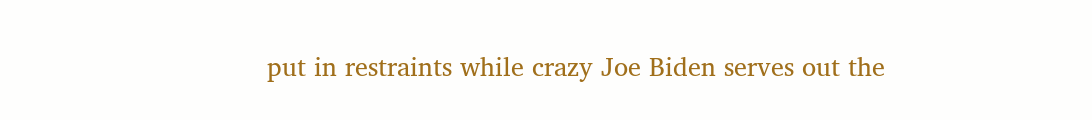put in restraints while crazy Joe Biden serves out the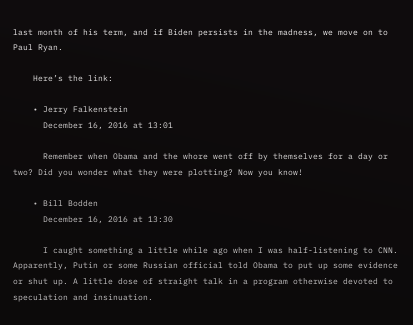last month of his term, and if Biden persists in the madness, we move on to Paul Ryan.

    Here’s the link:

    • Jerry Falkenstein
      December 16, 2016 at 13:01

      Remember when Obama and the whore went off by themselves for a day or two? Did you wonder what they were plotting? Now you know!

    • Bill Bodden
      December 16, 2016 at 13:30

      I caught something a little while ago when I was half-listening to CNN. Apparently, Putin or some Russian official told Obama to put up some evidence or shut up. A little dose of straight talk in a program otherwise devoted to speculation and insinuation.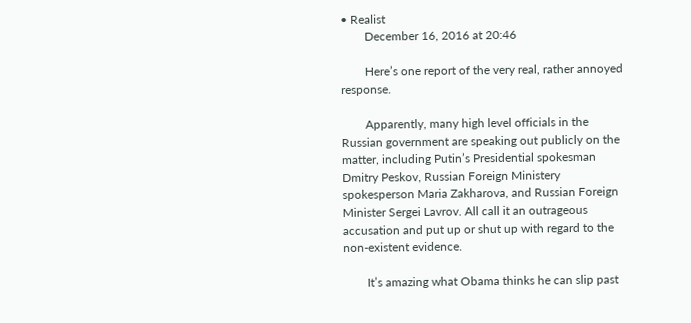• Realist
        December 16, 2016 at 20:46

        Here’s one report of the very real, rather annoyed response.

        Apparently, many high level officials in the Russian government are speaking out publicly on the matter, including Putin’s Presidential spokesman Dmitry Peskov, Russian Foreign Ministery spokesperson Maria Zakharova, and Russian Foreign Minister Sergei Lavrov. All call it an outrageous accusation and put up or shut up with regard to the non-existent evidence.

        It’s amazing what Obama thinks he can slip past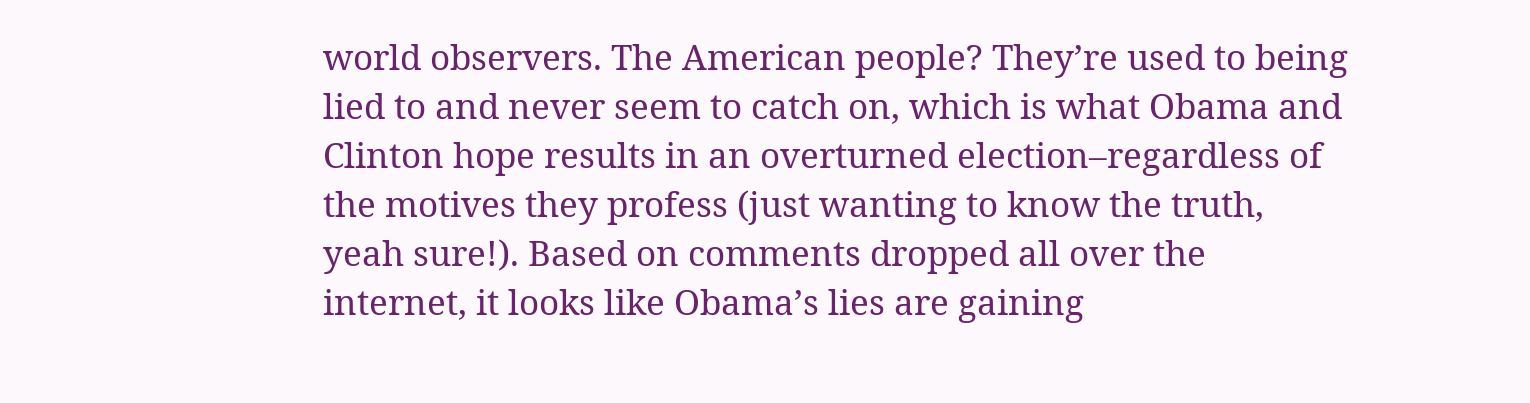world observers. The American people? They’re used to being lied to and never seem to catch on, which is what Obama and Clinton hope results in an overturned election–regardless of the motives they profess (just wanting to know the truth, yeah sure!). Based on comments dropped all over the internet, it looks like Obama’s lies are gaining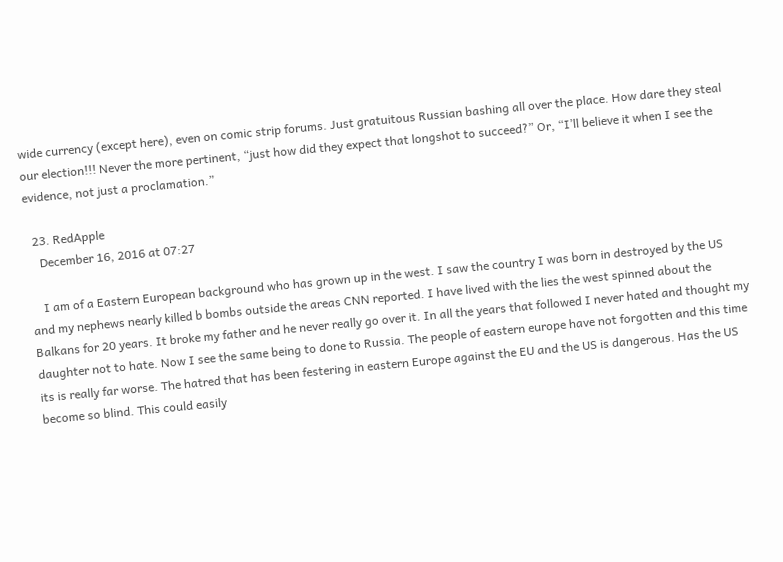wide currency (except here), even on comic strip forums. Just gratuitous Russian bashing all over the place. How dare they steal our election!!! Never the more pertinent, “just how did they expect that longshot to succeed?” Or, “I’ll believe it when I see the evidence, not just a proclamation.”

  23. RedApple
    December 16, 2016 at 07:27

    I am of a Eastern European background who has grown up in the west. I saw the country I was born in destroyed by the US and my nephews nearly killed b bombs outside the areas CNN reported. I have lived with the lies the west spinned about the Balkans for 20 years. It broke my father and he never really go over it. In all the years that followed I never hated and thought my daughter not to hate. Now I see the same being to done to Russia. The people of eastern europe have not forgotten and this time its is really far worse. The hatred that has been festering in eastern Europe against the EU and the US is dangerous. Has the US become so blind. This could easily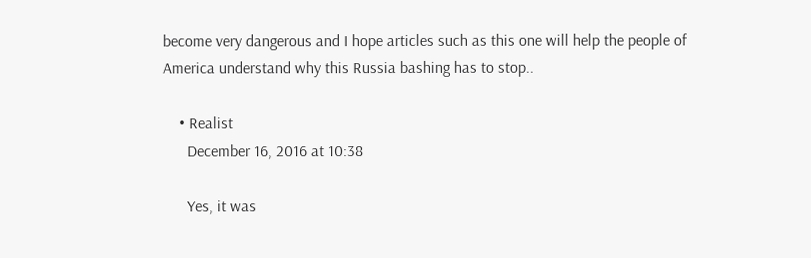become very dangerous and I hope articles such as this one will help the people of America understand why this Russia bashing has to stop..

    • Realist
      December 16, 2016 at 10:38

      Yes, it was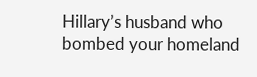Hillary’s husband who bombed your homeland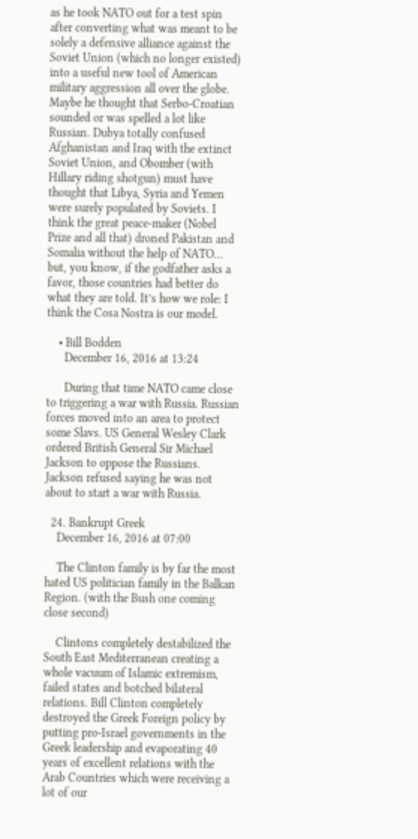as he took NATO out for a test spin after converting what was meant to be solely a defensive alliance against the Soviet Union (which no longer existed) into a useful new tool of American military aggression all over the globe. Maybe he thought that Serbo-Croatian sounded or was spelled a lot like Russian. Dubya totally confused Afghanistan and Iraq with the extinct Soviet Union, and Obomber (with Hillary riding shotgun) must have thought that Libya, Syria and Yemen were surely populated by Soviets. I think the great peace-maker (Nobel Prize and all that) droned Pakistan and Somalia without the help of NATO… but, you know, if the godfather asks a favor, those countries had better do what they are told. It’s how we role: I think the Cosa Nostra is our model.

    • Bill Bodden
      December 16, 2016 at 13:24

      During that time NATO came close to triggering a war with Russia. Russian forces moved into an area to protect some Slavs. US General Wesley Clark ordered British General Sir Michael Jackson to oppose the Russians. Jackson refused saying he was not about to start a war with Russia.

  24. Bankrupt Greek
    December 16, 2016 at 07:00

    The Clinton family is by far the most hated US politician family in the Balkan Region. (with the Bush one coming close second)

    Clintons completely destabilized the South East Mediterranean creating a whole vacuum of Islamic extremism, failed states and botched bilateral relations. Bill Clinton completely destroyed the Greek Foreign policy by putting pro-Israel governments in the Greek leadership and evaporating 40 years of excellent relations with the Arab Countries which were receiving a lot of our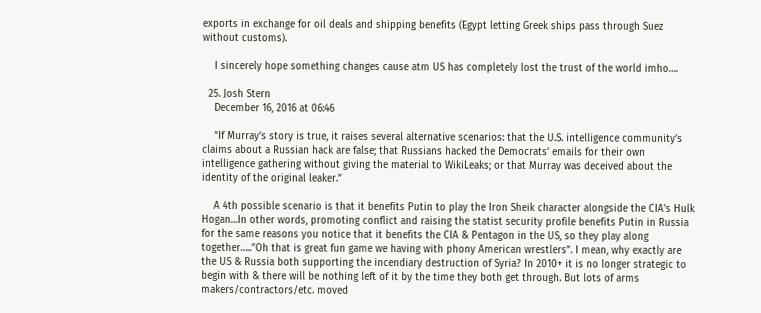exports in exchange for oil deals and shipping benefits (Egypt letting Greek ships pass through Suez without customs).

    I sincerely hope something changes cause atm US has completely lost the trust of the world imho….

  25. Josh Stern
    December 16, 2016 at 06:46

    “If Murray’s story is true, it raises several alternative scenarios: that the U.S. intelligence community’s claims about a Russian hack are false; that Russians hacked the Democrats’ emails for their own intelligence gathering without giving the material to WikiLeaks; or that Murray was deceived about the identity of the original leaker.”

    A 4th possible scenario is that it benefits Putin to play the Iron Sheik character alongside the CIA’s Hulk Hogan…In other words, promoting conflict and raising the statist security profile benefits Putin in Russia for the same reasons you notice that it benefits the CIA & Pentagon in the US, so they play along together…..”Oh that is great fun game we having with phony American wrestlers”. I mean, why exactly are the US & Russia both supporting the incendiary destruction of Syria? In 2010+ it is no longer strategic to begin with & there will be nothing left of it by the time they both get through. But lots of arms makers/contractors/etc. moved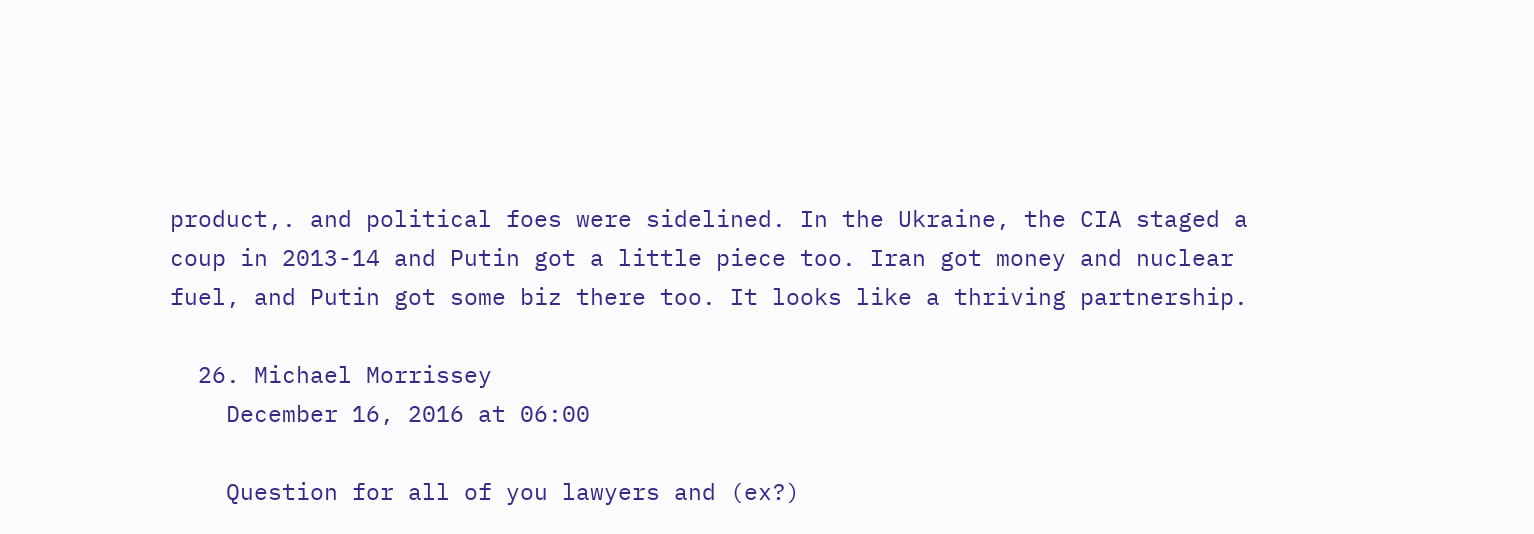product,. and political foes were sidelined. In the Ukraine, the CIA staged a coup in 2013-14 and Putin got a little piece too. Iran got money and nuclear fuel, and Putin got some biz there too. It looks like a thriving partnership.

  26. Michael Morrissey
    December 16, 2016 at 06:00

    Question for all of you lawyers and (ex?)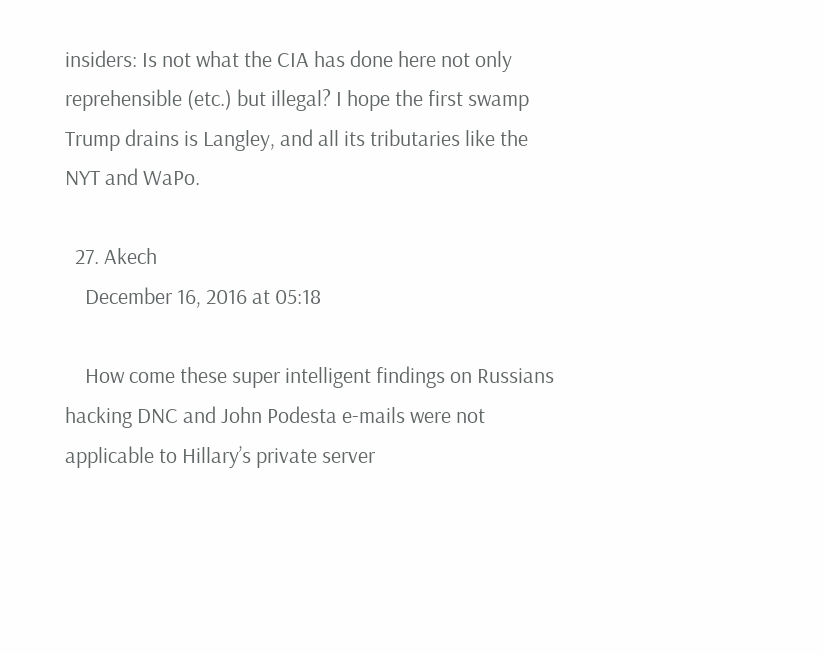insiders: Is not what the CIA has done here not only reprehensible (etc.) but illegal? I hope the first swamp Trump drains is Langley, and all its tributaries like the NYT and WaPo.

  27. Akech
    December 16, 2016 at 05:18

    How come these super intelligent findings on Russians hacking DNC and John Podesta e-mails were not applicable to Hillary’s private server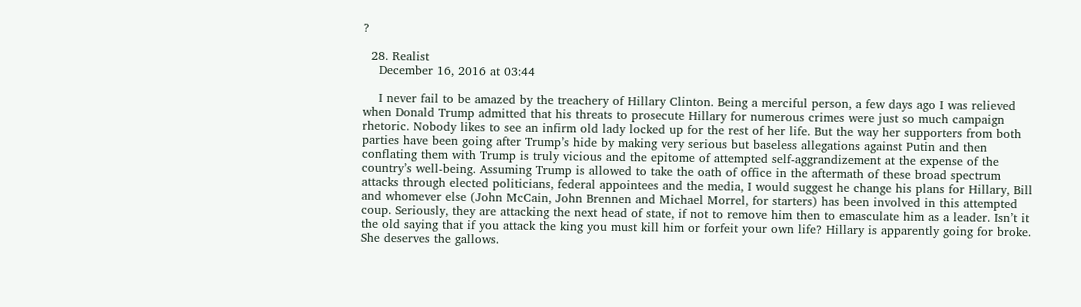?

  28. Realist
    December 16, 2016 at 03:44

    I never fail to be amazed by the treachery of Hillary Clinton. Being a merciful person, a few days ago I was relieved when Donald Trump admitted that his threats to prosecute Hillary for numerous crimes were just so much campaign rhetoric. Nobody likes to see an infirm old lady locked up for the rest of her life. But the way her supporters from both parties have been going after Trump’s hide by making very serious but baseless allegations against Putin and then conflating them with Trump is truly vicious and the epitome of attempted self-aggrandizement at the expense of the country’s well-being. Assuming Trump is allowed to take the oath of office in the aftermath of these broad spectrum attacks through elected politicians, federal appointees and the media, I would suggest he change his plans for Hillary, Bill and whomever else (John McCain, John Brennen and Michael Morrel, for starters) has been involved in this attempted coup. Seriously, they are attacking the next head of state, if not to remove him then to emasculate him as a leader. Isn’t it the old saying that if you attack the king you must kill him or forfeit your own life? Hillary is apparently going for broke. She deserves the gallows.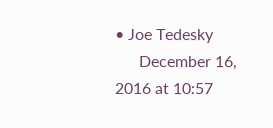• Joe Tedesky
      December 16, 2016 at 10:57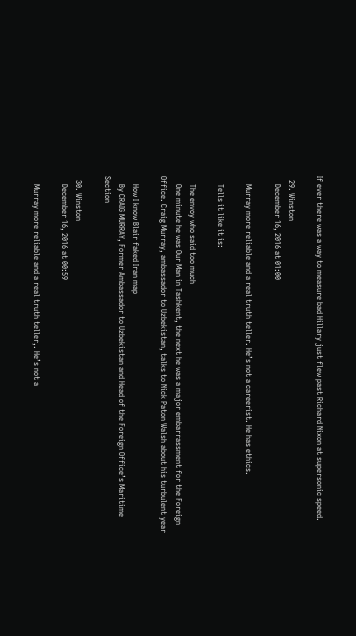If ever there was a way to measure bad Hillary just flew past Richard Nixon at supersonic speed.

  29. Winston
    December 16, 2016 at 01:00

    Murray more reliable and a real truth teller. He’s not a careerist. He has ethics.

    Tells it like it is:

    The envoy who said too much
    One minute he was Our Man in Tashkent, the next he was a major embarrassment for the Foreign Office. Craig Murray, ambassador to Uzbekistan, talks to Nick Paton Walsh about his turbulent year

    How I know Blair faked Iran map
    By CRAIG MURRAY, Former Ambassador to Uzbekistan and Head of the Foreign Office’s Maritime Section

  30. Winston
    December 16, 2016 at 00:59

    Murray more reliable and a real truth teller,. He’s not a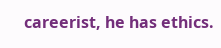careerist, he has ethics.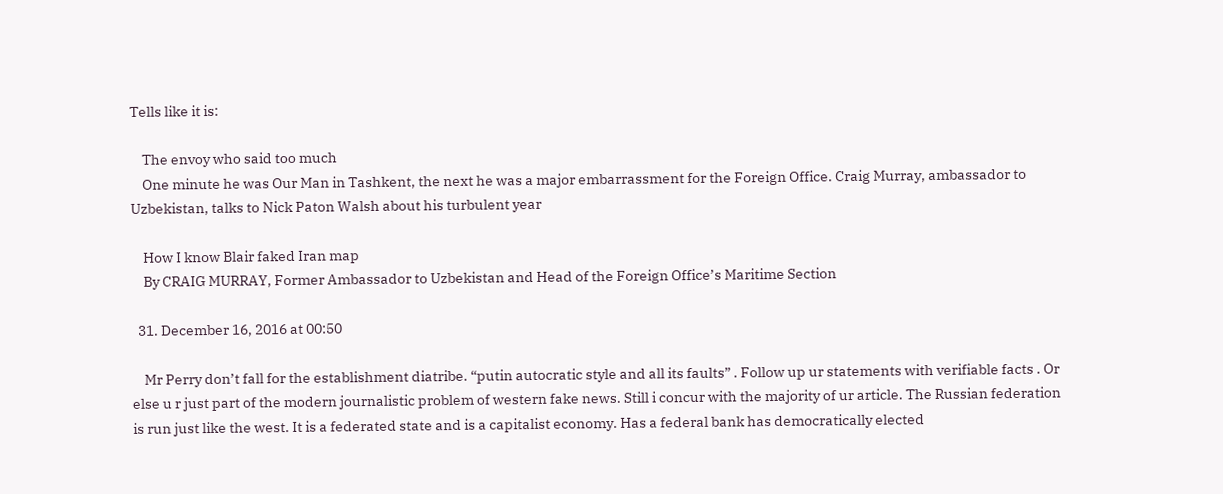Tells like it is:

    The envoy who said too much
    One minute he was Our Man in Tashkent, the next he was a major embarrassment for the Foreign Office. Craig Murray, ambassador to Uzbekistan, talks to Nick Paton Walsh about his turbulent year

    How I know Blair faked Iran map
    By CRAIG MURRAY, Former Ambassador to Uzbekistan and Head of the Foreign Office’s Maritime Section

  31. December 16, 2016 at 00:50

    Mr Perry don’t fall for the establishment diatribe. “putin autocratic style and all its faults” . Follow up ur statements with verifiable facts . Or else u r just part of the modern journalistic problem of western fake news. Still i concur with the majority of ur article. The Russian federation is run just like the west. It is a federated state and is a capitalist economy. Has a federal bank has democratically elected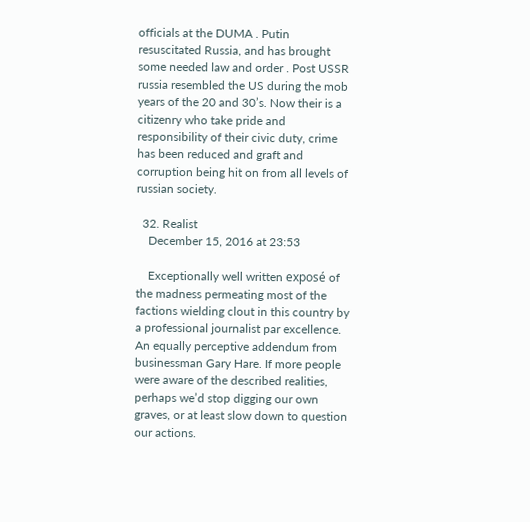officials at the DUMA . Putin resuscitated Russia, and has brought some needed law and order . Post USSR russia resembled the US during the mob years of the 20 and 30’s. Now their is a citizenry who take pride and responsibility of their civic duty, crime has been reduced and graft and corruption being hit on from all levels of russian society.

  32. Realist
    December 15, 2016 at 23:53

    Exceptionally well written exposé of the madness permeating most of the factions wielding clout in this country by a professional journalist par excellence. An equally perceptive addendum from businessman Gary Hare. If more people were aware of the described realities, perhaps we’d stop digging our own graves, or at least slow down to question our actions.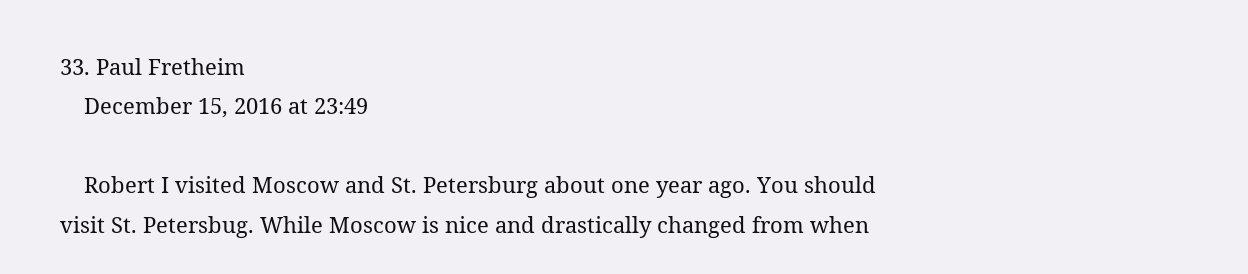33. Paul Fretheim
    December 15, 2016 at 23:49

    Robert I visited Moscow and St. Petersburg about one year ago. You should visit St. Petersbug. While Moscow is nice and drastically changed from when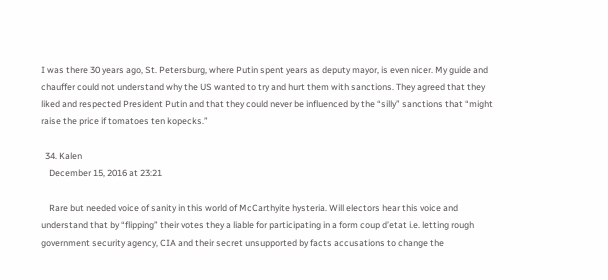I was there 30 years ago, St. Petersburg, where Putin spent years as deputy mayor, is even nicer. My guide and chauffer could not understand why the US wanted to try and hurt them with sanctions. They agreed that they liked and respected President Putin and that they could never be influenced by the “silly” sanctions that “might raise the price if tomatoes ten kopecks.”

  34. Kalen
    December 15, 2016 at 23:21

    Rare but needed voice of sanity in this world of McCarthyite hysteria. Will electors hear this voice and understand that by “flipping” their votes they a liable for participating in a form coup d’etat i.e. letting rough government security agency, CIA and their secret unsupported by facts accusations to change the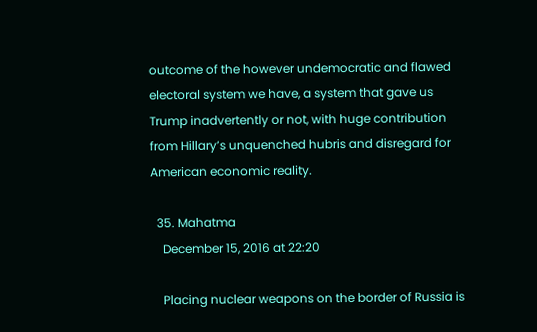outcome of the however undemocratic and flawed electoral system we have, a system that gave us Trump inadvertently or not, with huge contribution from Hillary’s unquenched hubris and disregard for American economic reality.

  35. Mahatma
    December 15, 2016 at 22:20

    Placing nuclear weapons on the border of Russia is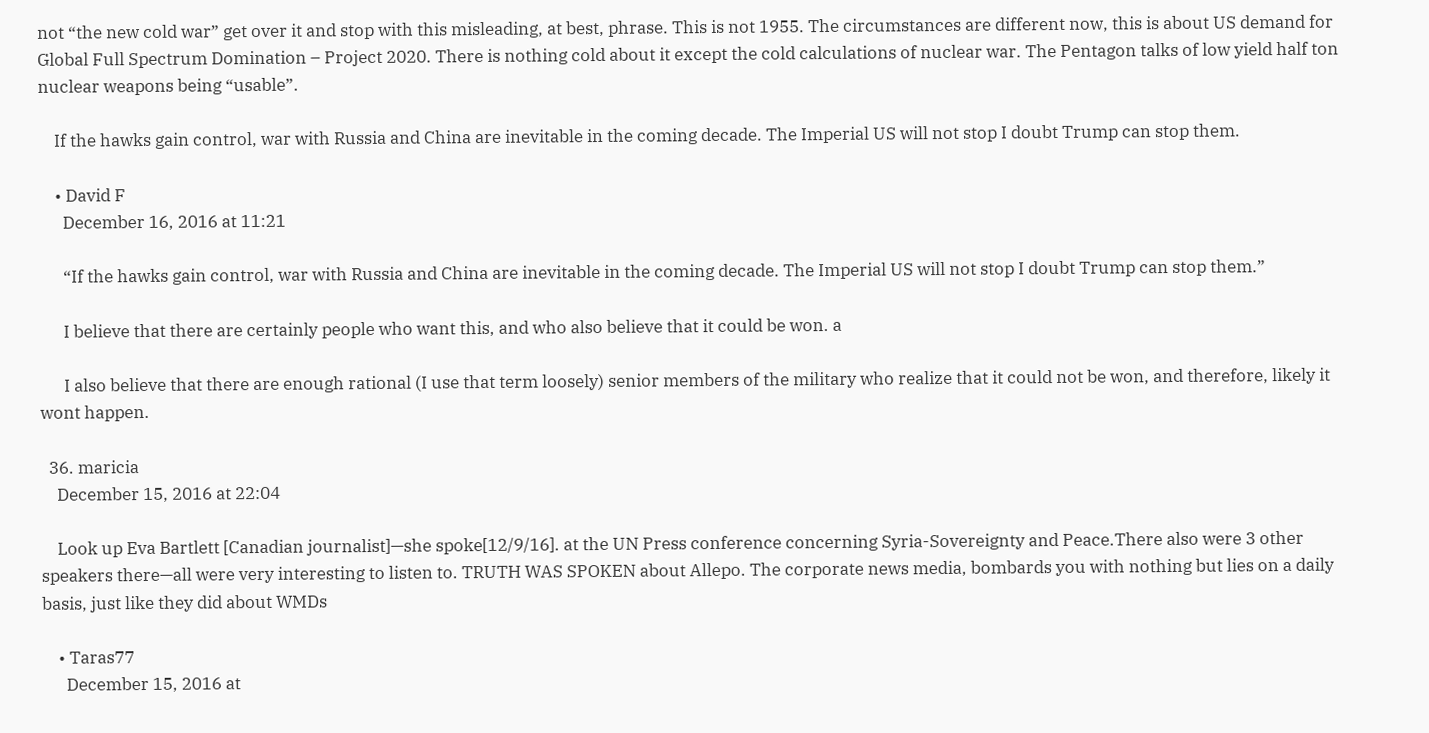not “the new cold war” get over it and stop with this misleading, at best, phrase. This is not 1955. The circumstances are different now, this is about US demand for Global Full Spectrum Domination – Project 2020. There is nothing cold about it except the cold calculations of nuclear war. The Pentagon talks of low yield half ton nuclear weapons being “usable”.

    If the hawks gain control, war with Russia and China are inevitable in the coming decade. The Imperial US will not stop I doubt Trump can stop them.

    • David F
      December 16, 2016 at 11:21

      “If the hawks gain control, war with Russia and China are inevitable in the coming decade. The Imperial US will not stop I doubt Trump can stop them.”

      I believe that there are certainly people who want this, and who also believe that it could be won. a

      I also believe that there are enough rational (I use that term loosely) senior members of the military who realize that it could not be won, and therefore, likely it wont happen.

  36. maricia
    December 15, 2016 at 22:04

    Look up Eva Bartlett [Canadian journalist]—she spoke[12/9/16]. at the UN Press conference concerning Syria-Sovereignty and Peace.There also were 3 other speakers there—all were very interesting to listen to. TRUTH WAS SPOKEN about Allepo. The corporate news media, bombards you with nothing but lies on a daily basis, just like they did about WMDs

    • Taras77
      December 15, 2016 at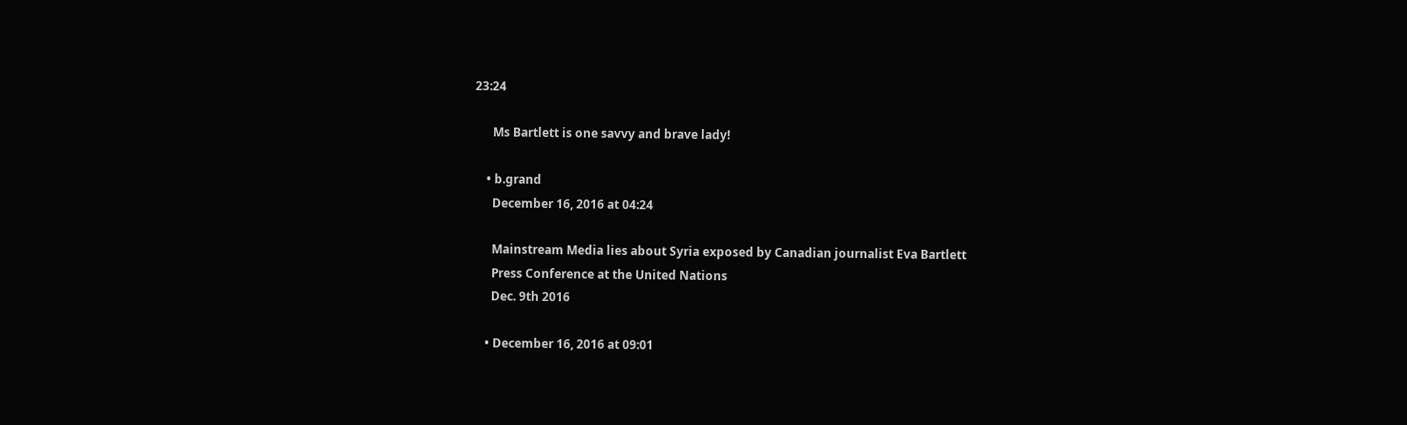23:24

      Ms Bartlett is one savvy and brave lady!

    • b.grand
      December 16, 2016 at 04:24

      Mainstream Media lies about Syria exposed by Canadian journalist Eva Bartlett
      Press Conference at the United Nations
      Dec. 9th 2016

    • December 16, 2016 at 09:01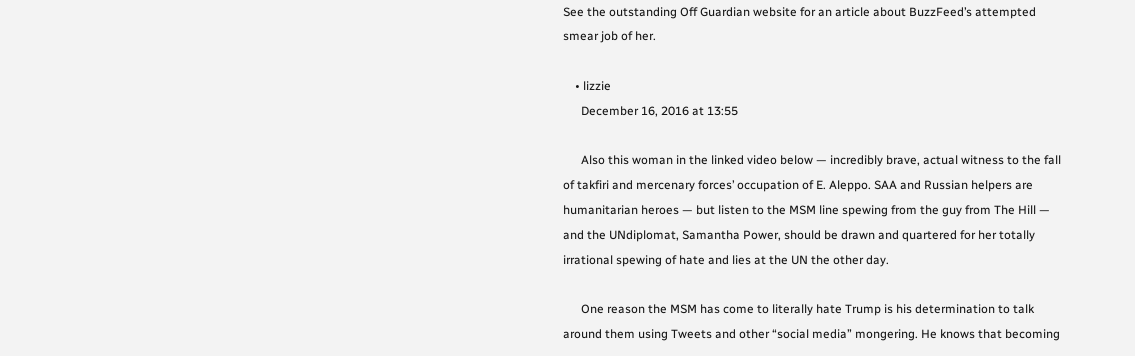See the outstanding Off Guardian website for an article about BuzzFeed’s attempted smear job of her.

    • lizzie
      December 16, 2016 at 13:55

      Also this woman in the linked video below — incredibly brave, actual witness to the fall of takfiri and mercenary forces’ occupation of E. Aleppo. SAA and Russian helpers are humanitarian heroes — but listen to the MSM line spewing from the guy from The Hill — and the UNdiplomat, Samantha Power, should be drawn and quartered for her totally irrational spewing of hate and lies at the UN the other day.

      One reason the MSM has come to literally hate Trump is his determination to talk around them using Tweets and other “social media” mongering. He knows that becoming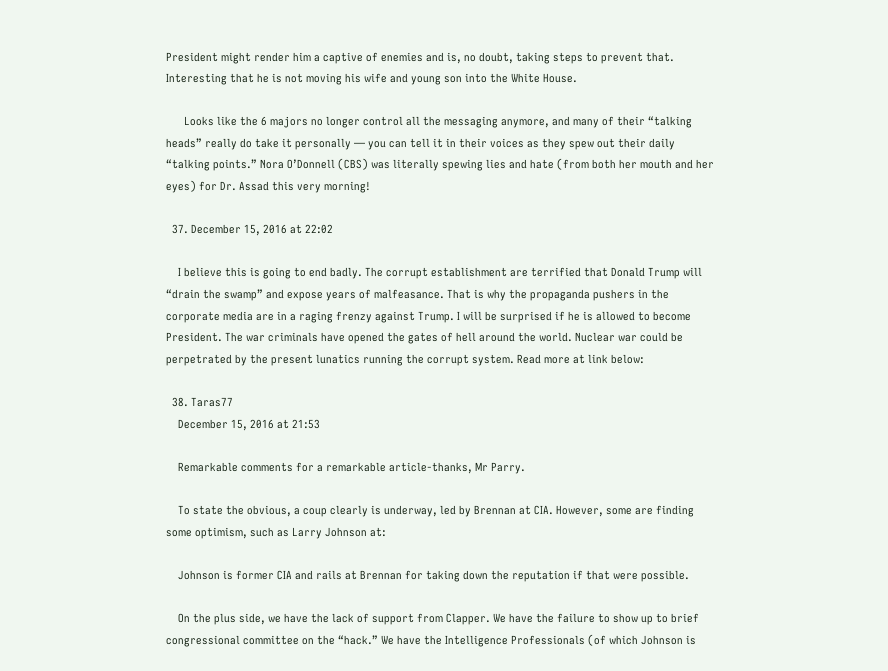President might render him a captive of enemies and is, no doubt, taking steps to prevent that. Interesting that he is not moving his wife and young son into the White House.

      Looks like the 6 majors no longer control all the messaging anymore, and many of their “talking heads” really do take it personally — you can tell it in their voices as they spew out their daily “talking points.” Nora O’Donnell (CBS) was literally spewing lies and hate (from both her mouth and her eyes) for Dr. Assad this very morning!

  37. December 15, 2016 at 22:02

    I believe this is going to end badly. The corrupt establishment are terrified that Donald Trump will “drain the swamp” and expose years of malfeasance. That is why the propaganda pushers in the corporate media are in a raging frenzy against Trump. I will be surprised if he is allowed to become President. The war criminals have opened the gates of hell around the world. Nuclear war could be perpetrated by the present lunatics running the corrupt system. Read more at link below:

  38. Taras77
    December 15, 2016 at 21:53

    Remarkable comments for a remarkable article-thanks, Mr Parry.

    To state the obvious, a coup clearly is underway, led by Brennan at CIA. However, some are finding some optimism, such as Larry Johnson at:

    Johnson is former CIA and rails at Brennan for taking down the reputation if that were possible.

    On the plus side, we have the lack of support from Clapper. We have the failure to show up to brief congressional committee on the “hack.” We have the Intelligence Professionals (of which Johnson is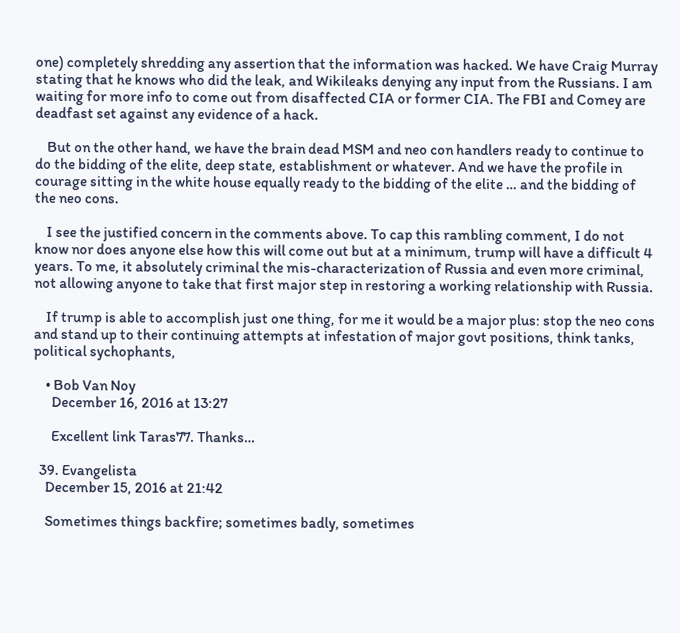one) completely shredding any assertion that the information was hacked. We have Craig Murray stating that he knows who did the leak, and Wikileaks denying any input from the Russians. I am waiting for more info to come out from disaffected CIA or former CIA. The FBI and Comey are deadfast set against any evidence of a hack.

    But on the other hand, we have the brain dead MSM and neo con handlers ready to continue to do the bidding of the elite, deep state, establishment or whatever. And we have the profile in courage sitting in the white house equally ready to the bidding of the elite … and the bidding of the neo cons.

    I see the justified concern in the comments above. To cap this rambling comment, I do not know nor does anyone else how this will come out but at a minimum, trump will have a difficult 4 years. To me, it absolutely criminal the mis-characterization of Russia and even more criminal, not allowing anyone to take that first major step in restoring a working relationship with Russia.

    If trump is able to accomplish just one thing, for me it would be a major plus: stop the neo cons and stand up to their continuing attempts at infestation of major govt positions, think tanks, political sychophants,

    • Bob Van Noy
      December 16, 2016 at 13:27

      Excellent link Taras77. Thanks…

  39. Evangelista
    December 15, 2016 at 21:42

    Sometimes things backfire; sometimes badly, sometimes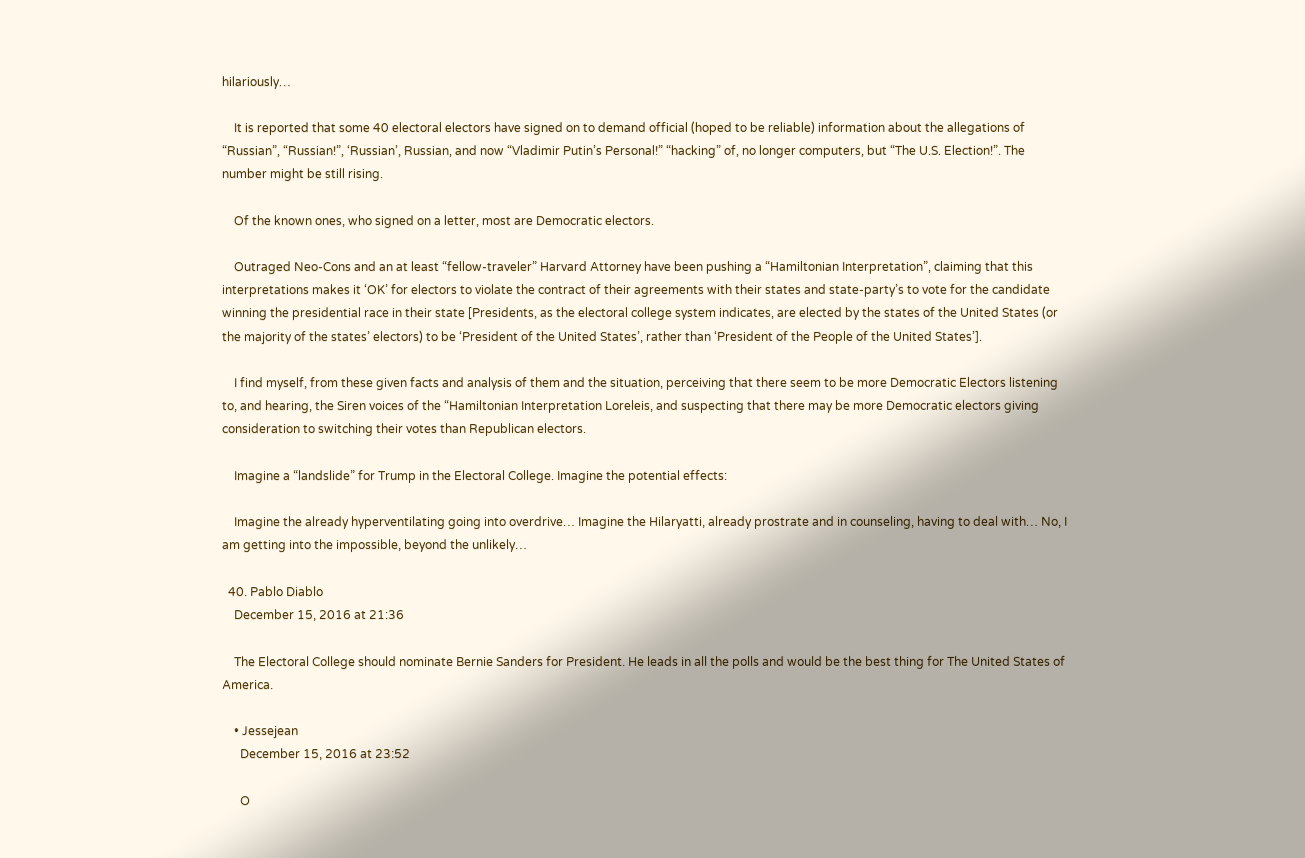hilariously…

    It is reported that some 40 electoral electors have signed on to demand official (hoped to be reliable) information about the allegations of “Russian”, “Russian!”, ‘Russian’, Russian, and now “Vladimir Putin’s Personal!” “hacking” of, no longer computers, but “The U.S. Election!”. The number might be still rising.

    Of the known ones, who signed on a letter, most are Democratic electors.

    Outraged Neo-Cons and an at least “fellow-traveler” Harvard Attorney have been pushing a “Hamiltonian Interpretation”, claiming that this interpretations makes it ‘OK’ for electors to violate the contract of their agreements with their states and state-party’s to vote for the candidate winning the presidential race in their state [Presidents, as the electoral college system indicates, are elected by the states of the United States (or the majority of the states’ electors) to be ‘President of the United States’, rather than ‘President of the People of the United States’].

    I find myself, from these given facts and analysis of them and the situation, perceiving that there seem to be more Democratic Electors listening to, and hearing, the Siren voices of the “Hamiltonian Interpretation Loreleis, and suspecting that there may be more Democratic electors giving consideration to switching their votes than Republican electors.

    Imagine a “landslide” for Trump in the Electoral College. Imagine the potential effects:

    Imagine the already hyperventilating going into overdrive… Imagine the Hilaryatti, already prostrate and in counseling, having to deal with… No, I am getting into the impossible, beyond the unlikely…

  40. Pablo Diablo
    December 15, 2016 at 21:36

    The Electoral College should nominate Bernie Sanders for President. He leads in all the polls and would be the best thing for The United States of America.

    • Jessejean
      December 15, 2016 at 23:52

      O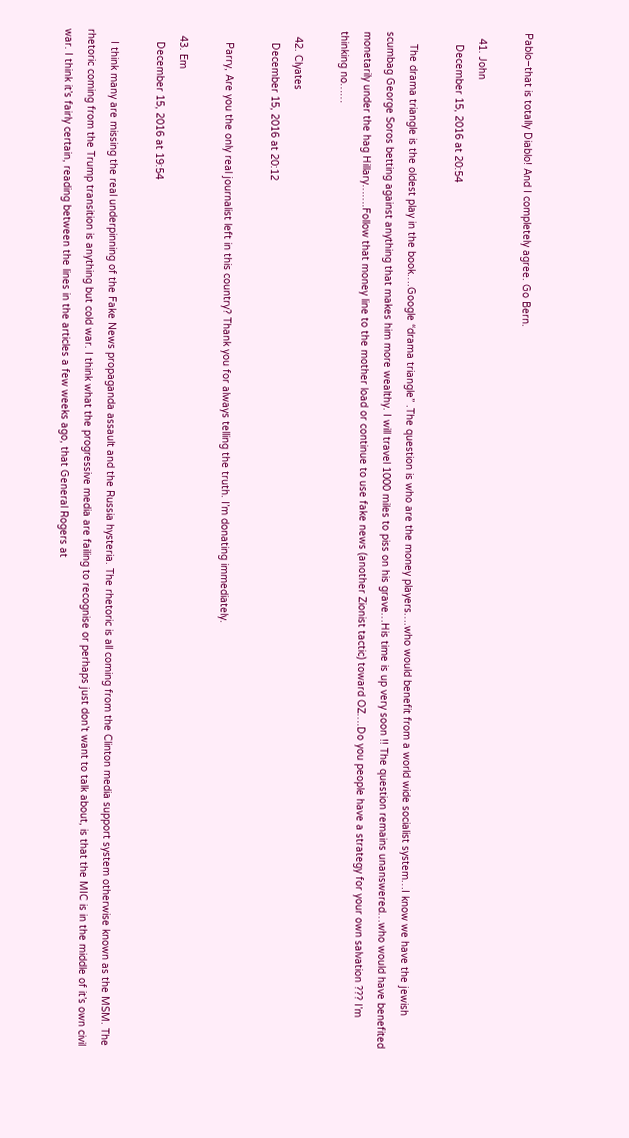Pablo–that is totally Diablo! And I completely agree. Go Bern.

  41. John
    December 15, 2016 at 20:54

    The drama triangle is the oldest play in the book….Google “drama triangle” .The question is who are the money players….who would benefit from a world wide socialist system…I know we have the jewish scumbag George Soros betting against anything that makes him more wealthy. I will travel 1000 miles to piss on his grave…His time is up very soon !! The question remains unanswered…who would have benefited monetarily under the hag Hillary…….Follow that money line to the mother load or continue to use fake news (another Zionist tactic) toward OZ….Do you people have a strategy for your own salvation ??? I’m thinking no……

  42. Clyates
    December 15, 2016 at 20:12

    Parry, Are you the only real journalist left in this country? Thank you for always telling the truth. I’m donating immediately.

  43. Em
    December 15, 2016 at 19:54

    I think many are missing the real underpinning of the Fake News propaganda assault and the Russia hysteria. The rhetoric is all coming from the Clinton media support system otherwise known as the MSM. The rhetoric coming from the Trump transition is anything but cold war. I think what the progressive media are failing to recognise or perhaps just don’t want to talk about, is that the MIC is in the middle of it’s own civil war. I think it’s fairly certain, reading between the lines in the articles a few weeks ago, that General Rogers at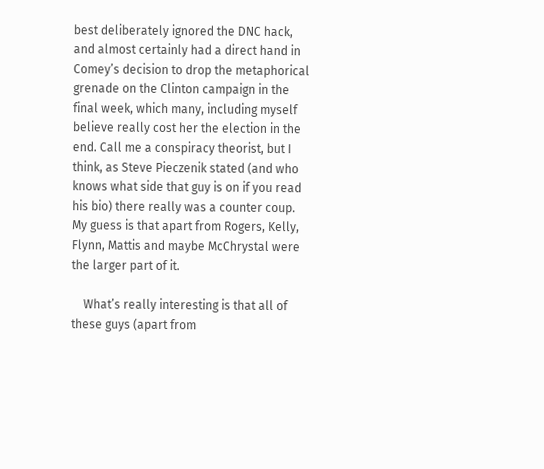best deliberately ignored the DNC hack, and almost certainly had a direct hand in Comey’s decision to drop the metaphorical grenade on the Clinton campaign in the final week, which many, including myself believe really cost her the election in the end. Call me a conspiracy theorist, but I think, as Steve Pieczenik stated (and who knows what side that guy is on if you read his bio) there really was a counter coup. My guess is that apart from Rogers, Kelly, Flynn, Mattis and maybe McChrystal were the larger part of it.

    What’s really interesting is that all of these guys (apart from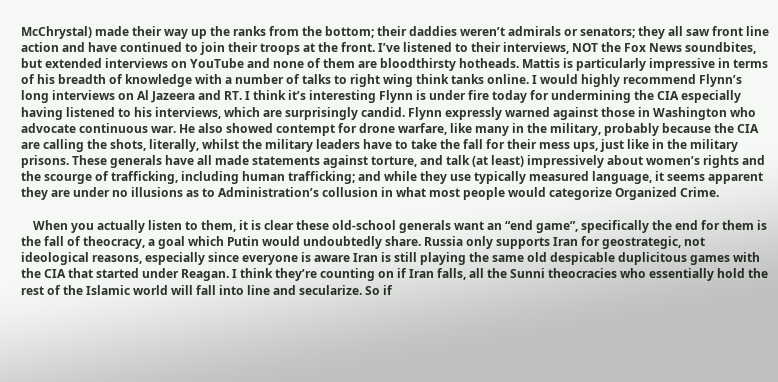McChrystal) made their way up the ranks from the bottom; their daddies weren’t admirals or senators; they all saw front line action and have continued to join their troops at the front. I’ve listened to their interviews, NOT the Fox News soundbites, but extended interviews on YouTube and none of them are bloodthirsty hotheads. Mattis is particularly impressive in terms of his breadth of knowledge with a number of talks to right wing think tanks online. I would highly recommend Flynn’s long interviews on Al Jazeera and RT. I think it’s interesting Flynn is under fire today for undermining the CIA especially having listened to his interviews, which are surprisingly candid. Flynn expressly warned against those in Washington who advocate continuous war. He also showed contempt for drone warfare, like many in the military, probably because the CIA are calling the shots, literally, whilst the military leaders have to take the fall for their mess ups, just like in the military prisons. These generals have all made statements against torture, and talk (at least) impressively about women’s rights and the scourge of trafficking, including human trafficking; and while they use typically measured language, it seems apparent they are under no illusions as to Administration’s collusion in what most people would categorize Organized Crime.

    When you actually listen to them, it is clear these old-school generals want an “end game”, specifically the end for them is the fall of theocracy, a goal which Putin would undoubtedly share. Russia only supports Iran for geostrategic, not ideological reasons, especially since everyone is aware Iran is still playing the same old despicable duplicitous games with the CIA that started under Reagan. I think they’re counting on if Iran falls, all the Sunni theocracies who essentially hold the rest of the Islamic world will fall into line and secularize. So if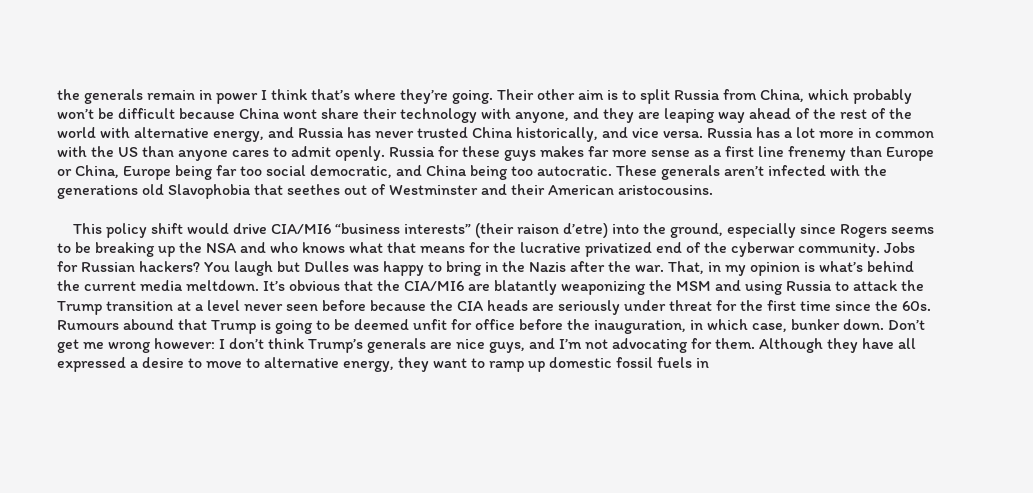the generals remain in power I think that’s where they’re going. Their other aim is to split Russia from China, which probably won’t be difficult because China wont share their technology with anyone, and they are leaping way ahead of the rest of the world with alternative energy, and Russia has never trusted China historically, and vice versa. Russia has a lot more in common with the US than anyone cares to admit openly. Russia for these guys makes far more sense as a first line frenemy than Europe or China, Europe being far too social democratic, and China being too autocratic. These generals aren’t infected with the generations old Slavophobia that seethes out of Westminster and their American aristocousins.

    This policy shift would drive CIA/MI6 “business interests” (their raison d’etre) into the ground, especially since Rogers seems to be breaking up the NSA and who knows what that means for the lucrative privatized end of the cyberwar community. Jobs for Russian hackers? You laugh but Dulles was happy to bring in the Nazis after the war. That, in my opinion is what’s behind the current media meltdown. It’s obvious that the CIA/MI6 are blatantly weaponizing the MSM and using Russia to attack the Trump transition at a level never seen before because the CIA heads are seriously under threat for the first time since the 60s. Rumours abound that Trump is going to be deemed unfit for office before the inauguration, in which case, bunker down. Don’t get me wrong however: I don’t think Trump’s generals are nice guys, and I’m not advocating for them. Although they have all expressed a desire to move to alternative energy, they want to ramp up domestic fossil fuels in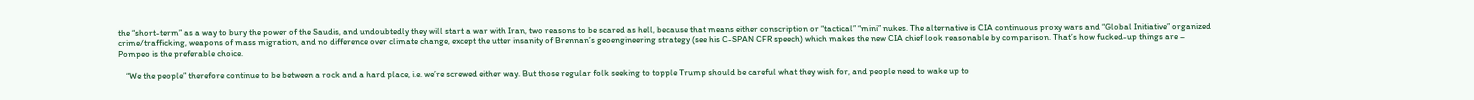the “short-term” as a way to bury the power of the Saudis, and undoubtedly they will start a war with Iran, two reasons to be scared as hell, because that means either conscription or “tactical” “mini” nukes. The alternative is CIA continuous proxy wars and “Global Initiative” organized crime/trafficking, weapons of mass migration, and no difference over climate change, except the utter insanity of Brennan’s geoengineering strategy (see his C-SPAN CFR speech) which makes the new CIA chief look reasonable by comparison. That’s how fucked-up things are – Pompeo is the preferable choice.

    “We the people” therefore continue to be between a rock and a hard place, i.e. we’re screwed either way. But those regular folk seeking to topple Trump should be careful what they wish for, and people need to wake up to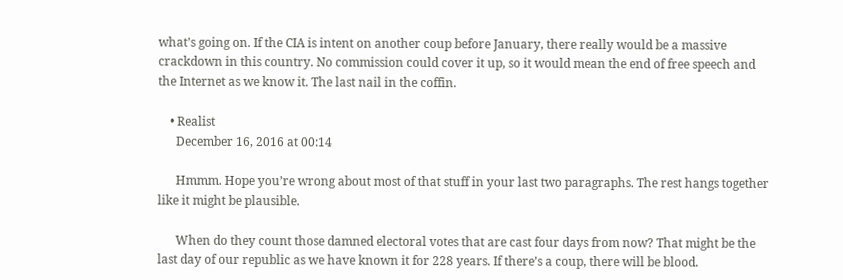what’s going on. If the CIA is intent on another coup before January, there really would be a massive crackdown in this country. No commission could cover it up, so it would mean the end of free speech and the Internet as we know it. The last nail in the coffin.

    • Realist
      December 16, 2016 at 00:14

      Hmmm. Hope you’re wrong about most of that stuff in your last two paragraphs. The rest hangs together like it might be plausible.

      When do they count those damned electoral votes that are cast four days from now? That might be the last day of our republic as we have known it for 228 years. If there’s a coup, there will be blood.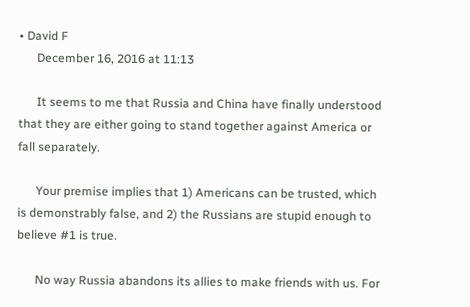• David F
      December 16, 2016 at 11:13

      It seems to me that Russia and China have finally understood that they are either going to stand together against America or fall separately.

      Your premise implies that 1) Americans can be trusted, which is demonstrably false, and 2) the Russians are stupid enough to believe #1 is true.

      No way Russia abandons its allies to make friends with us. For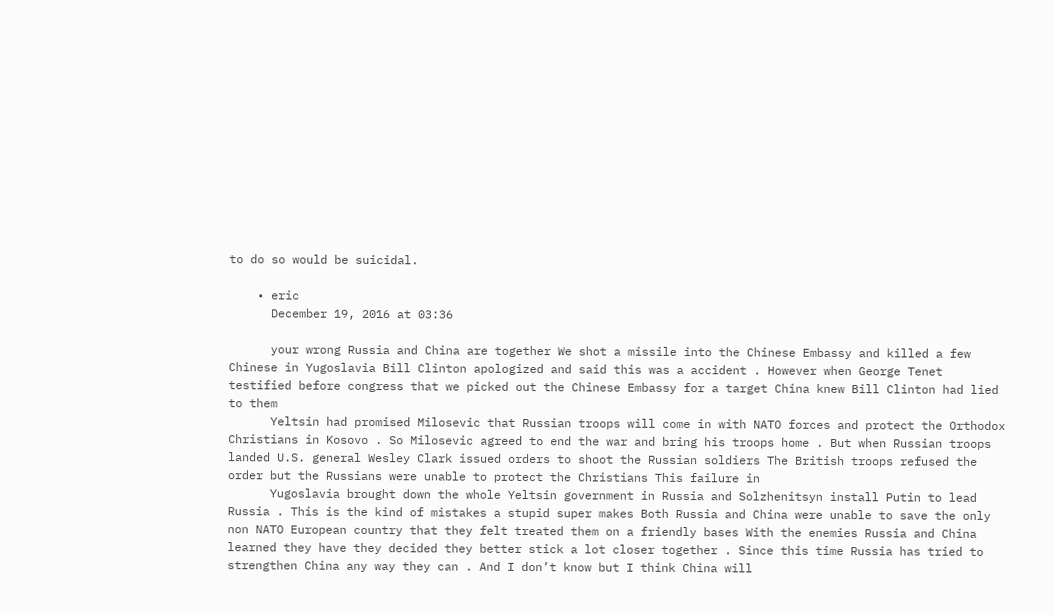to do so would be suicidal.

    • eric
      December 19, 2016 at 03:36

      your wrong Russia and China are together We shot a missile into the Chinese Embassy and killed a few Chinese in Yugoslavia Bill Clinton apologized and said this was a accident . However when George Tenet testified before congress that we picked out the Chinese Embassy for a target China knew Bill Clinton had lied to them
      Yeltsin had promised Milosevic that Russian troops will come in with NATO forces and protect the Orthodox Christians in Kosovo . So Milosevic agreed to end the war and bring his troops home . But when Russian troops landed U.S. general Wesley Clark issued orders to shoot the Russian soldiers The British troops refused the order but the Russians were unable to protect the Christians This failure in
      Yugoslavia brought down the whole Yeltsin government in Russia and Solzhenitsyn install Putin to lead Russia . This is the kind of mistakes a stupid super makes Both Russia and China were unable to save the only non NATO European country that they felt treated them on a friendly bases With the enemies Russia and China learned they have they decided they better stick a lot closer together . Since this time Russia has tried to strengthen China any way they can . And I don’t know but I think China will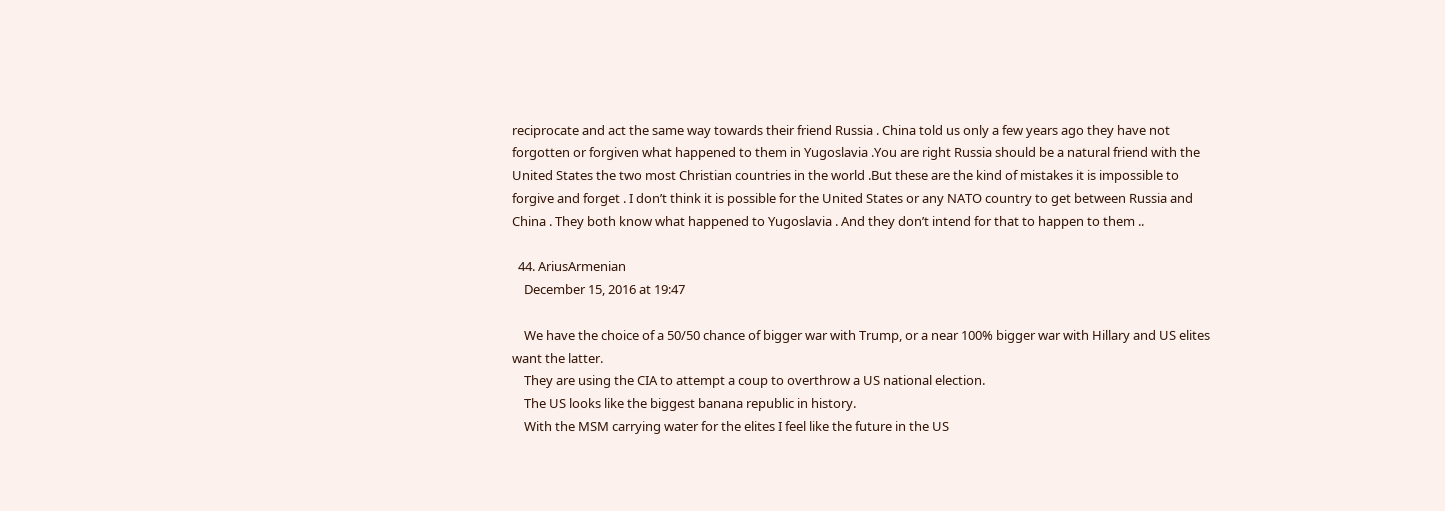reciprocate and act the same way towards their friend Russia . China told us only a few years ago they have not forgotten or forgiven what happened to them in Yugoslavia .You are right Russia should be a natural friend with the United States the two most Christian countries in the world .But these are the kind of mistakes it is impossible to forgive and forget . I don’t think it is possible for the United States or any NATO country to get between Russia and China . They both know what happened to Yugoslavia . And they don’t intend for that to happen to them ..

  44. AriusArmenian
    December 15, 2016 at 19:47

    We have the choice of a 50/50 chance of bigger war with Trump, or a near 100% bigger war with Hillary and US elites want the latter.
    They are using the CIA to attempt a coup to overthrow a US national election.
    The US looks like the biggest banana republic in history.
    With the MSM carrying water for the elites I feel like the future in the US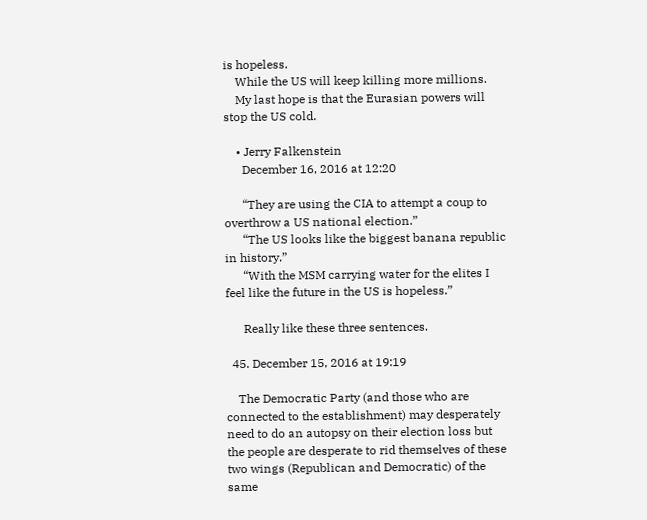is hopeless.
    While the US will keep killing more millions.
    My last hope is that the Eurasian powers will stop the US cold.

    • Jerry Falkenstein
      December 16, 2016 at 12:20

      “They are using the CIA to attempt a coup to overthrow a US national election.”
      “The US looks like the biggest banana republic in history.”
      “With the MSM carrying water for the elites I feel like the future in the US is hopeless.”

      Really like these three sentences.

  45. December 15, 2016 at 19:19

    The Democratic Party (and those who are connected to the establishment) may desperately need to do an autopsy on their election loss but the people are desperate to rid themselves of these two wings (Republican and Democratic) of the same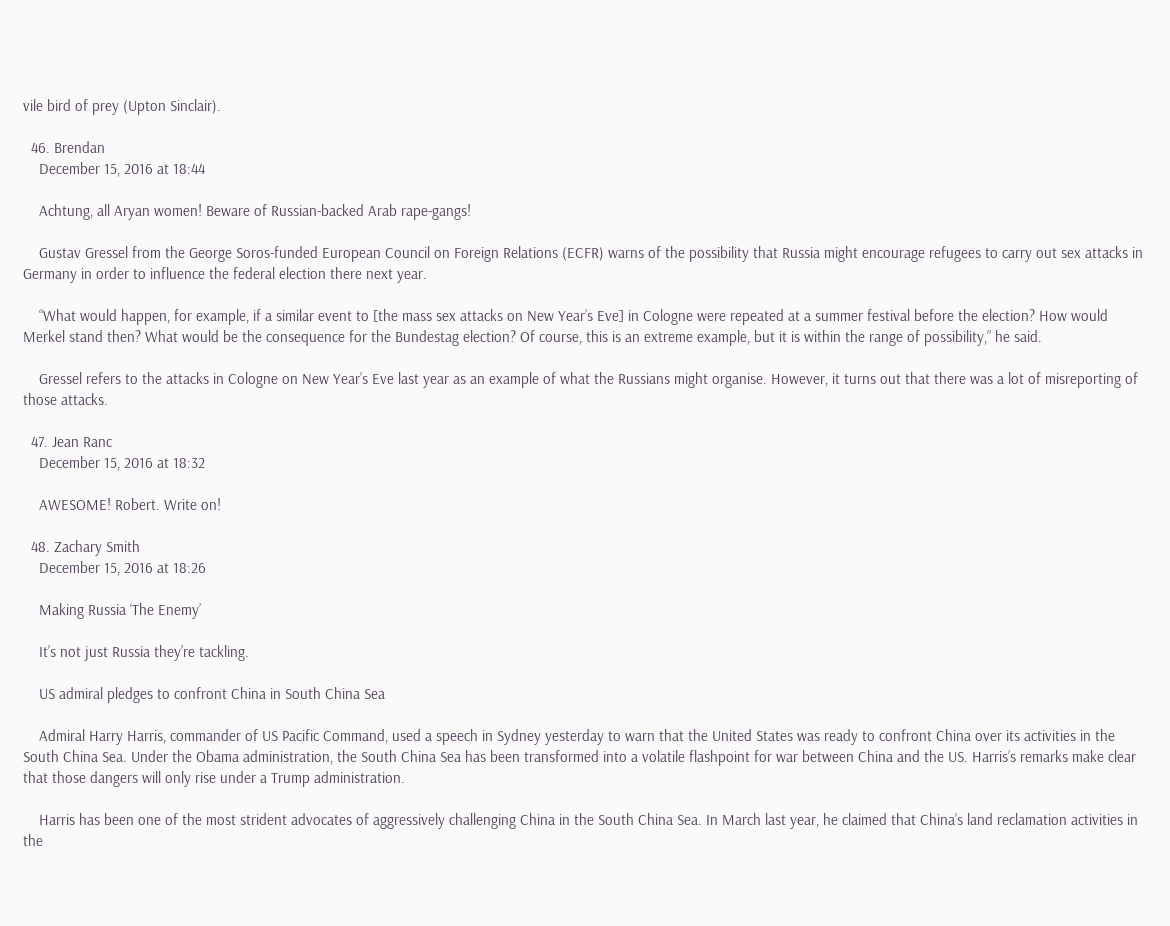vile bird of prey (Upton Sinclair).

  46. Brendan
    December 15, 2016 at 18:44

    Achtung, all Aryan women! Beware of Russian-backed Arab rape-gangs!

    Gustav Gressel from the George Soros-funded European Council on Foreign Relations (ECFR) warns of the possibility that Russia might encourage refugees to carry out sex attacks in Germany in order to influence the federal election there next year.

    “What would happen, for example, if a similar event to [the mass sex attacks on New Year’s Eve] in Cologne were repeated at a summer festival before the election? How would Merkel stand then? What would be the consequence for the Bundestag election? Of course, this is an extreme example, but it is within the range of possibility,” he said.

    Gressel refers to the attacks in Cologne on New Year’s Eve last year as an example of what the Russians might organise. However, it turns out that there was a lot of misreporting of those attacks.

  47. Jean Ranc
    December 15, 2016 at 18:32

    AWESOME! Robert. Write on!

  48. Zachary Smith
    December 15, 2016 at 18:26

    Making Russia ‘The Enemy’

    It’s not just Russia they’re tackling.

    US admiral pledges to confront China in South China Sea

    Admiral Harry Harris, commander of US Pacific Command, used a speech in Sydney yesterday to warn that the United States was ready to confront China over its activities in the South China Sea. Under the Obama administration, the South China Sea has been transformed into a volatile flashpoint for war between China and the US. Harris’s remarks make clear that those dangers will only rise under a Trump administration.

    Harris has been one of the most strident advocates of aggressively challenging China in the South China Sea. In March last year, he claimed that China’s land reclamation activities in the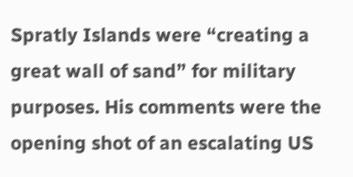Spratly Islands were “creating a great wall of sand” for military purposes. His comments were the opening shot of an escalating US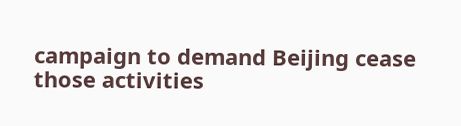campaign to demand Beijing cease those activities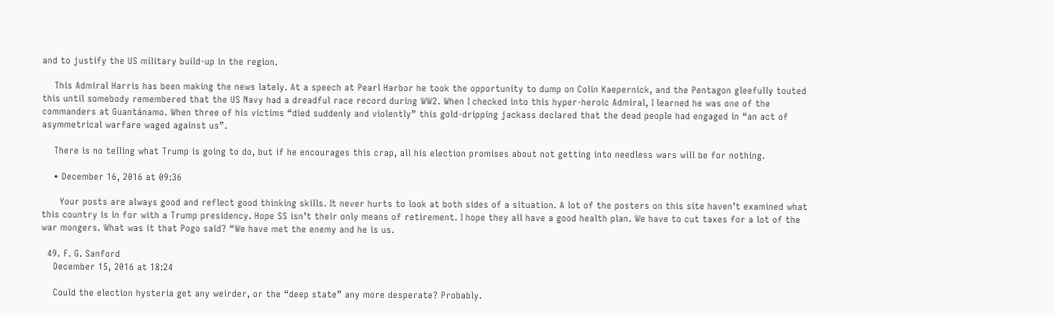and to justify the US military build-up in the region.

    This Admiral Harris has been making the news lately. At a speech at Pearl Harbor he took the opportunity to dump on Colin Kaepernick, and the Pentagon gleefully touted this until somebody remembered that the US Navy had a dreadful race record during WW2. When I checked into this hyper-heroic Admiral, I learned he was one of the commanders at Guantánamo. When three of his victims “died suddenly and violently” this gold-dripping jackass declared that the dead people had engaged in “an act of asymmetrical warfare waged against us”.

    There is no telling what Trump is going to do, but if he encourages this crap, all his election promises about not getting into needless wars will be for nothing.

    • December 16, 2016 at 09:36

      Your posts are always good and reflect good thinking skills. It never hurts to look at both sides of a situation. A lot of the posters on this site haven’t examined what this country is in for with a Trump presidency. Hope SS isn’t their only means of retirement. I hope they all have a good health plan. We have to cut taxes for a lot of the war mongers. What was it that Pogo said? “We have met the enemy and he is us.

  49. F. G. Sanford
    December 15, 2016 at 18:24

    Could the election hysteria get any weirder, or the “deep state” any more desperate? Probably.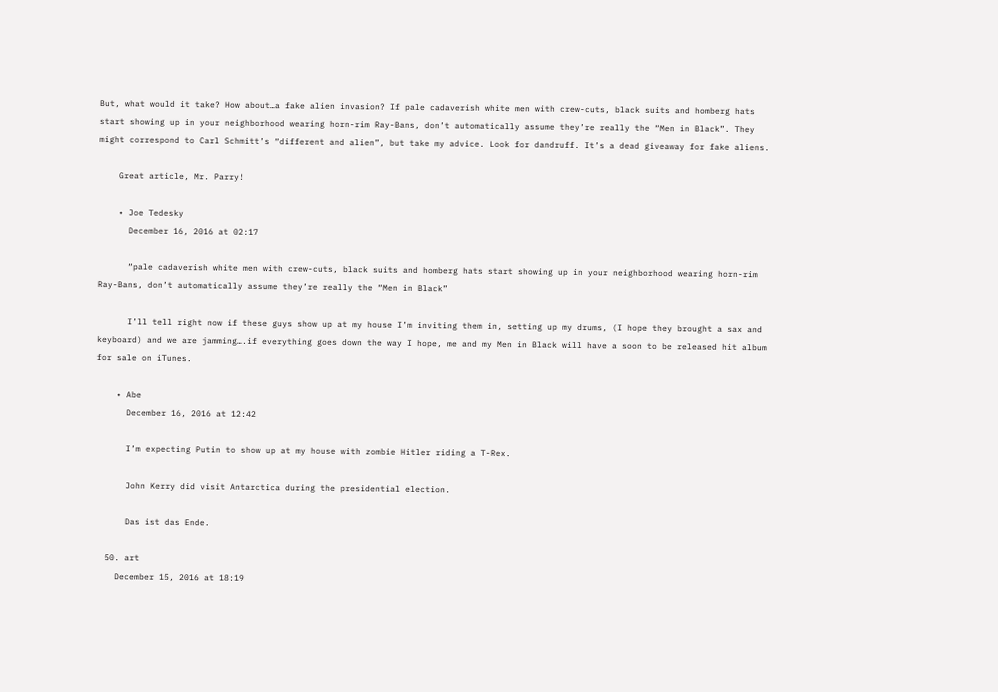But, what would it take? How about…a fake alien invasion? If pale cadaverish white men with crew-cuts, black suits and homberg hats start showing up in your neighborhood wearing horn-rim Ray-Bans, don’t automatically assume they’re really the “Men in Black”. They might correspond to Carl Schmitt’s “different and alien”, but take my advice. Look for dandruff. It’s a dead giveaway for fake aliens.

    Great article, Mr. Parry!

    • Joe Tedesky
      December 16, 2016 at 02:17

      “pale cadaverish white men with crew-cuts, black suits and homberg hats start showing up in your neighborhood wearing horn-rim Ray-Bans, don’t automatically assume they’re really the “Men in Black”

      I’ll tell right now if these guys show up at my house I’m inviting them in, setting up my drums, (I hope they brought a sax and keyboard) and we are jamming….if everything goes down the way I hope, me and my Men in Black will have a soon to be released hit album for sale on iTunes.

    • Abe
      December 16, 2016 at 12:42

      I’m expecting Putin to show up at my house with zombie Hitler riding a T-Rex.

      John Kerry did visit Antarctica during the presidential election.

      Das ist das Ende.

  50. art
    December 15, 2016 at 18:19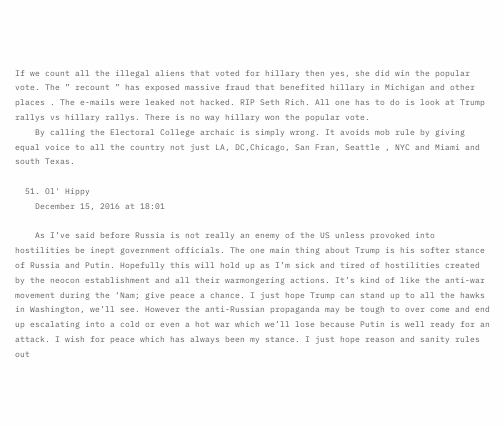If we count all the illegal aliens that voted for hillary then yes, she did win the popular vote. The ” recount ” has exposed massive fraud that benefited hillary in Michigan and other places . The e-mails were leaked not hacked. RIP Seth Rich. All one has to do is look at Trump rallys vs hillary rallys. There is no way hillary won the popular vote.
    By calling the Electoral College archaic is simply wrong. It avoids mob rule by giving equal voice to all the country not just LA, DC,Chicago, San Fran, Seattle , NYC and Miami and south Texas.

  51. Ol' Hippy
    December 15, 2016 at 18:01

    As I’ve said before Russia is not really an enemy of the US unless provoked into hostilities be inept government officials. The one main thing about Trump is his softer stance of Russia and Putin. Hopefully this will hold up as I’m sick and tired of hostilities created by the neocon establishment and all their warmongering actions. It’s kind of like the anti-war movement during the ‘Nam; give peace a chance. I just hope Trump can stand up to all the hawks in Washington, we’ll see. However the anti-Russian propaganda may be tough to over come and end up escalating into a cold or even a hot war which we’ll lose because Putin is well ready for an attack. I wish for peace which has always been my stance. I just hope reason and sanity rules out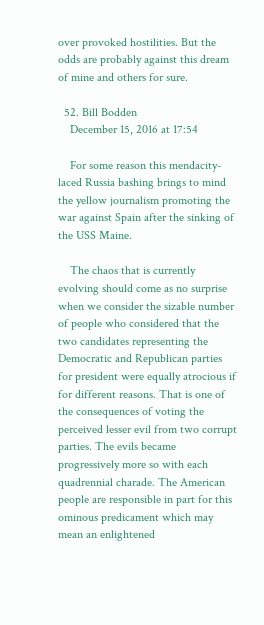over provoked hostilities. But the odds are probably against this dream of mine and others for sure.

  52. Bill Bodden
    December 15, 2016 at 17:54

    For some reason this mendacity-laced Russia bashing brings to mind the yellow journalism promoting the war against Spain after the sinking of the USS Maine.

    The chaos that is currently evolving should come as no surprise when we consider the sizable number of people who considered that the two candidates representing the Democratic and Republican parties for president were equally atrocious if for different reasons. That is one of the consequences of voting the perceived lesser evil from two corrupt parties. The evils became progressively more so with each quadrennial charade. The American people are responsible in part for this ominous predicament which may mean an enlightened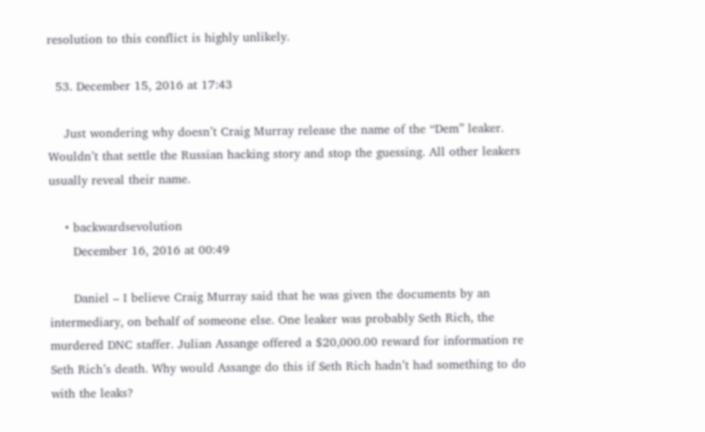resolution to this conflict is highly unlikely.

  53. December 15, 2016 at 17:43

    Just wondering why doesn’t Craig Murray release the name of the “Dem” leaker. Wouldn’t that settle the Russian hacking story and stop the guessing. All other leakers usually reveal their name.

    • backwardsevolution
      December 16, 2016 at 00:49

      Daniel – I believe Craig Murray said that he was given the documents by an intermediary, on behalf of someone else. One leaker was probably Seth Rich, the murdered DNC staffer. Julian Assange offered a $20,000.00 reward for information re Seth Rich’s death. Why would Assange do this if Seth Rich hadn’t had something to do with the leaks?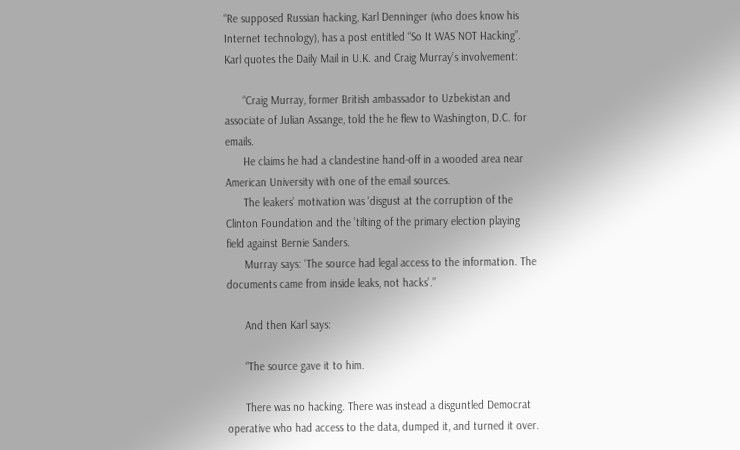“Re supposed Russian hacking, Karl Denninger (who does know his Internet technology), has a post entitled “So It WAS NOT Hacking”. Karl quotes the Daily Mail in U.K. and Craig Murray’s involvement:

      “Craig Murray, former British ambassador to Uzbekistan and associate of Julian Assange, told the he flew to Washington, D.C. for emails.
      He claims he had a clandestine hand-off in a wooded area near American University with one of the email sources.
      The leakers’ motivation was ‘disgust at the corruption of the Clinton Foundation and the ’tilting of the primary election playing field against Bernie Sanders.
      Murray says: ‘The source had legal access to the information. The documents came from inside leaks, not hacks’.”

      And then Karl says:

      “The source gave it to him.

      There was no hacking. There was instead a disguntled Democrat operative who had access to the data, dumped it, and turned it over.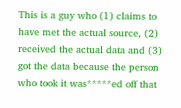This is a guy who (1) claims to have met the actual source, (2) received the actual data and (3) got the data because the person who took it was*****ed off that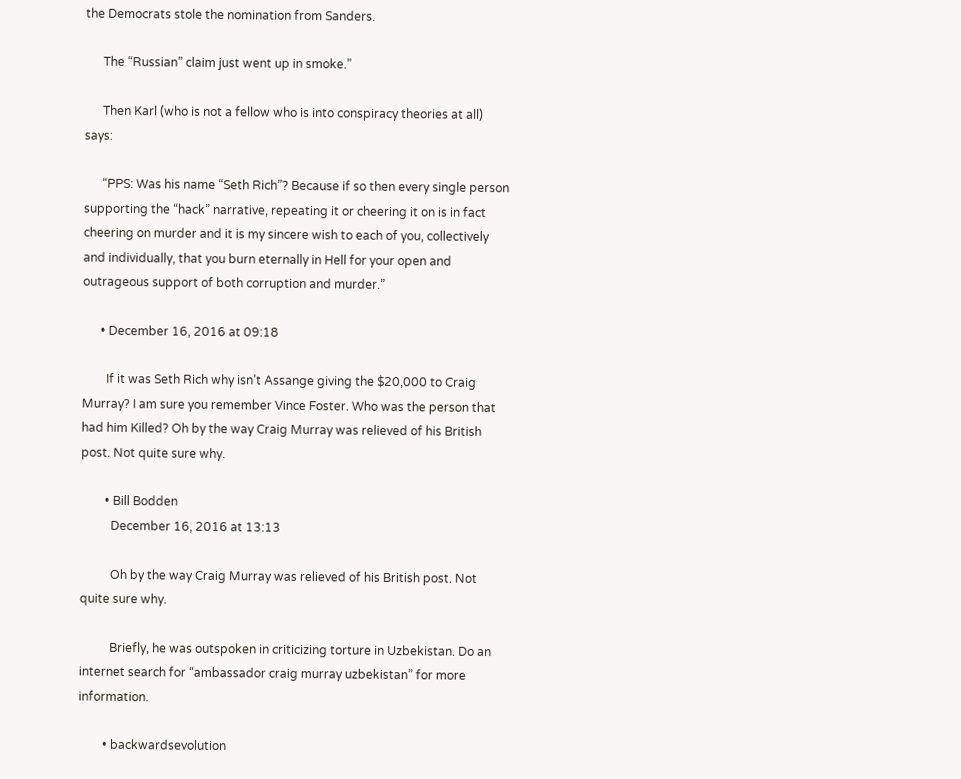the Democrats stole the nomination from Sanders.

      The “Russian” claim just went up in smoke.”

      Then Karl (who is not a fellow who is into conspiracy theories at all) says:

      “PPS: Was his name “Seth Rich”? Because if so then every single person supporting the “hack” narrative, repeating it or cheering it on is in fact cheering on murder and it is my sincere wish to each of you, collectively and individually, that you burn eternally in Hell for your open and outrageous support of both corruption and murder.”

      • December 16, 2016 at 09:18

        If it was Seth Rich why isn’t Assange giving the $20,000 to Craig Murray? I am sure you remember Vince Foster. Who was the person that had him Killed? Oh by the way Craig Murray was relieved of his British post. Not quite sure why.

        • Bill Bodden
          December 16, 2016 at 13:13

          Oh by the way Craig Murray was relieved of his British post. Not quite sure why.

          Briefly, he was outspoken in criticizing torture in Uzbekistan. Do an internet search for “ambassador craig murray uzbekistan” for more information.

        • backwardsevolution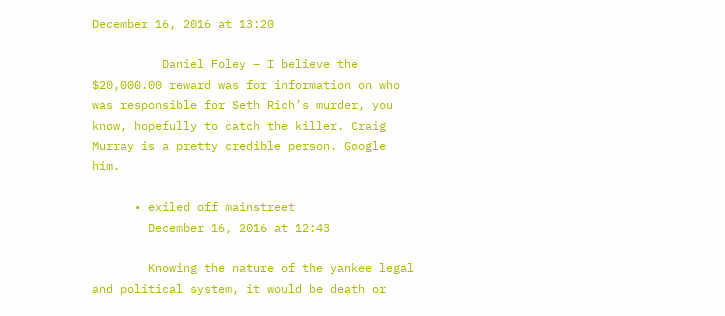December 16, 2016 at 13:20

          Daniel Foley – I believe the $20,000.00 reward was for information on who was responsible for Seth Rich’s murder, you know, hopefully to catch the killer. Craig Murray is a pretty credible person. Google him.

      • exiled off mainstreet
        December 16, 2016 at 12:43

        Knowing the nature of the yankee legal and political system, it would be death or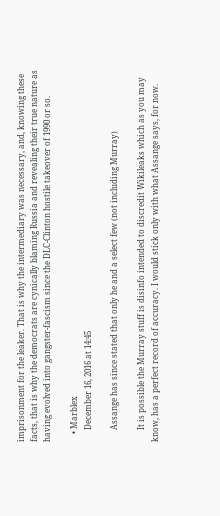imprisonment for the leaker. That is why the intermediary was necessary, and, knowing these facts, that is why the democrats are cynically blaming Russia and revealing their true nature as having evolved into gangster-fascism since the DLC-Clinton hostile takeover of 1990 or so.

    • Marblex
      December 16, 2016 at 14:45

      Assange has since stated that only he and a select few (not including Murray)

      It is possible the Murray stuff is disinfo intended to discredit Wikileaks which as you may know, has a perfect record of accuracy. I would stick only with what Assange says, for now.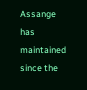Assange has maintained since the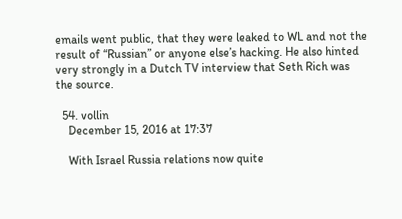emails went public, that they were leaked to WL and not the result of “Russian” or anyone else’s hacking. He also hinted very strongly in a Dutch TV interview that Seth Rich was the source.

  54. vollin
    December 15, 2016 at 17:37

    With Israel Russia relations now quite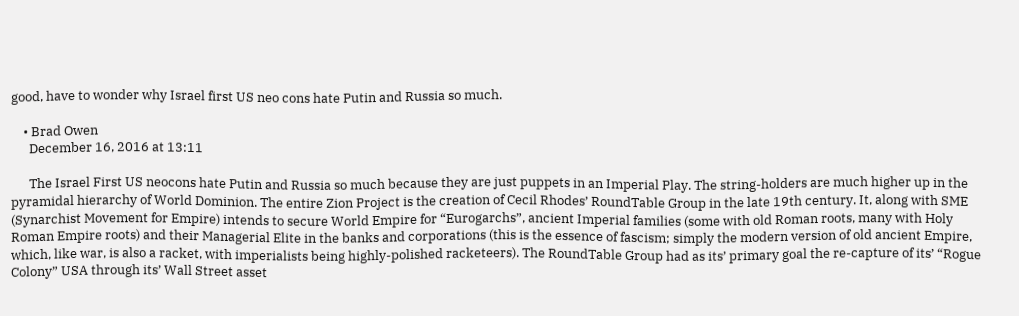good, have to wonder why Israel first US neo cons hate Putin and Russia so much.

    • Brad Owen
      December 16, 2016 at 13:11

      The Israel First US neocons hate Putin and Russia so much because they are just puppets in an Imperial Play. The string-holders are much higher up in the pyramidal hierarchy of World Dominion. The entire Zion Project is the creation of Cecil Rhodes’ RoundTable Group in the late 19th century. It, along with SME (Synarchist Movement for Empire) intends to secure World Empire for “Eurogarchs”, ancient Imperial families (some with old Roman roots, many with Holy Roman Empire roots) and their Managerial Elite in the banks and corporations (this is the essence of fascism; simply the modern version of old ancient Empire, which, like war, is also a racket, with imperialists being highly-polished racketeers). The RoundTable Group had as its’ primary goal the re-capture of its’ “Rogue Colony” USA through its’ Wall Street asset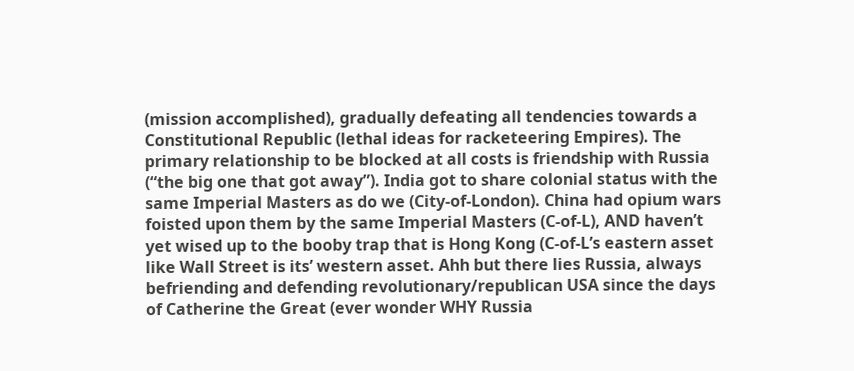(mission accomplished), gradually defeating all tendencies towards a Constitutional Republic (lethal ideas for racketeering Empires). The primary relationship to be blocked at all costs is friendship with Russia (“the big one that got away”). India got to share colonial status with the same Imperial Masters as do we (City-of-London). China had opium wars foisted upon them by the same Imperial Masters (C-of-L), AND haven’t yet wised up to the booby trap that is Hong Kong (C-of-L’s eastern asset like Wall Street is its’ western asset. Ahh but there lies Russia, always befriending and defending revolutionary/republican USA since the days of Catherine the Great (ever wonder WHY Russia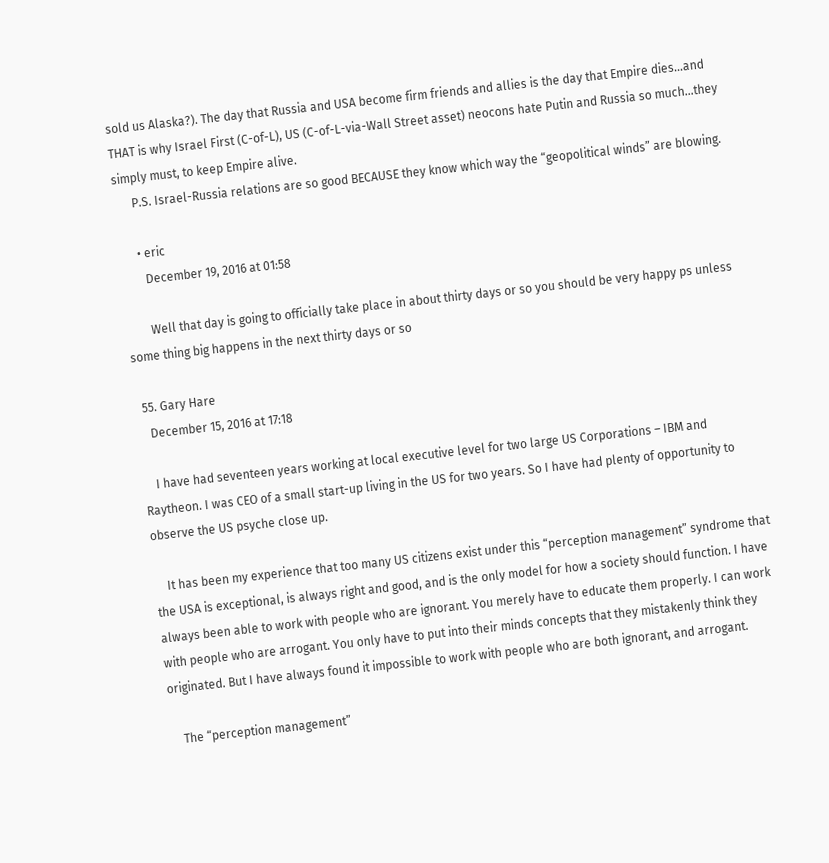sold us Alaska?). The day that Russia and USA become firm friends and allies is the day that Empire dies…and THAT is why Israel First (C-of-L), US (C-of-L-via-Wall Street asset) neocons hate Putin and Russia so much…they simply must, to keep Empire alive.
      P.S. Israel-Russia relations are so good BECAUSE they know which way the “geopolitical winds” are blowing.

      • eric
        December 19, 2016 at 01:58

        Well that day is going to officially take place in about thirty days or so you should be very happy ps unless some thing big happens in the next thirty days or so

  55. Gary Hare
    December 15, 2016 at 17:18

    I have had seventeen years working at local executive level for two large US Corporations – IBM and Raytheon. I was CEO of a small start-up living in the US for two years. So I have had plenty of opportunity to observe the US psyche close up.

    It has been my experience that too many US citizens exist under this “perception management” syndrome that the USA is exceptional, is always right and good, and is the only model for how a society should function. I have always been able to work with people who are ignorant. You merely have to educate them properly. I can work with people who are arrogant. You only have to put into their minds concepts that they mistakenly think they originated. But I have always found it impossible to work with people who are both ignorant, and arrogant.

    The “perception management”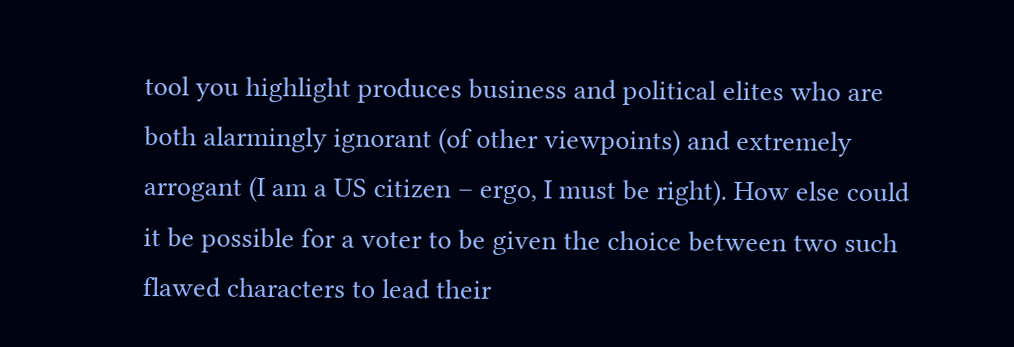tool you highlight produces business and political elites who are both alarmingly ignorant (of other viewpoints) and extremely arrogant (I am a US citizen – ergo, I must be right). How else could it be possible for a voter to be given the choice between two such flawed characters to lead their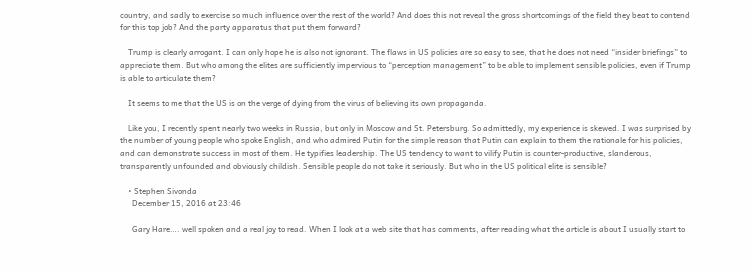country, and sadly to exercise so much influence over the rest of the world? And does this not reveal the gross shortcomings of the field they beat to contend for this top job? And the party apparatus that put them forward?

    Trump is clearly arrogant. I can only hope he is also not ignorant. The flaws in US policies are so easy to see, that he does not need “insider briefings” to appreciate them. But who among the elites are sufficiently impervious to “perception management” to be able to implement sensible policies, even if Trump is able to articulate them?

    It seems to me that the US is on the verge of dying from the virus of believing its own propaganda.

    Like you, I recently spent nearly two weeks in Russia, but only in Moscow and St. Petersburg. So admittedly, my experience is skewed. I was surprised by the number of young people who spoke English, and who admired Putin for the simple reason that Putin can explain to them the rationale for his policies, and can demonstrate success in most of them. He typifies leadership. The US tendency to want to vilify Putin is counter-productive, slanderous, transparently unfounded and obviously childish. Sensible people do not take it seriously. But who in the US political elite is sensible?

    • Stephen Sivonda
      December 15, 2016 at 23:46

      Gary Hare…. well spoken and a real joy to read. When I look at a web site that has comments, after reading what the article is about I usually start to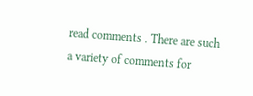read comments . There are such a variety of comments for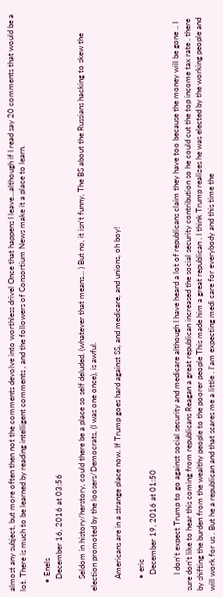almost any subject, but more often then not the comments devolve into worthless drivel Once that happens I leave…although if I read say 20 comments that would be a lot. There is much to be learned by reading intelligent comments , and the followers of Consortium News make it a place to learn.

    • Enels
      December 16, 2016 at 03:56

      Seldom in history/herstory, could there be a place so self deluded. (whatever that means… ) But no, it isn’t funny, The BS about the Russians hacking to skew the election promoted by the loosers/Democrats, (I was one once), is awful.

      Americans are in a strange place now. If Trump goes hard against SS, and medicare, and unions, oh boy!

      • eric
        December 19, 2016 at 01:50

        I don’t expect Trump to go against social security and medicare although I have heard a lot of republicans claim they have too because the money will be gone .. I sure don’t like to hear this coming from republicans Reagan a great republican increased the social security contribution so he could cut the top income tax rate . there by shifting the burden from the wealthy people to the poorer people This made him a great republican . I think Trump realizes he was elected by the working people and will work for us . But he a republican and that scares me a little . I’am expecting medi care for everybody and this time the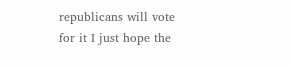republicans will vote for it I just hope the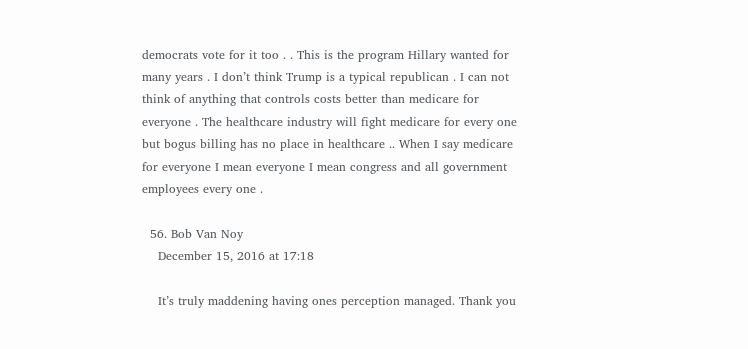democrats vote for it too . . This is the program Hillary wanted for many years . I don’t think Trump is a typical republican . I can not think of anything that controls costs better than medicare for everyone . The healthcare industry will fight medicare for every one but bogus billing has no place in healthcare .. When I say medicare for everyone I mean everyone I mean congress and all government employees every one .

  56. Bob Van Noy
    December 15, 2016 at 17:18

    It’s truly maddening having ones perception managed. Thank you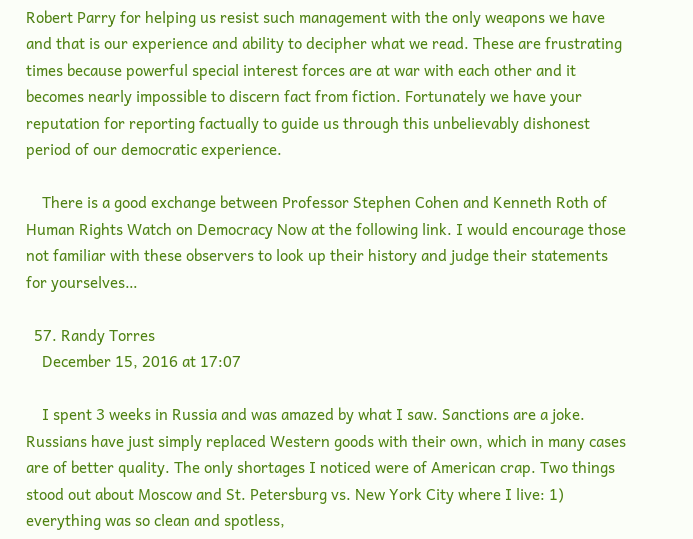Robert Parry for helping us resist such management with the only weapons we have and that is our experience and ability to decipher what we read. These are frustrating times because powerful special interest forces are at war with each other and it becomes nearly impossible to discern fact from fiction. Fortunately we have your reputation for reporting factually to guide us through this unbelievably dishonest period of our democratic experience.

    There is a good exchange between Professor Stephen Cohen and Kenneth Roth of Human Rights Watch on Democracy Now at the following link. I would encourage those not familiar with these observers to look up their history and judge their statements for yourselves…

  57. Randy Torres
    December 15, 2016 at 17:07

    I spent 3 weeks in Russia and was amazed by what I saw. Sanctions are a joke. Russians have just simply replaced Western goods with their own, which in many cases are of better quality. The only shortages I noticed were of American crap. Two things stood out about Moscow and St. Petersburg vs. New York City where I live: 1) everything was so clean and spotless,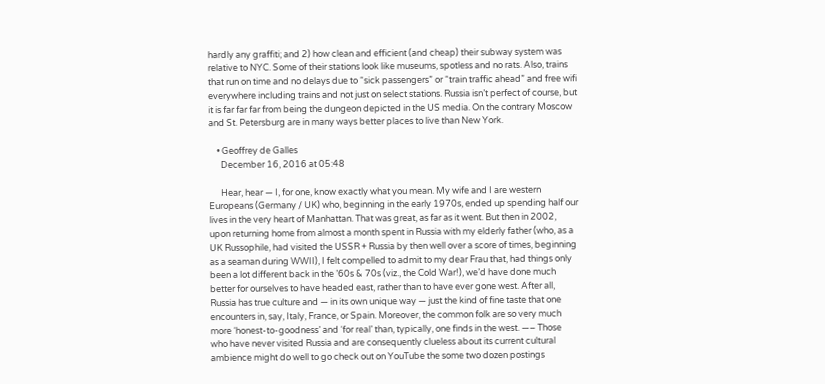hardly any graffiti; and 2) how clean and efficient (and cheap) their subway system was relative to NYC. Some of their stations look like museums, spotless and no rats. Also, trains that run on time and no delays due to “sick passengers” or “train traffic ahead” and free wifi everywhere including trains and not just on select stations. Russia isn’t perfect of course, but it is far far far from being the dungeon depicted in the US media. On the contrary Moscow and St. Petersburg are in many ways better places to live than New York.

    • Geoffrey de Galles
      December 16, 2016 at 05:48

      Hear, hear — I, for one, know exactly what you mean. My wife and I are western Europeans (Germany / UK) who, beginning in the early 1970s, ended up spending half our lives in the very heart of Manhattan. That was great, as far as it went. But then in 2002, upon returning home from almost a month spent in Russia with my elderly father (who, as a UK Russophile, had visited the USSR + Russia by then well over a score of times, beginning as a seaman during WWII), I felt compelled to admit to my dear Frau that, had things only been a lot different back in the ’60s & 70s (viz., the Cold War!), we’d have done much better for ourselves to have headed east, rather than to have ever gone west. After all, Russia has true culture and — in its own unique way — just the kind of fine taste that one encounters in, say, Italy, France, or Spain. Moreover, the common folk are so very much more ‘honest-to-goodness’ and ‘for real’ than, typically, one finds in the west. —– Those who have never visited Russia and are consequently clueless about its current cultural ambience might do well to go check out on YouTube the some two dozen postings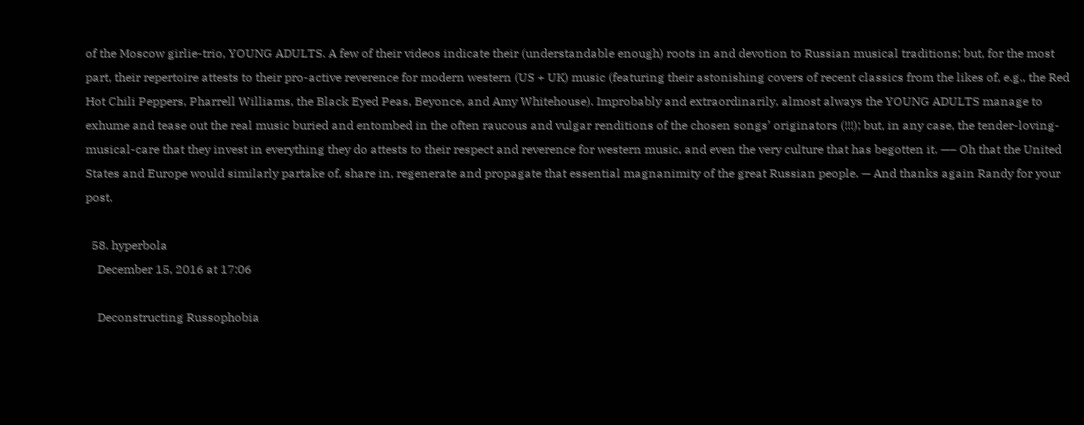of the Moscow girlie-trio, YOUNG ADULTS. A few of their videos indicate their (understandable enough) roots in and devotion to Russian musical traditions; but, for the most part, their repertoire attests to their pro-active reverence for modern western (US + UK) music (featuring their astonishing covers of recent classics from the likes of, e.g., the Red Hot Chili Peppers, Pharrell Williams, the Black Eyed Peas, Beyonce, and Amy Whitehouse). Improbably and extraordinarily, almost always the YOUNG ADULTS manage to exhume and tease out the real music buried and entombed in the often raucous and vulgar renditions of the chosen songs’ originators (!!!); but, in any case, the tender-loving-musical-care that they invest in everything they do attests to their respect and reverence for western music, and even the very culture that has begotten it. —– Oh that the United States and Europe would similarly partake of, share in, regenerate and propagate that essential magnanimity of the great Russian people. — And thanks again Randy for your post.

  58. hyperbola
    December 15, 2016 at 17:06

    Deconstructing Russophobia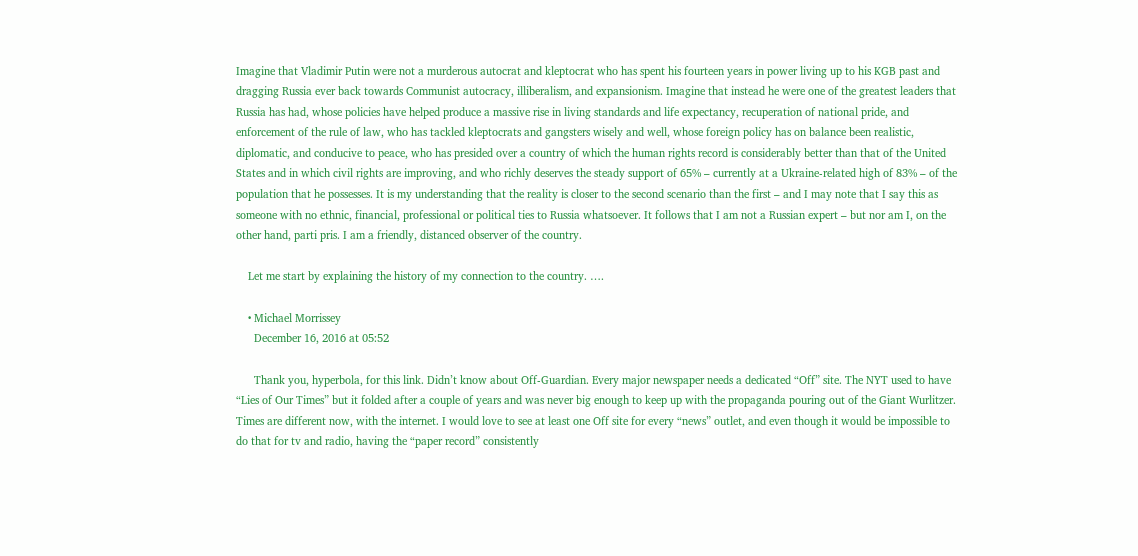Imagine that Vladimir Putin were not a murderous autocrat and kleptocrat who has spent his fourteen years in power living up to his KGB past and dragging Russia ever back towards Communist autocracy, illiberalism, and expansionism. Imagine that instead he were one of the greatest leaders that Russia has had, whose policies have helped produce a massive rise in living standards and life expectancy, recuperation of national pride, and enforcement of the rule of law, who has tackled kleptocrats and gangsters wisely and well, whose foreign policy has on balance been realistic, diplomatic, and conducive to peace, who has presided over a country of which the human rights record is considerably better than that of the United States and in which civil rights are improving, and who richly deserves the steady support of 65% – currently at a Ukraine-related high of 83% – of the population that he possesses. It is my understanding that the reality is closer to the second scenario than the first – and I may note that I say this as someone with no ethnic, financial, professional or political ties to Russia whatsoever. It follows that I am not a Russian expert – but nor am I, on the other hand, parti pris. I am a friendly, distanced observer of the country.

    Let me start by explaining the history of my connection to the country. ….

    • Michael Morrissey
      December 16, 2016 at 05:52

      Thank you, hyperbola, for this link. Didn’t know about Off-Guardian. Every major newspaper needs a dedicated “Off” site. The NYT used to have “Lies of Our Times” but it folded after a couple of years and was never big enough to keep up with the propaganda pouring out of the Giant Wurlitzer. Times are different now, with the internet. I would love to see at least one Off site for every “news” outlet, and even though it would be impossible to do that for tv and radio, having the “paper record” consistently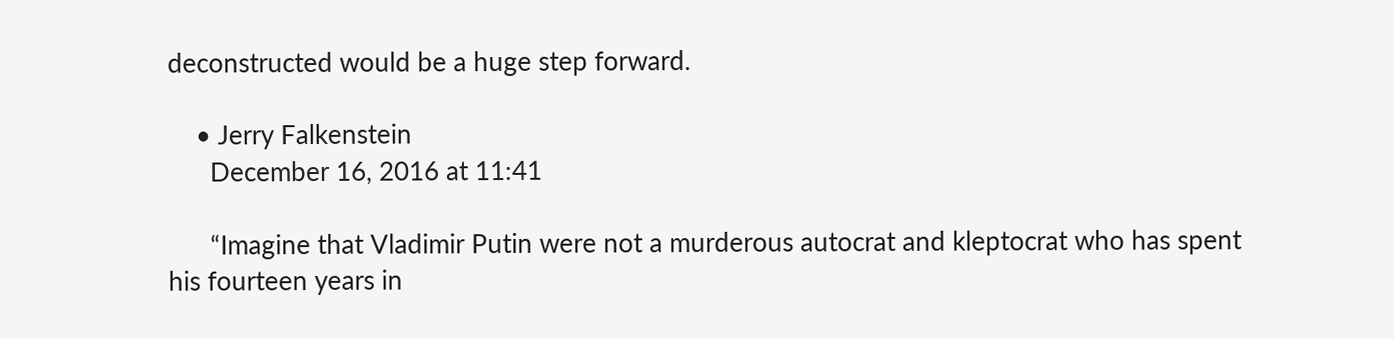deconstructed would be a huge step forward.

    • Jerry Falkenstein
      December 16, 2016 at 11:41

      “Imagine that Vladimir Putin were not a murderous autocrat and kleptocrat who has spent his fourteen years in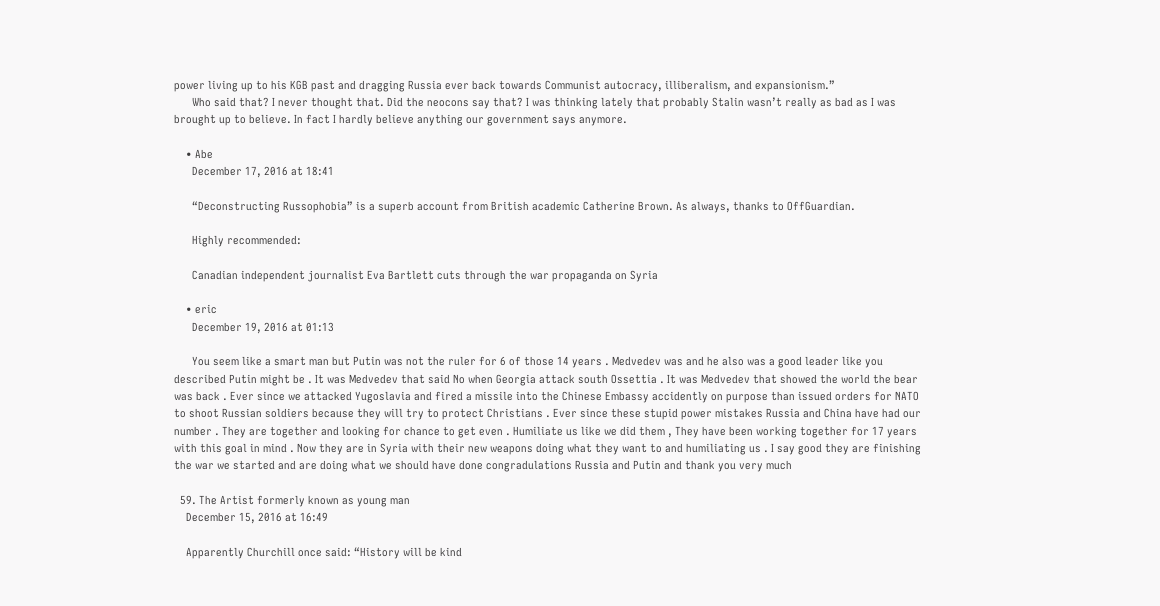power living up to his KGB past and dragging Russia ever back towards Communist autocracy, illiberalism, and expansionism.”
      Who said that? I never thought that. Did the neocons say that? I was thinking lately that probably Stalin wasn’t really as bad as I was brought up to believe. In fact I hardly believe anything our government says anymore.

    • Abe
      December 17, 2016 at 18:41

      “Deconstructing Russophobia” is a superb account from British academic Catherine Brown. As always, thanks to OffGuardian.

      Highly recommended:

      Canadian independent journalist Eva Bartlett cuts through the war propaganda on Syria

    • eric
      December 19, 2016 at 01:13

      You seem like a smart man but Putin was not the ruler for 6 of those 14 years . Medvedev was and he also was a good leader like you described Putin might be . It was Medvedev that said No when Georgia attack south Ossettia . It was Medvedev that showed the world the bear was back . Ever since we attacked Yugoslavia and fired a missile into the Chinese Embassy accidently on purpose than issued orders for NATO to shoot Russian soldiers because they will try to protect Christians . Ever since these stupid power mistakes Russia and China have had our number . They are together and looking for chance to get even . Humiliate us like we did them , They have been working together for 17 years with this goal in mind . Now they are in Syria with their new weapons doing what they want to and humiliating us . I say good they are finishing the war we started and are doing what we should have done congradulations Russia and Putin and thank you very much

  59. The Artist formerly known as young man
    December 15, 2016 at 16:49

    Apparently Churchill once said: “History will be kind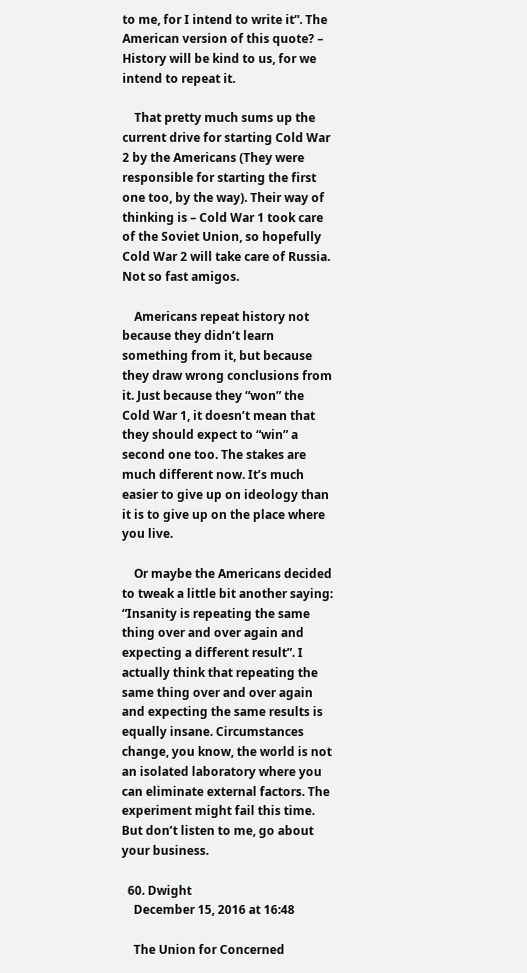to me, for I intend to write it”. The American version of this quote? – History will be kind to us, for we intend to repeat it.

    That pretty much sums up the current drive for starting Cold War 2 by the Americans (They were responsible for starting the first one too, by the way). Their way of thinking is – Cold War 1 took care of the Soviet Union, so hopefully Cold War 2 will take care of Russia. Not so fast amigos.

    Americans repeat history not because they didn’t learn something from it, but because they draw wrong conclusions from it. Just because they “won” the Cold War 1, it doesn’t mean that they should expect to “win” a second one too. The stakes are much different now. It’s much easier to give up on ideology than it is to give up on the place where you live.

    Or maybe the Americans decided to tweak a little bit another saying: “Insanity is repeating the same thing over and over again and expecting a different result”. I actually think that repeating the same thing over and over again and expecting the same results is equally insane. Circumstances change, you know, the world is not an isolated laboratory where you can eliminate external factors. The experiment might fail this time. But don’t listen to me, go about your business.

  60. Dwight
    December 15, 2016 at 16:48

    The Union for Concerned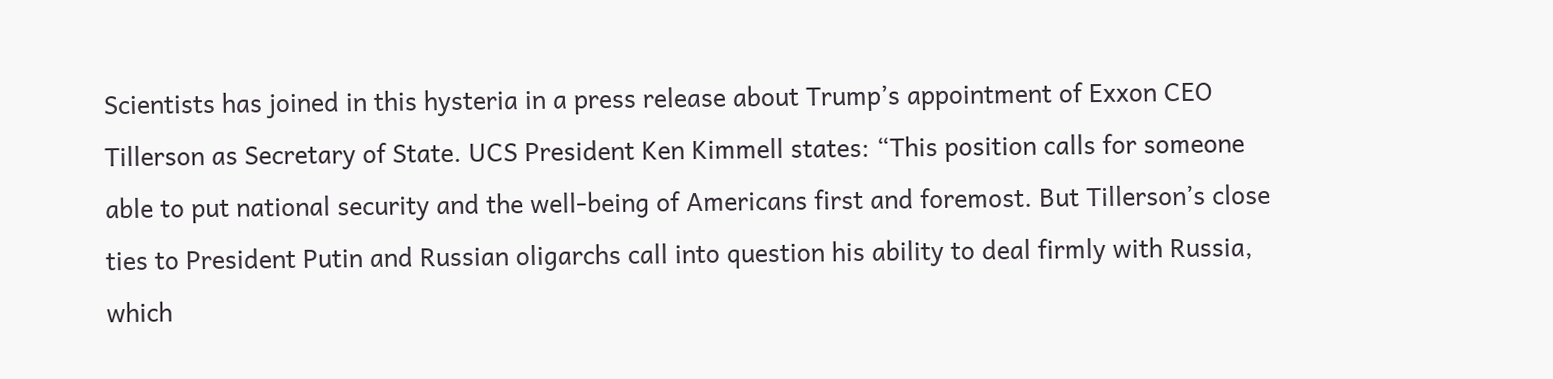Scientists has joined in this hysteria in a press release about Trump’s appointment of Exxon CEO Tillerson as Secretary of State. UCS President Ken Kimmell states: “This position calls for someone able to put national security and the well-being of Americans first and foremost. But Tillerson’s close ties to President Putin and Russian oligarchs call into question his ability to deal firmly with Russia, which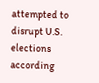attempted to disrupt U.S. elections according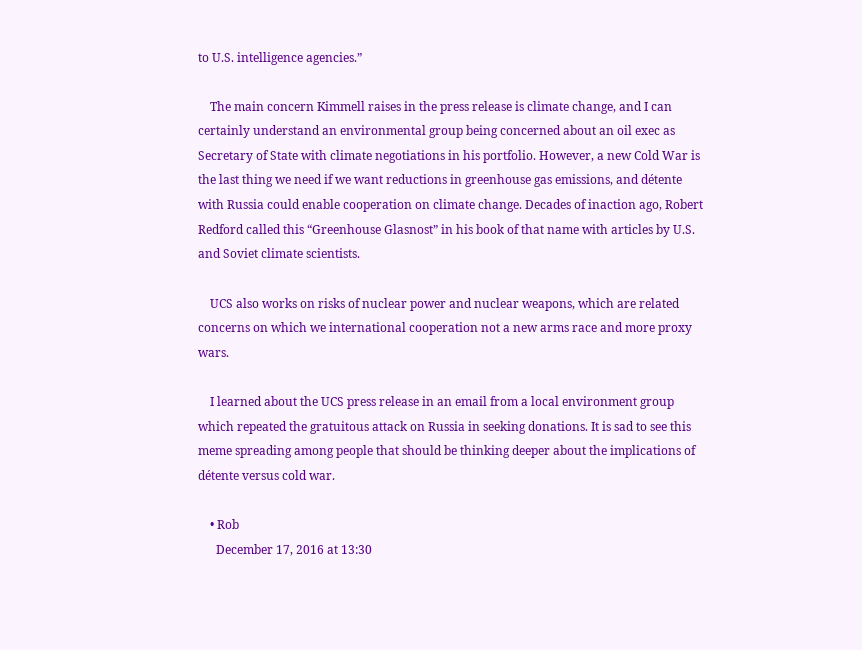to U.S. intelligence agencies.”

    The main concern Kimmell raises in the press release is climate change, and I can certainly understand an environmental group being concerned about an oil exec as Secretary of State with climate negotiations in his portfolio. However, a new Cold War is the last thing we need if we want reductions in greenhouse gas emissions, and détente with Russia could enable cooperation on climate change. Decades of inaction ago, Robert Redford called this “Greenhouse Glasnost” in his book of that name with articles by U.S. and Soviet climate scientists.

    UCS also works on risks of nuclear power and nuclear weapons, which are related concerns on which we international cooperation not a new arms race and more proxy wars.

    I learned about the UCS press release in an email from a local environment group which repeated the gratuitous attack on Russia in seeking donations. It is sad to see this meme spreading among people that should be thinking deeper about the implications of détente versus cold war.

    • Rob
      December 17, 2016 at 13:30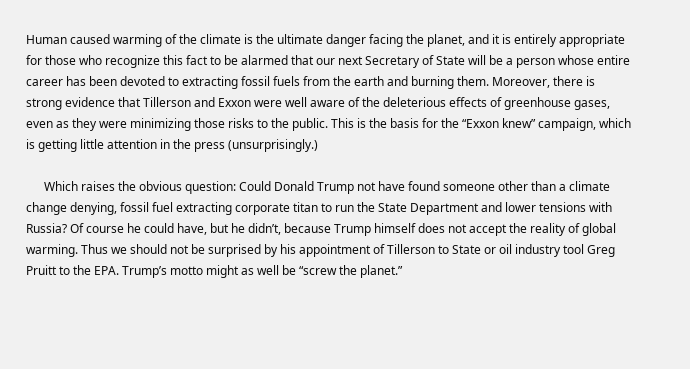Human caused warming of the climate is the ultimate danger facing the planet, and it is entirely appropriate for those who recognize this fact to be alarmed that our next Secretary of State will be a person whose entire career has been devoted to extracting fossil fuels from the earth and burning them. Moreover, there is strong evidence that Tillerson and Exxon were well aware of the deleterious effects of greenhouse gases, even as they were minimizing those risks to the public. This is the basis for the “Exxon knew” campaign, which is getting little attention in the press (unsurprisingly.)

      Which raises the obvious question: Could Donald Trump not have found someone other than a climate change denying, fossil fuel extracting corporate titan to run the State Department and lower tensions with Russia? Of course he could have, but he didn’t, because Trump himself does not accept the reality of global warming. Thus we should not be surprised by his appointment of Tillerson to State or oil industry tool Greg Pruitt to the EPA. Trump’s motto might as well be “screw the planet.”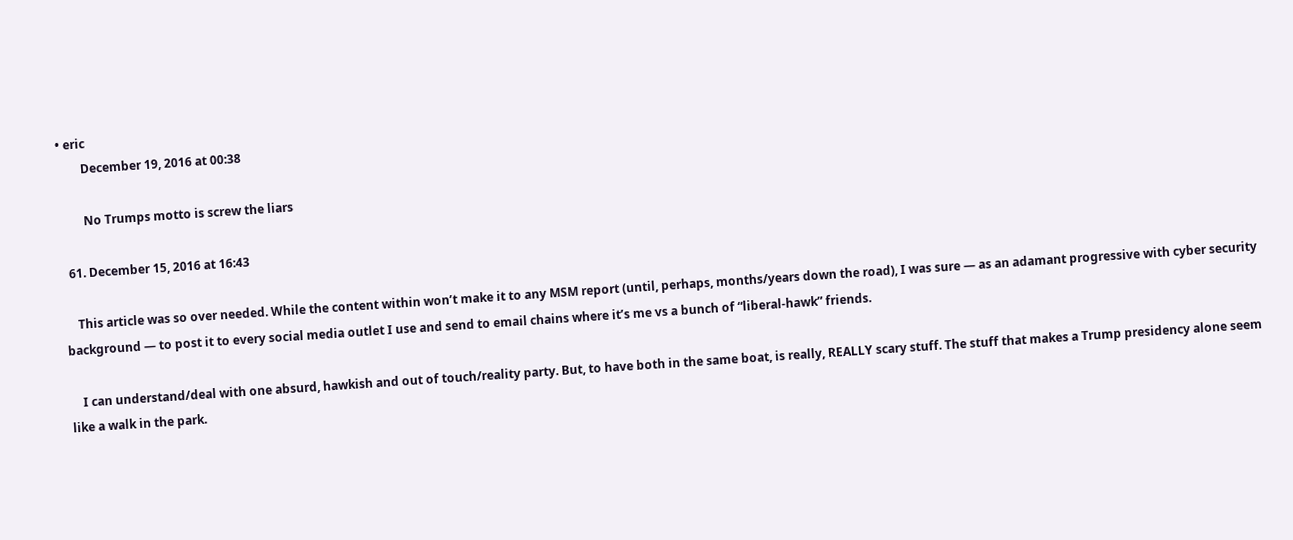• eric
        December 19, 2016 at 00:38

        No Trumps motto is screw the liars

  61. December 15, 2016 at 16:43

    This article was so over needed. While the content within won’t make it to any MSM report (until, perhaps, months/years down the road), I was sure — as an adamant progressive with cyber security background — to post it to every social media outlet I use and send to email chains where it’s me vs a bunch of “liberal-hawk” friends.

    I can understand/deal with one absurd, hawkish and out of touch/reality party. But, to have both in the same boat, is really, REALLY scary stuff. The stuff that makes a Trump presidency alone seem like a walk in the park.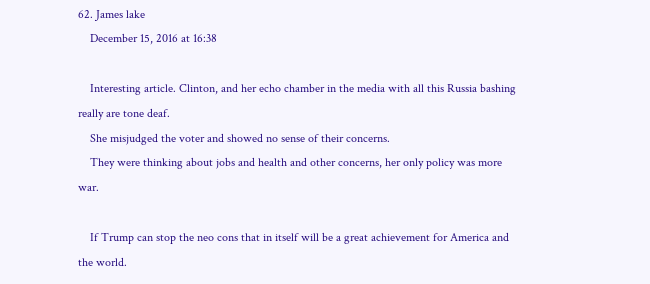62. James lake
    December 15, 2016 at 16:38

    Interesting article. Clinton, and her echo chamber in the media with all this Russia bashing really are tone deaf.
    She misjudged the voter and showed no sense of their concerns.
    They were thinking about jobs and health and other concerns, her only policy was more war.

    If Trump can stop the neo cons that in itself will be a great achievement for America and the world.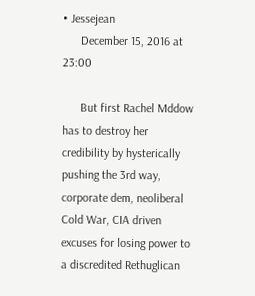• Jessejean
      December 15, 2016 at 23:00

      But first Rachel Mddow has to destroy her credibility by hysterically pushing the 3rd way, corporate dem, neoliberal Cold War, CIA driven excuses for losing power to a discredited Rethuglican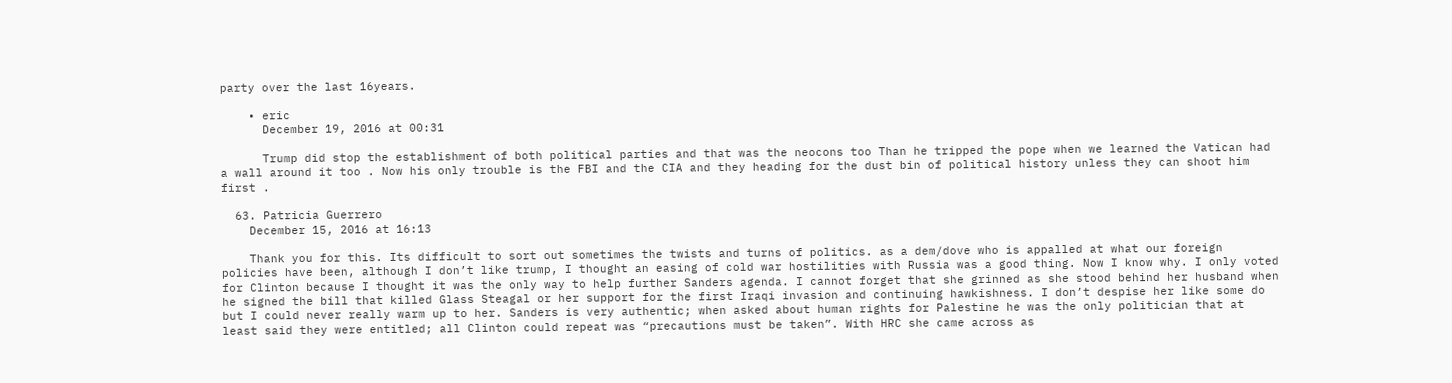party over the last 16years.

    • eric
      December 19, 2016 at 00:31

      Trump did stop the establishment of both political parties and that was the neocons too Than he tripped the pope when we learned the Vatican had a wall around it too . Now his only trouble is the FBI and the CIA and they heading for the dust bin of political history unless they can shoot him first .

  63. Patricia Guerrero
    December 15, 2016 at 16:13

    Thank you for this. Its difficult to sort out sometimes the twists and turns of politics. as a dem/dove who is appalled at what our foreign policies have been, although I don’t like trump, I thought an easing of cold war hostilities with Russia was a good thing. Now I know why. I only voted for Clinton because I thought it was the only way to help further Sanders agenda. I cannot forget that she grinned as she stood behind her husband when he signed the bill that killed Glass Steagal or her support for the first Iraqi invasion and continuing hawkishness. I don’t despise her like some do but I could never really warm up to her. Sanders is very authentic; when asked about human rights for Palestine he was the only politician that at least said they were entitled; all Clinton could repeat was “precautions must be taken”. With HRC she came across as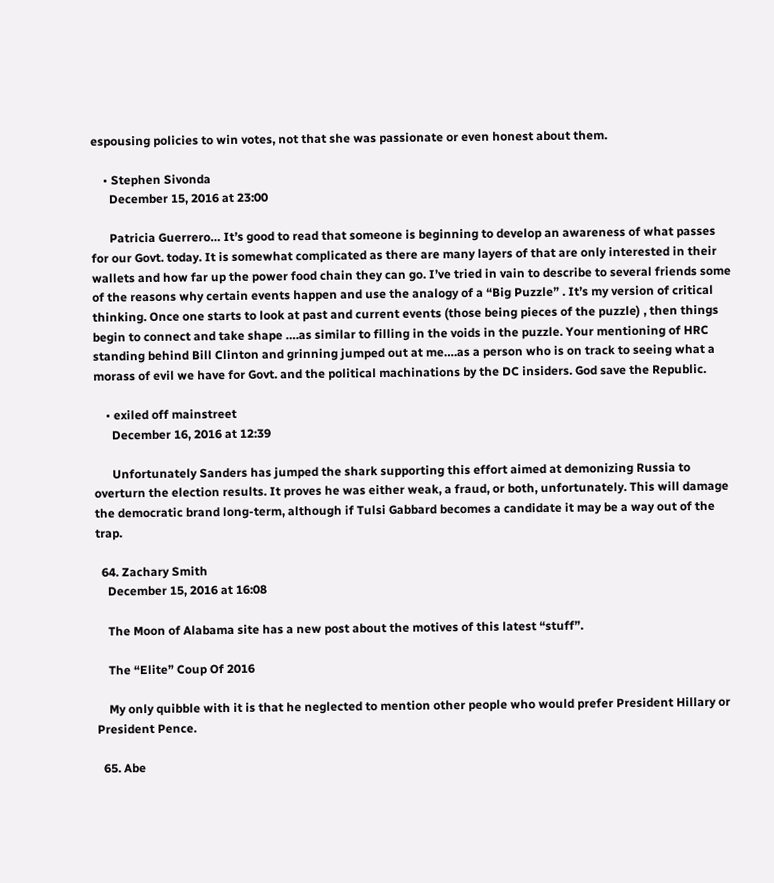espousing policies to win votes, not that she was passionate or even honest about them.

    • Stephen Sivonda
      December 15, 2016 at 23:00

      Patricia Guerrero… It’s good to read that someone is beginning to develop an awareness of what passes for our Govt. today. It is somewhat complicated as there are many layers of that are only interested in their wallets and how far up the power food chain they can go. I’ve tried in vain to describe to several friends some of the reasons why certain events happen and use the analogy of a “Big Puzzle” . It’s my version of critical thinking. Once one starts to look at past and current events (those being pieces of the puzzle) , then things begin to connect and take shape ….as similar to filling in the voids in the puzzle. Your mentioning of HRC standing behind Bill Clinton and grinning jumped out at me….as a person who is on track to seeing what a morass of evil we have for Govt. and the political machinations by the DC insiders. God save the Republic.

    • exiled off mainstreet
      December 16, 2016 at 12:39

      Unfortunately Sanders has jumped the shark supporting this effort aimed at demonizing Russia to overturn the election results. It proves he was either weak, a fraud, or both, unfortunately. This will damage the democratic brand long-term, although if Tulsi Gabbard becomes a candidate it may be a way out of the trap.

  64. Zachary Smith
    December 15, 2016 at 16:08

    The Moon of Alabama site has a new post about the motives of this latest “stuff”.

    The “Elite” Coup Of 2016

    My only quibble with it is that he neglected to mention other people who would prefer President Hillary or President Pence.

  65. Abe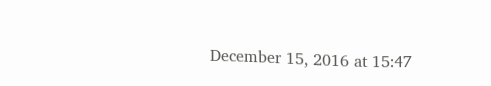December 15, 2016 at 15:47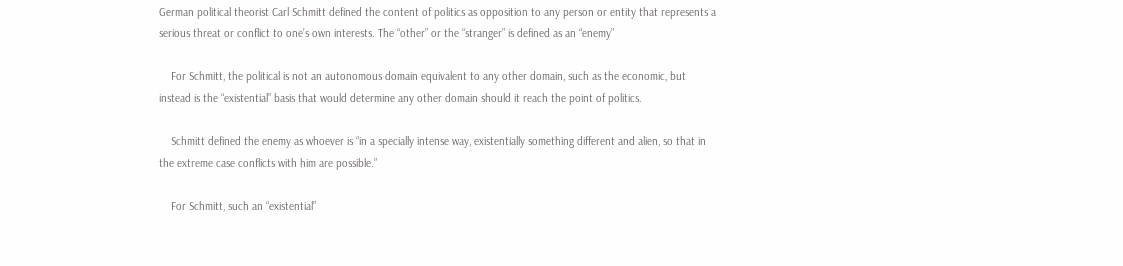German political theorist Carl Schmitt defined the content of politics as opposition to any person or entity that represents a serious threat or conflict to one’s own interests. The “other” or the “stranger” is defined as an “enemy”

    For Schmitt, the political is not an autonomous domain equivalent to any other domain, such as the economic, but instead is the “existential” basis that would determine any other domain should it reach the point of politics.

    Schmitt defined the enemy as whoever is “in a specially intense way, existentially something different and alien, so that in the extreme case conflicts with him are possible.”

    For Schmitt, such an “existential”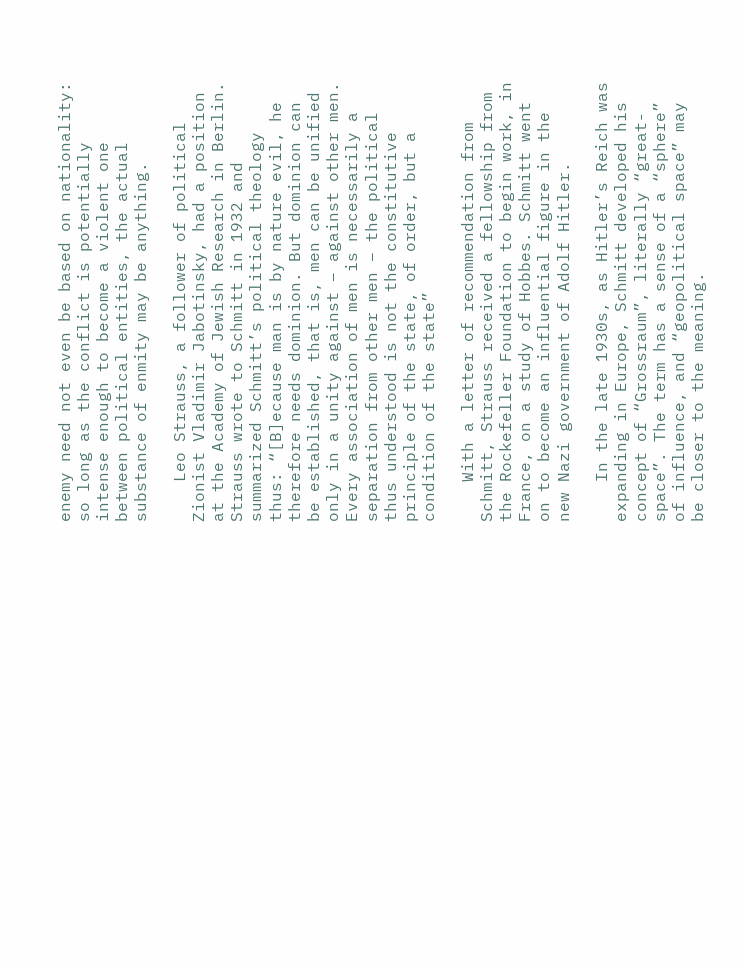enemy need not even be based on nationality: so long as the conflict is potentially intense enough to become a violent one between political entities, the actual substance of enmity may be anything.

    Leo Strauss, a follower of political Zionist Vladimir Jabotinsky, had a position at the Academy of Jewish Research in Berlin. Strauss wrote to Schmitt in 1932 and summarized Schmitt’s political theology thus: “[B]ecause man is by nature evil, he therefore needs dominion. But dominion can be established, that is, men can be unified only in a unity against – against other men. Every association of men is necessarily a separation from other men – the political thus understood is not the constitutive principle of the state, of order, but a condition of the state”

    With a letter of recommendation from Schmitt, Strauss received a fellowship from the Rockefeller Foundation to begin work, in France, on a study of Hobbes. Schmitt went on to become an influential figure in the new Nazi government of Adolf Hitler.

    In the late 1930s, as Hitler’s Reich was expanding in Europe, Schmitt developed his concept of “Grossraum”, literally “great-space”. The term has a sense of a “sphere” of influence, and “geopolitical space” may be closer to the meaning.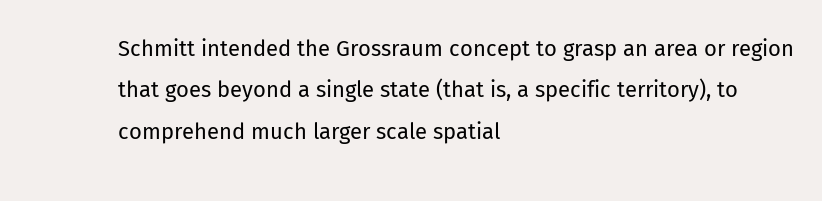Schmitt intended the Grossraum concept to grasp an area or region that goes beyond a single state (that is, a specific territory), to comprehend much larger scale spatial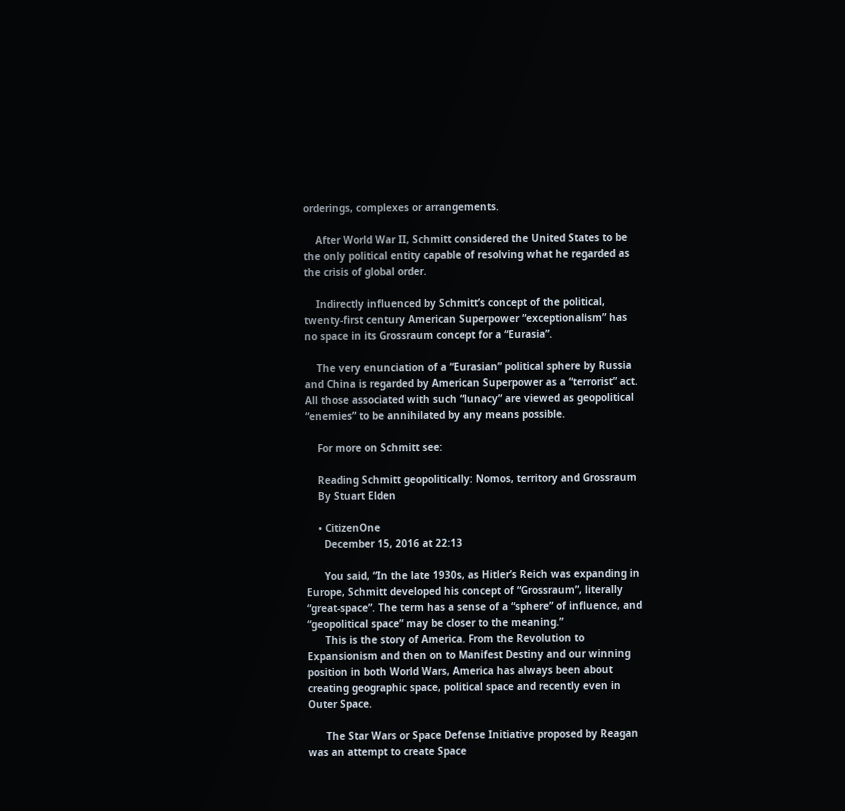orderings, complexes or arrangements.

    After World War II, Schmitt considered the United States to be the only political entity capable of resolving what he regarded as the crisis of global order.

    Indirectly influenced by Schmitt’s concept of the political, twenty-first century American Superpower “exceptionalism” has no space in its Grossraum concept for a “Eurasia”.

    The very enunciation of a “Eurasian” political sphere by Russia and China is regarded by American Superpower as a “terrorist” act. All those associated with such “lunacy” are viewed as geopolitical “enemies” to be annihilated by any means possible.

    For more on Schmitt see:

    Reading Schmitt geopolitically: Nomos, territory and Grossraum
    By Stuart Elden

    • CitizenOne
      December 15, 2016 at 22:13

      You said, “In the late 1930s, as Hitler’s Reich was expanding in Europe, Schmitt developed his concept of “Grossraum”, literally “great-space”. The term has a sense of a “sphere” of influence, and “geopolitical space” may be closer to the meaning.”
      This is the story of America. From the Revolution to Expansionism and then on to Manifest Destiny and our winning position in both World Wars, America has always been about creating geographic space, political space and recently even in Outer Space.

      The Star Wars or Space Defense Initiative proposed by Reagan was an attempt to create Space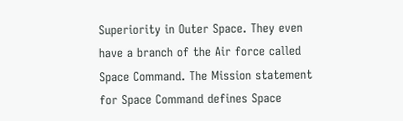Superiority in Outer Space. They even have a branch of the Air force called Space Command. The Mission statement for Space Command defines Space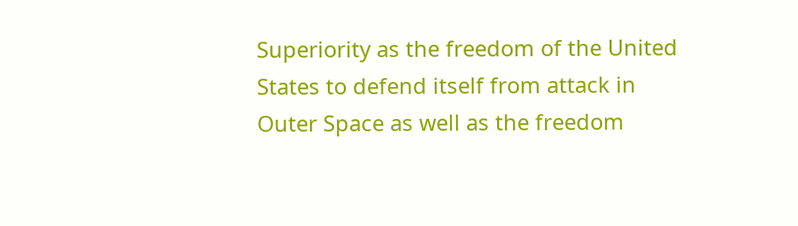Superiority as the freedom of the United States to defend itself from attack in Outer Space as well as the freedom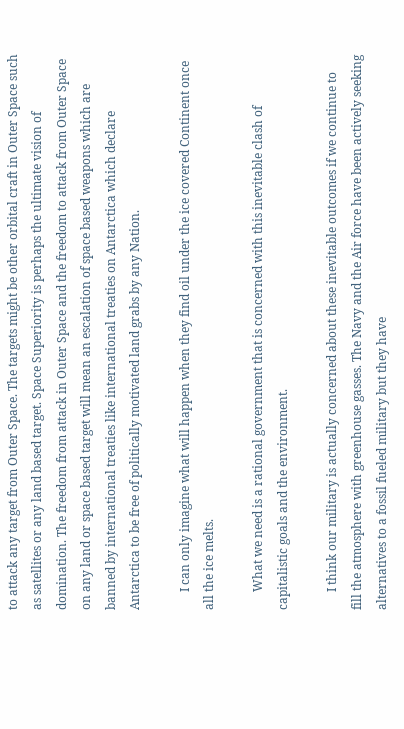to attack any target from Outer Space. The targets might be other orbital craft in Outer Space such as satellites or any land based target. Space Superiority is perhaps the ultimate vision of domination. The freedom from attack in Outer Space and the freedom to attack from Outer Space on any land or space based target will mean an escalation of space based weapons which are banned by international treaties like international treaties on Antarctica which declare Antarctica to be free of politically motivated land grabs by any Nation.

      I can only imagine what will happen when they find oil under the ice covered Continent once all the ice melts.

      What we need is a rational government that is concerned with this inevitable clash of capitalistic goals and the environment.

      I think our military is actually concerned about these inevitable outcomes if we continue to fill the atmosphere with greenhouse gasses. The Navy and the Air force have been actively seeking alternatives to a fossil fueled military but they have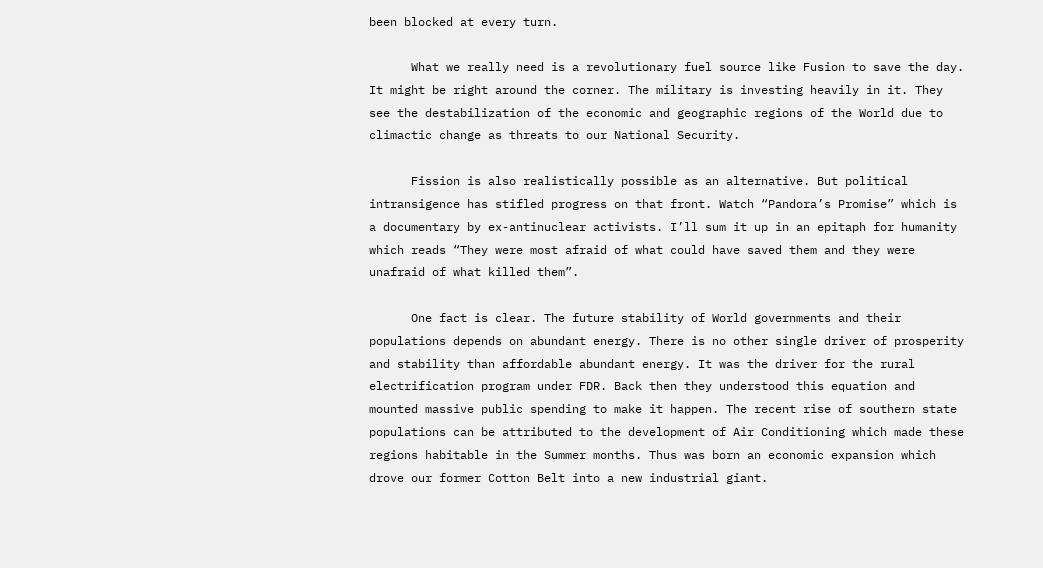been blocked at every turn.

      What we really need is a revolutionary fuel source like Fusion to save the day. It might be right around the corner. The military is investing heavily in it. They see the destabilization of the economic and geographic regions of the World due to climactic change as threats to our National Security.

      Fission is also realistically possible as an alternative. But political intransigence has stifled progress on that front. Watch “Pandora’s Promise” which is a documentary by ex-antinuclear activists. I’ll sum it up in an epitaph for humanity which reads “They were most afraid of what could have saved them and they were unafraid of what killed them”.

      One fact is clear. The future stability of World governments and their populations depends on abundant energy. There is no other single driver of prosperity and stability than affordable abundant energy. It was the driver for the rural electrification program under FDR. Back then they understood this equation and mounted massive public spending to make it happen. The recent rise of southern state populations can be attributed to the development of Air Conditioning which made these regions habitable in the Summer months. Thus was born an economic expansion which drove our former Cotton Belt into a new industrial giant.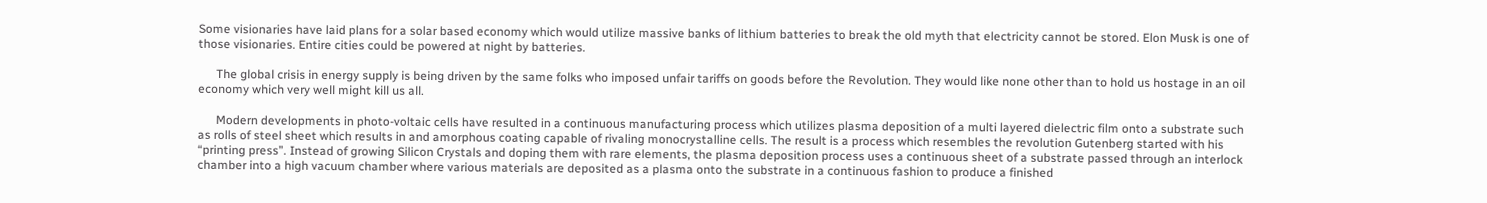Some visionaries have laid plans for a solar based economy which would utilize massive banks of lithium batteries to break the old myth that electricity cannot be stored. Elon Musk is one of those visionaries. Entire cities could be powered at night by batteries.

      The global crisis in energy supply is being driven by the same folks who imposed unfair tariffs on goods before the Revolution. They would like none other than to hold us hostage in an oil economy which very well might kill us all.

      Modern developments in photo-voltaic cells have resulted in a continuous manufacturing process which utilizes plasma deposition of a multi layered dielectric film onto a substrate such as rolls of steel sheet which results in and amorphous coating capable of rivaling monocrystalline cells. The result is a process which resembles the revolution Gutenberg started with his “printing press”. Instead of growing Silicon Crystals and doping them with rare elements, the plasma deposition process uses a continuous sheet of a substrate passed through an interlock chamber into a high vacuum chamber where various materials are deposited as a plasma onto the substrate in a continuous fashion to produce a finished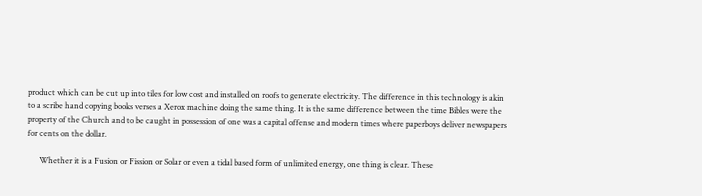product which can be cut up into tiles for low cost and installed on roofs to generate electricity. The difference in this technology is akin to a scribe hand copying books verses a Xerox machine doing the same thing. It is the same difference between the time Bibles were the property of the Church and to be caught in possession of one was a capital offense and modern times where paperboys deliver newspapers for cents on the dollar.

      Whether it is a Fusion or Fission or Solar or even a tidal based form of unlimited energy, one thing is clear. These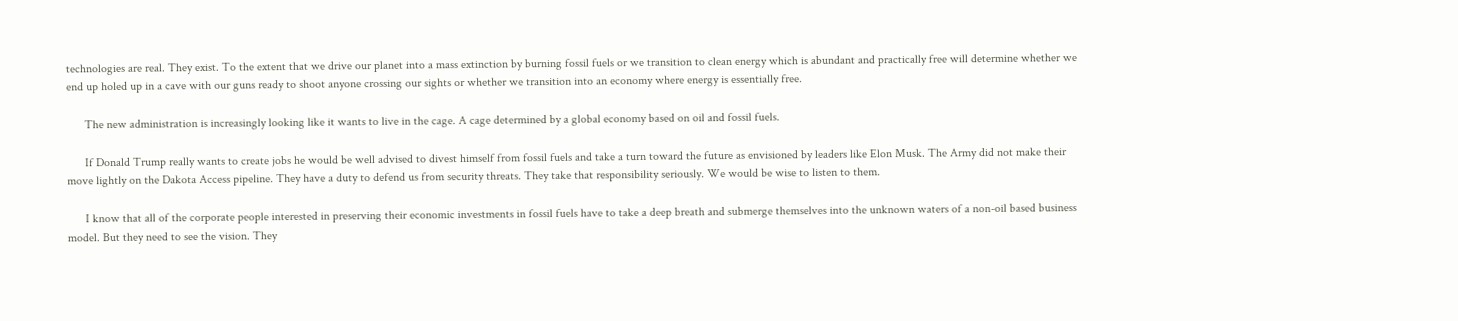technologies are real. They exist. To the extent that we drive our planet into a mass extinction by burning fossil fuels or we transition to clean energy which is abundant and practically free will determine whether we end up holed up in a cave with our guns ready to shoot anyone crossing our sights or whether we transition into an economy where energy is essentially free.

      The new administration is increasingly looking like it wants to live in the cage. A cage determined by a global economy based on oil and fossil fuels.

      If Donald Trump really wants to create jobs he would be well advised to divest himself from fossil fuels and take a turn toward the future as envisioned by leaders like Elon Musk. The Army did not make their move lightly on the Dakota Access pipeline. They have a duty to defend us from security threats. They take that responsibility seriously. We would be wise to listen to them.

      I know that all of the corporate people interested in preserving their economic investments in fossil fuels have to take a deep breath and submerge themselves into the unknown waters of a non-oil based business model. But they need to see the vision. They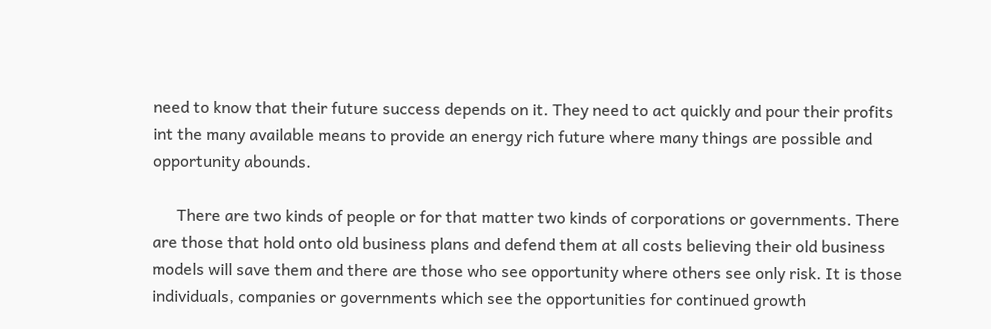need to know that their future success depends on it. They need to act quickly and pour their profits int the many available means to provide an energy rich future where many things are possible and opportunity abounds.

      There are two kinds of people or for that matter two kinds of corporations or governments. There are those that hold onto old business plans and defend them at all costs believing their old business models will save them and there are those who see opportunity where others see only risk. It is those individuals, companies or governments which see the opportunities for continued growth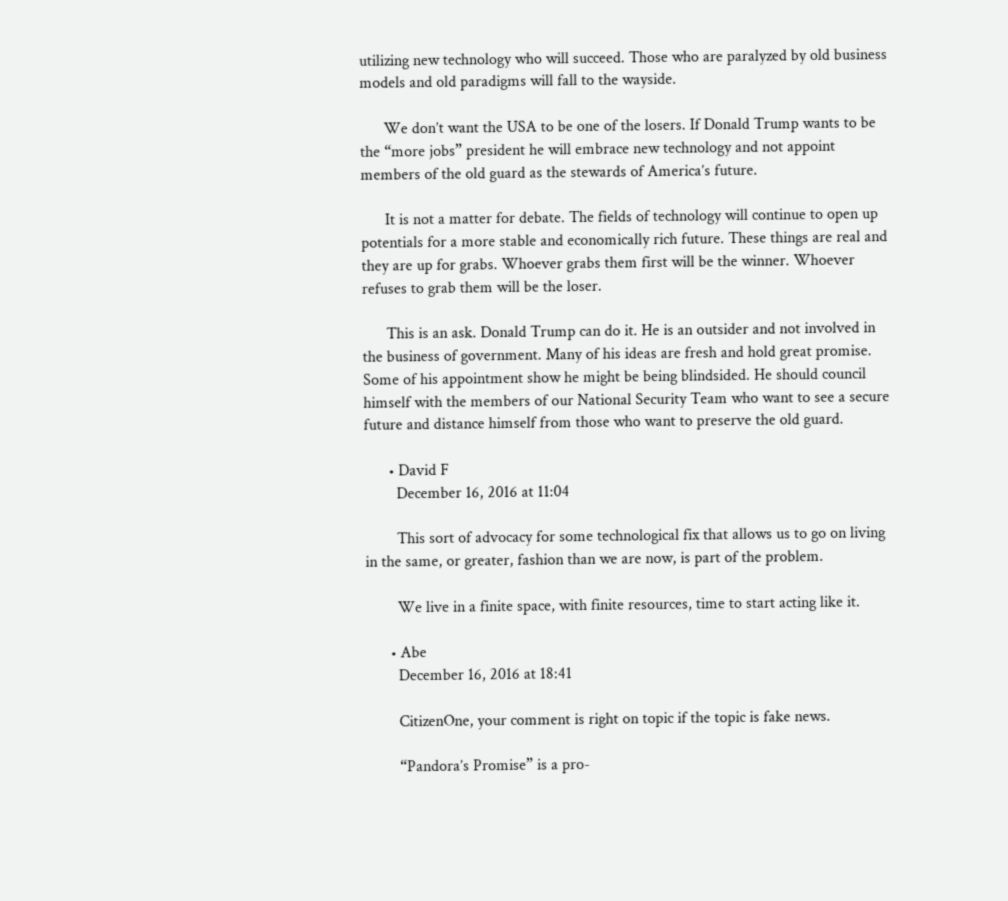utilizing new technology who will succeed. Those who are paralyzed by old business models and old paradigms will fall to the wayside.

      We don’t want the USA to be one of the losers. If Donald Trump wants to be the “more jobs” president he will embrace new technology and not appoint members of the old guard as the stewards of America’s future.

      It is not a matter for debate. The fields of technology will continue to open up potentials for a more stable and economically rich future. These things are real and they are up for grabs. Whoever grabs them first will be the winner. Whoever refuses to grab them will be the loser.

      This is an ask. Donald Trump can do it. He is an outsider and not involved in the business of government. Many of his ideas are fresh and hold great promise. Some of his appointment show he might be being blindsided. He should council himself with the members of our National Security Team who want to see a secure future and distance himself from those who want to preserve the old guard.

      • David F
        December 16, 2016 at 11:04

        This sort of advocacy for some technological fix that allows us to go on living in the same, or greater, fashion than we are now, is part of the problem.

        We live in a finite space, with finite resources, time to start acting like it.

      • Abe
        December 16, 2016 at 18:41

        CitizenOne, your comment is right on topic if the topic is fake news.

        “Pandora’s Promise” is a pro-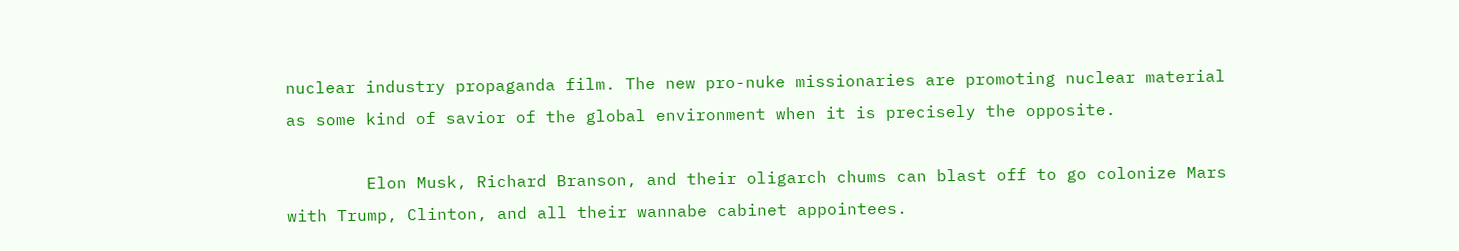nuclear industry propaganda film. The new pro-nuke missionaries are promoting nuclear material as some kind of savior of the global environment when it is precisely the opposite.

        Elon Musk, Richard Branson, and their oligarch chums can blast off to go colonize Mars with Trump, Clinton, and all their wannabe cabinet appointees.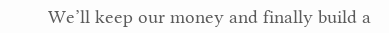We’ll keep our money and finally build a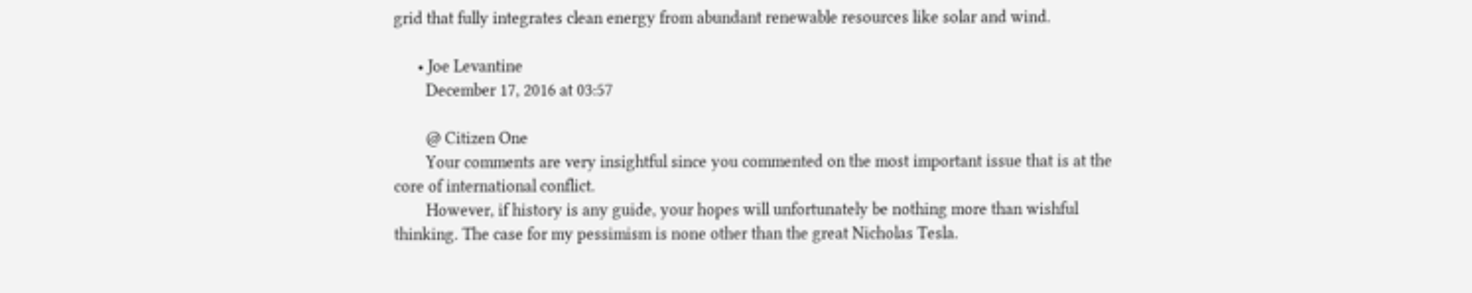grid that fully integrates clean energy from abundant renewable resources like solar and wind.

      • Joe Levantine
        December 17, 2016 at 03:57

        @ Citizen One
        Your comments are very insightful since you commented on the most important issue that is at the core of international conflict.
        However, if history is any guide, your hopes will unfortunately be nothing more than wishful thinking. The case for my pessimism is none other than the great Nicholas Tesla.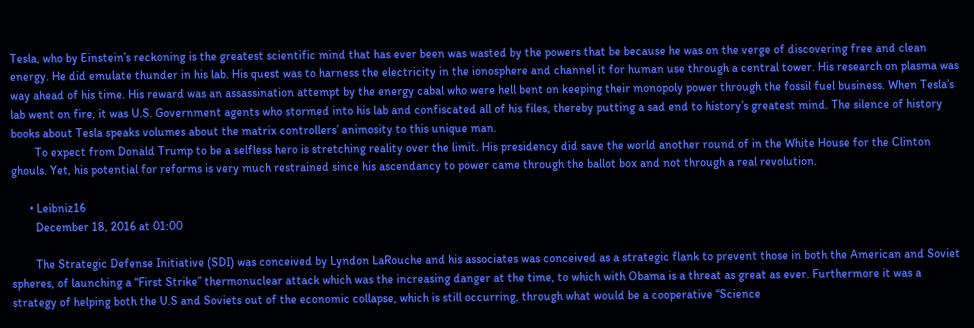Tesla, who by Einstein’s reckoning is the greatest scientific mind that has ever been was wasted by the powers that be because he was on the verge of discovering free and clean energy. He did emulate thunder in his lab. His quest was to harness the electricity in the ionosphere and channel it for human use through a central tower. His research on plasma was way ahead of his time. His reward was an assassination attempt by the energy cabal who were hell bent on keeping their monopoly power through the fossil fuel business. When Tesla’s lab went on fire, it was U.S. Government agents who stormed into his lab and confiscated all of his files, thereby putting a sad end to history’s greatest mind. The silence of history books about Tesla speaks volumes about the matrix controllers’ animosity to this unique man.
        To expect from Donald Trump to be a selfless hero is stretching reality over the limit. His presidency did save the world another round of in the White House for the Clinton ghouls. Yet, his potential for reforms is very much restrained since his ascendancy to power came through the ballot box and not through a real revolution.

      • Leibniz16
        December 18, 2016 at 01:00

        The Strategic Defense Initiative (SDI) was conceived by Lyndon LaRouche and his associates was conceived as a strategic flank to prevent those in both the American and Soviet spheres, of launching a “First Strike” thermonuclear attack which was the increasing danger at the time, to which with Obama is a threat as great as ever. Furthermore it was a strategy of helping both the U.S and Soviets out of the economic collapse, which is still occurring, through what would be a cooperative “Science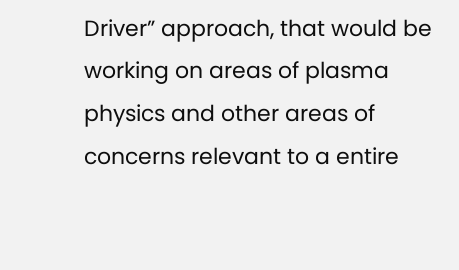Driver” approach, that would be working on areas of plasma physics and other areas of concerns relevant to a entire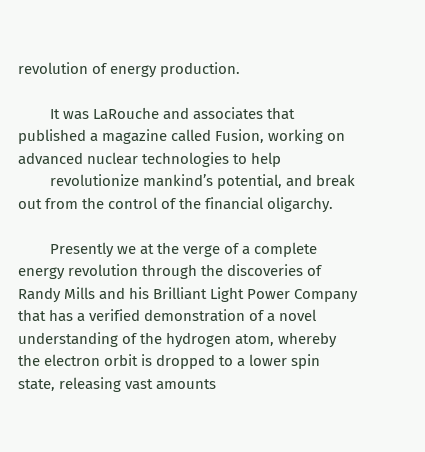revolution of energy production.

        It was LaRouche and associates that published a magazine called Fusion, working on advanced nuclear technologies to help
        revolutionize mankind’s potential, and break out from the control of the financial oligarchy.

        Presently we at the verge of a complete energy revolution through the discoveries of Randy Mills and his Brilliant Light Power Company that has a verified demonstration of a novel understanding of the hydrogen atom, whereby the electron orbit is dropped to a lower spin state, releasing vast amounts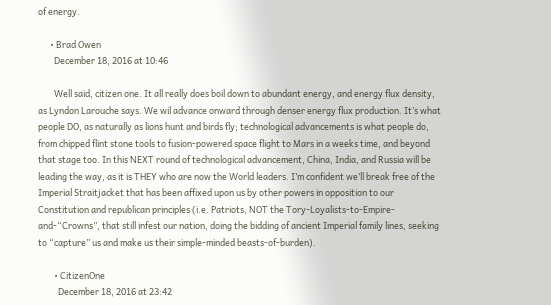of energy.

      • Brad Owen
        December 18, 2016 at 10:46

        Well said, citizen one. It all really does boil down to abundant energy, and energy flux density, as Lyndon Larouche says. We wil advance onward through denser energy flux production. It’s what people DO, as naturally as lions hunt and birds fly; technological advancements is what people do, from chipped flint stone tools to fusion-powered space flight to Mars in a weeks time, and beyond that stage too. In this NEXT round of technological advancement, China, India, and Russia will be leading the way, as it is THEY who are now the World leaders. I’m confident we’ll break free of the Imperial Straitjacket that has been affixed upon us by other powers in opposition to our Constitution and republican principles (i.e. Patriots, NOT the Tory-Loyalists-to-Empire-and-“Crowns”, that still infest our nation, doing the bidding of ancient Imperial family lines, seeking to “capture” us and make us their simple-minded beasts-of-burden).

        • CitizenOne
          December 18, 2016 at 23:42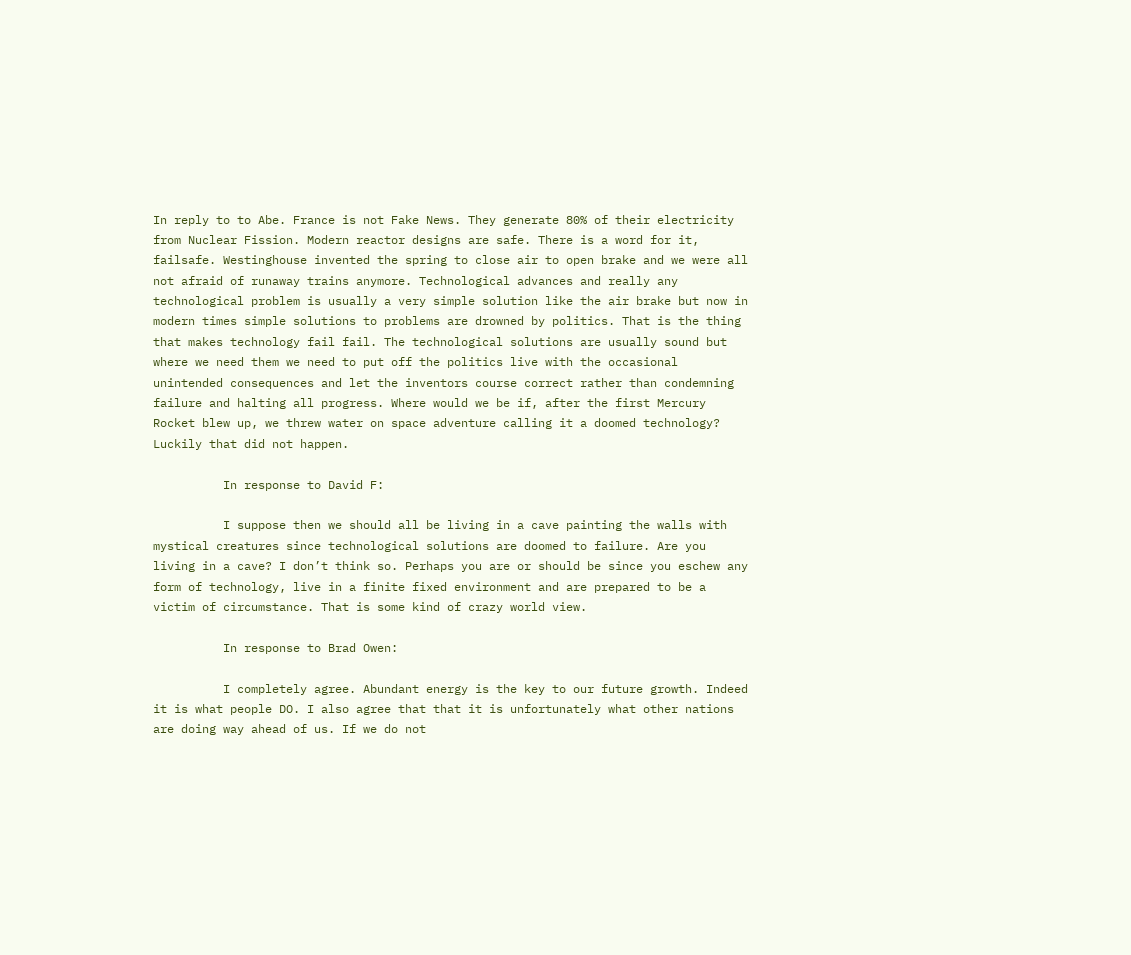In reply to to Abe. France is not Fake News. They generate 80% of their electricity from Nuclear Fission. Modern reactor designs are safe. There is a word for it, failsafe. Westinghouse invented the spring to close air to open brake and we were all not afraid of runaway trains anymore. Technological advances and really any technological problem is usually a very simple solution like the air brake but now in modern times simple solutions to problems are drowned by politics. That is the thing that makes technology fail fail. The technological solutions are usually sound but where we need them we need to put off the politics live with the occasional unintended consequences and let the inventors course correct rather than condemning failure and halting all progress. Where would we be if, after the first Mercury Rocket blew up, we threw water on space adventure calling it a doomed technology? Luckily that did not happen.

          In response to David F:

          I suppose then we should all be living in a cave painting the walls with mystical creatures since technological solutions are doomed to failure. Are you living in a cave? I don’t think so. Perhaps you are or should be since you eschew any form of technology, live in a finite fixed environment and are prepared to be a victim of circumstance. That is some kind of crazy world view.

          In response to Brad Owen:

          I completely agree. Abundant energy is the key to our future growth. Indeed it is what people DO. I also agree that that it is unfortunately what other nations are doing way ahead of us. If we do not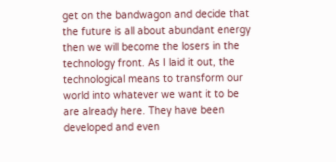get on the bandwagon and decide that the future is all about abundant energy then we will become the losers in the technology front. As I laid it out, the technological means to transform our world into whatever we want it to be are already here. They have been developed and even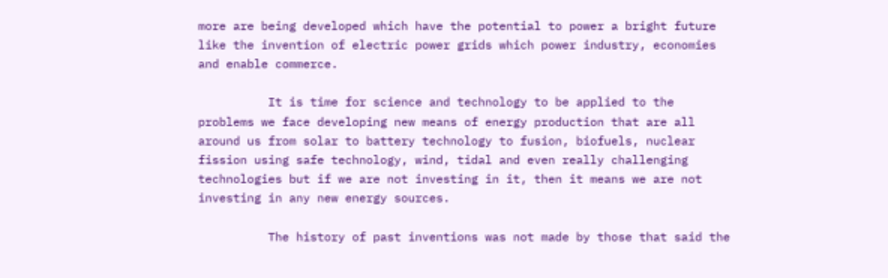more are being developed which have the potential to power a bright future like the invention of electric power grids which power industry, economies and enable commerce.

          It is time for science and technology to be applied to the problems we face developing new means of energy production that are all around us from solar to battery technology to fusion, biofuels, nuclear fission using safe technology, wind, tidal and even really challenging technologies but if we are not investing in it, then it means we are not investing in any new energy sources.

          The history of past inventions was not made by those that said the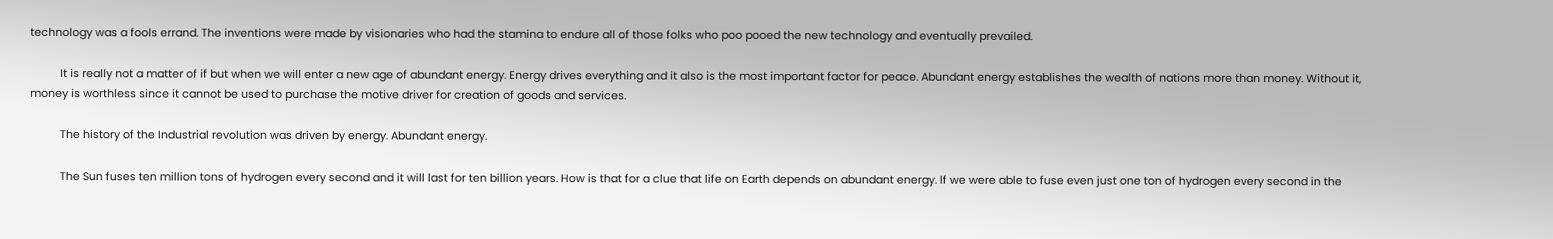technology was a fools errand. The inventions were made by visionaries who had the stamina to endure all of those folks who poo pooed the new technology and eventually prevailed.

          It is really not a matter of if but when we will enter a new age of abundant energy. Energy drives everything and it also is the most important factor for peace. Abundant energy establishes the wealth of nations more than money. Without it, money is worthless since it cannot be used to purchase the motive driver for creation of goods and services.

          The history of the Industrial revolution was driven by energy. Abundant energy.

          The Sun fuses ten million tons of hydrogen every second and it will last for ten billion years. How is that for a clue that life on Earth depends on abundant energy. If we were able to fuse even just one ton of hydrogen every second in the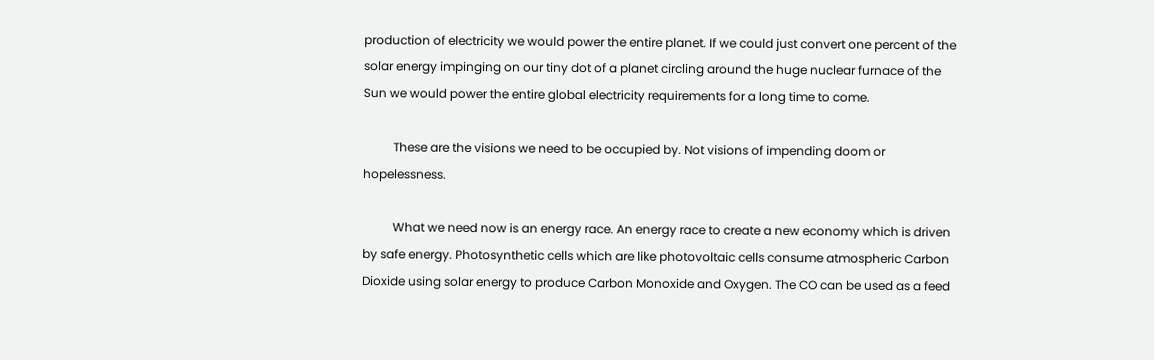production of electricity we would power the entire planet. If we could just convert one percent of the solar energy impinging on our tiny dot of a planet circling around the huge nuclear furnace of the Sun we would power the entire global electricity requirements for a long time to come.

          These are the visions we need to be occupied by. Not visions of impending doom or hopelessness.

          What we need now is an energy race. An energy race to create a new economy which is driven by safe energy. Photosynthetic cells which are like photovoltaic cells consume atmospheric Carbon Dioxide using solar energy to produce Carbon Monoxide and Oxygen. The CO can be used as a feed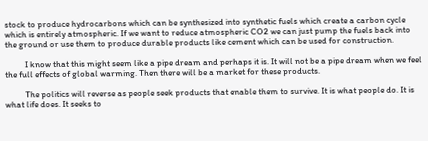stock to produce hydrocarbons which can be synthesized into synthetic fuels which create a carbon cycle which is entirely atmospheric. If we want to reduce atmospheric CO2 we can just pump the fuels back into the ground or use them to produce durable products like cement which can be used for construction.

          I know that this might seem like a pipe dream and perhaps it is. It will not be a pipe dream when we feel the full effects of global warming. Then there will be a market for these products.

          The politics will reverse as people seek products that enable them to survive. It is what people do. It is what life does. It seeks to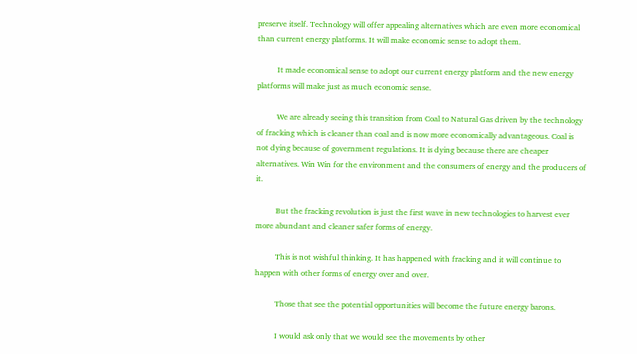preserve itself. Technology will offer appealing alternatives which are even more economical than current energy platforms. It will make economic sense to adopt them.

          It made economical sense to adopt our current energy platform and the new energy platforms will make just as much economic sense.

          We are already seeing this transition from Coal to Natural Gas driven by the technology of fracking which is cleaner than coal and is now more economically advantageous. Coal is not dying because of government regulations. It is dying because there are cheaper alternatives. Win Win for the environment and the consumers of energy and the producers of it.

          But the fracking revolution is just the first wave in new technologies to harvest ever more abundant and cleaner safer forms of energy.

          This is not wishful thinking. It has happened with fracking and it will continue to happen with other forms of energy over and over.

          Those that see the potential opportunities will become the future energy barons.

          I would ask only that we would see the movements by other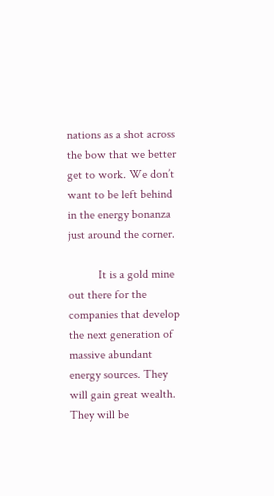nations as a shot across the bow that we better get to work. We don’t want to be left behind in the energy bonanza just around the corner.

          It is a gold mine out there for the companies that develop the next generation of massive abundant energy sources. They will gain great wealth. They will be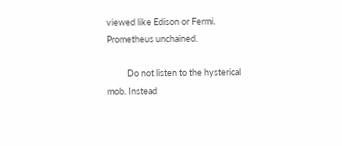viewed like Edison or Fermi. Prometheus unchained.

          Do not listen to the hysterical mob. Instead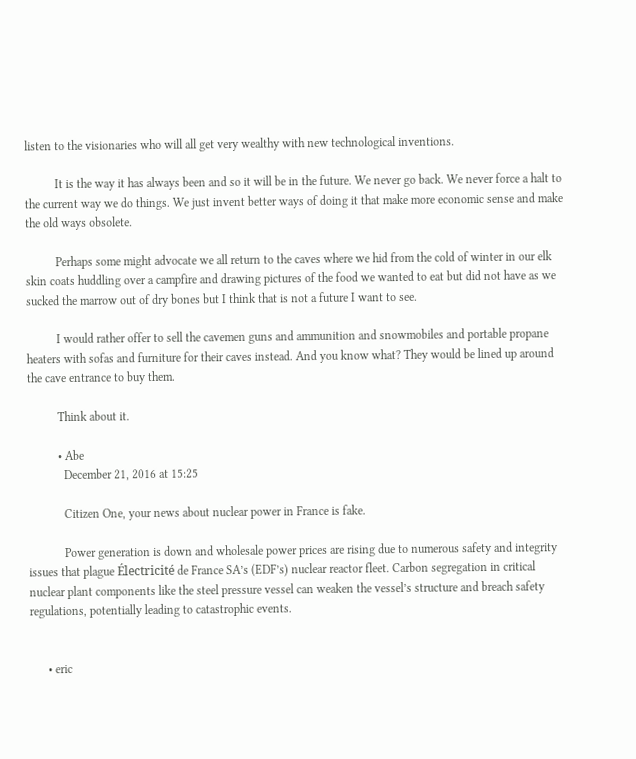listen to the visionaries who will all get very wealthy with new technological inventions.

          It is the way it has always been and so it will be in the future. We never go back. We never force a halt to the current way we do things. We just invent better ways of doing it that make more economic sense and make the old ways obsolete.

          Perhaps some might advocate we all return to the caves where we hid from the cold of winter in our elk skin coats huddling over a campfire and drawing pictures of the food we wanted to eat but did not have as we sucked the marrow out of dry bones but I think that is not a future I want to see.

          I would rather offer to sell the cavemen guns and ammunition and snowmobiles and portable propane heaters with sofas and furniture for their caves instead. And you know what? They would be lined up around the cave entrance to buy them.

          Think about it.

          • Abe
            December 21, 2016 at 15:25

            Citizen One, your news about nuclear power in France is fake.

            Power generation is down and wholesale power prices are rising due to numerous safety and integrity issues that plague Électricité de France SA’s (EDF’s) nuclear reactor fleet. Carbon segregation in critical nuclear plant components like the steel pressure vessel can weaken the vessel’s structure and breach safety regulations, potentially leading to catastrophic events.


      • eric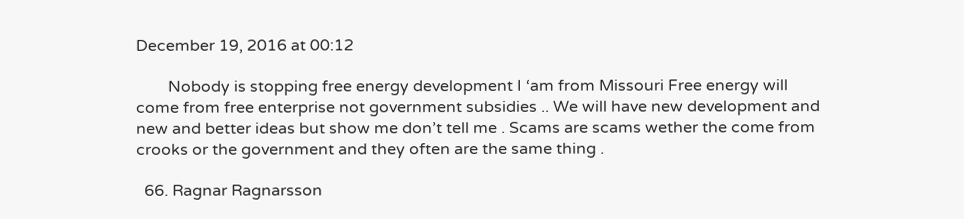December 19, 2016 at 00:12

        Nobody is stopping free energy development I ‘am from Missouri Free energy will come from free enterprise not government subsidies .. We will have new development and new and better ideas but show me don’t tell me . Scams are scams wether the come from crooks or the government and they often are the same thing .

  66. Ragnar Ragnarsson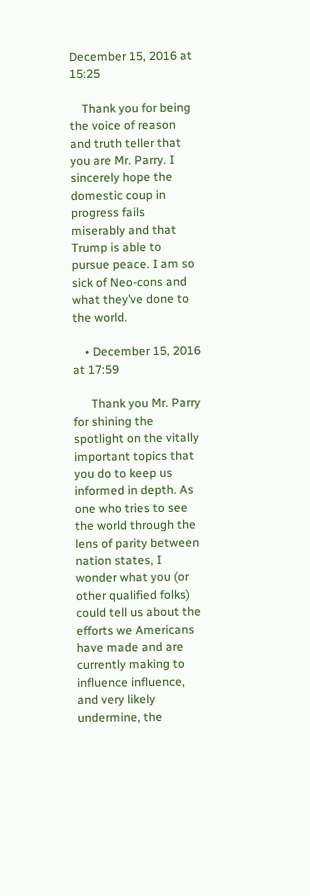December 15, 2016 at 15:25

    Thank you for being the voice of reason and truth teller that you are Mr. Parry. I sincerely hope the domestic coup in progress fails miserably and that Trump is able to pursue peace. I am so sick of Neo-cons and what they’ve done to the world.

    • December 15, 2016 at 17:59

      Thank you Mr. Parry for shining the spotlight on the vitally important topics that you do to keep us informed in depth. As one who tries to see the world through the lens of parity between nation states, I wonder what you (or other qualified folks) could tell us about the efforts we Americans have made and are currently making to influence influence, and very likely undermine, the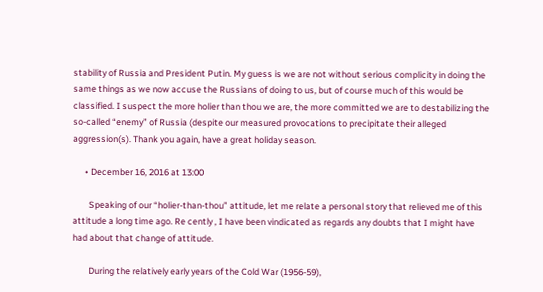stability of Russia and President Putin. My guess is we are not without serious complicity in doing the same things as we now accuse the Russians of doing to us, but of course much of this would be classified. I suspect the more holier than thou we are, the more committed we are to destabilizing the so-called “enemy” of Russia (despite our measured provocations to precipitate their alleged aggression(s). Thank you again, have a great holiday season.

      • December 16, 2016 at 13:00

        Speaking of our “holier-than-thou” attitude, let me relate a personal story that relieved me of this attitude a long time ago. Re cently , I have been vindicated as regards any doubts that I might have had about that change of attitude.

        During the relatively early years of the Cold War (1956-59),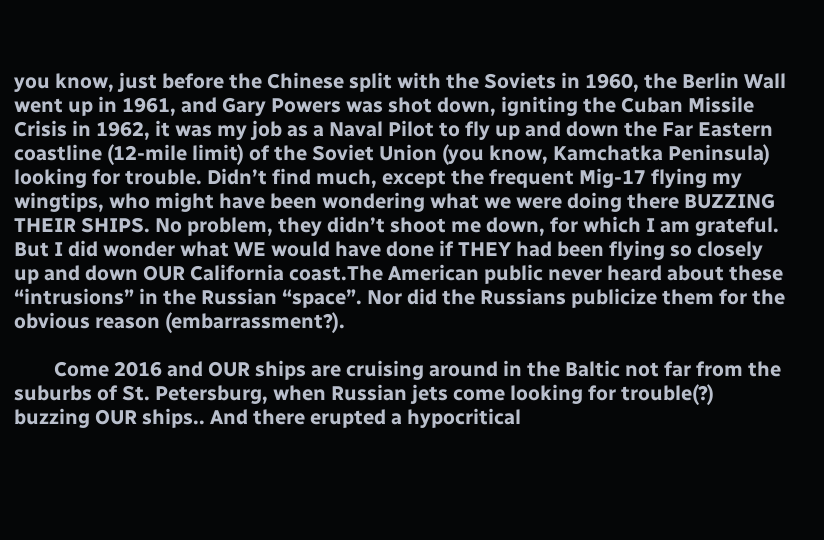you know, just before the Chinese split with the Soviets in 1960, the Berlin Wall went up in 1961, and Gary Powers was shot down, igniting the Cuban Missile Crisis in 1962, it was my job as a Naval Pilot to fly up and down the Far Eastern coastline (12-mile limit) of the Soviet Union (you know, Kamchatka Peninsula) looking for trouble. Didn’t find much, except the frequent Mig-17 flying my wingtips, who might have been wondering what we were doing there BUZZING THEIR SHIPS. No problem, they didn’t shoot me down, for which I am grateful. But I did wonder what WE would have done if THEY had been flying so closely up and down OUR California coast.The American public never heard about these “intrusions” in the Russian “space”. Nor did the Russians publicize them for the obvious reason (embarrassment?).

        Come 2016 and OUR ships are cruising around in the Baltic not far from the suburbs of St. Petersburg, when Russian jets come looking for trouble(?) buzzing OUR ships.. And there erupted a hypocritical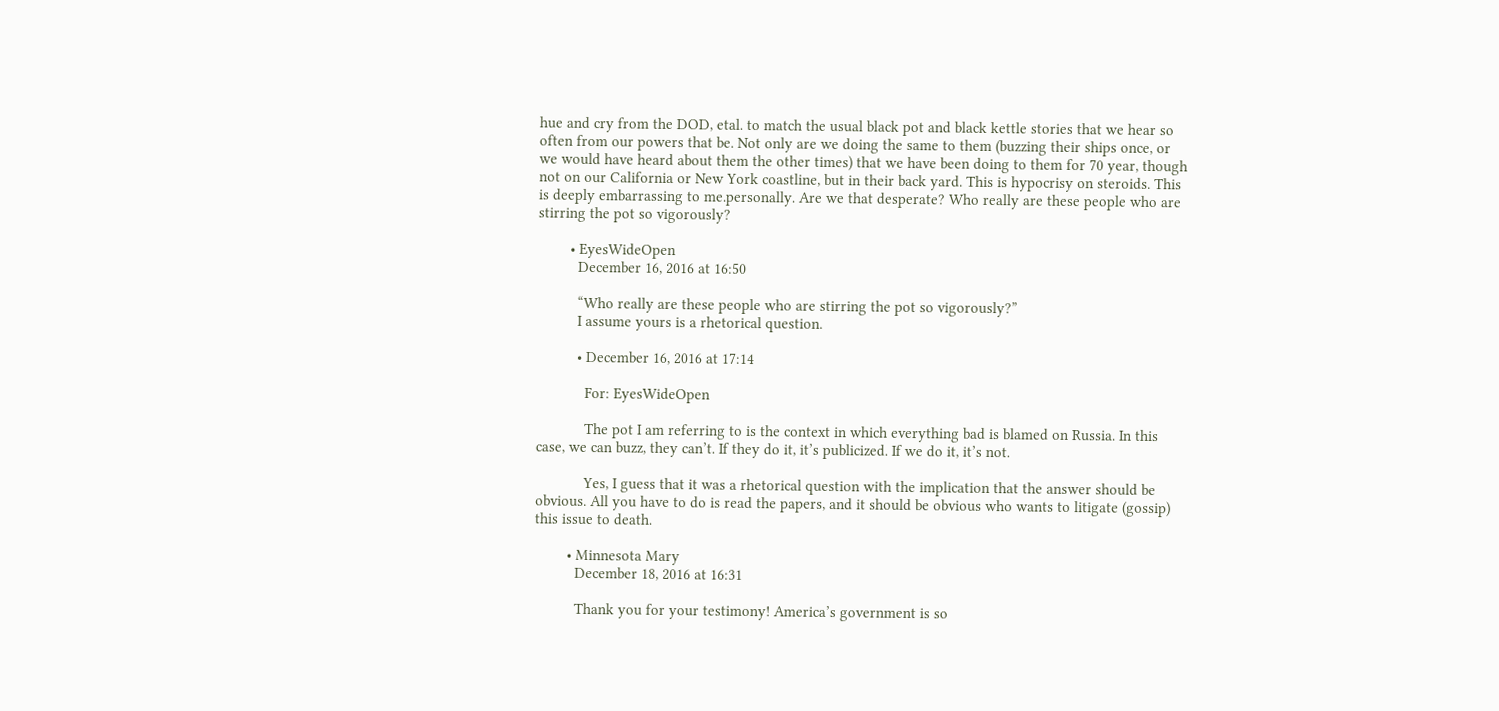hue and cry from the DOD, etal. to match the usual black pot and black kettle stories that we hear so often from our powers that be. Not only are we doing the same to them (buzzing their ships once, or we would have heard about them the other times) that we have been doing to them for 70 year, though not on our California or New York coastline, but in their back yard. This is hypocrisy on steroids. This is deeply embarrassing to me.personally. Are we that desperate? Who really are these people who are stirring the pot so vigorously?

        • EyesWideOpen
          December 16, 2016 at 16:50

          “Who really are these people who are stirring the pot so vigorously?”
          I assume yours is a rhetorical question.

          • December 16, 2016 at 17:14

            For: EyesWideOpen

            The pot I am referring to is the context in which everything bad is blamed on Russia. In this case, we can buzz, they can’t. If they do it, it’s publicized. If we do it, it’s not.

            Yes, I guess that it was a rhetorical question with the implication that the answer should be obvious. All you have to do is read the papers, and it should be obvious who wants to litigate (gossip) this issue to death.

        • Minnesota Mary
          December 18, 2016 at 16:31

          Thank you for your testimony! America’s government is so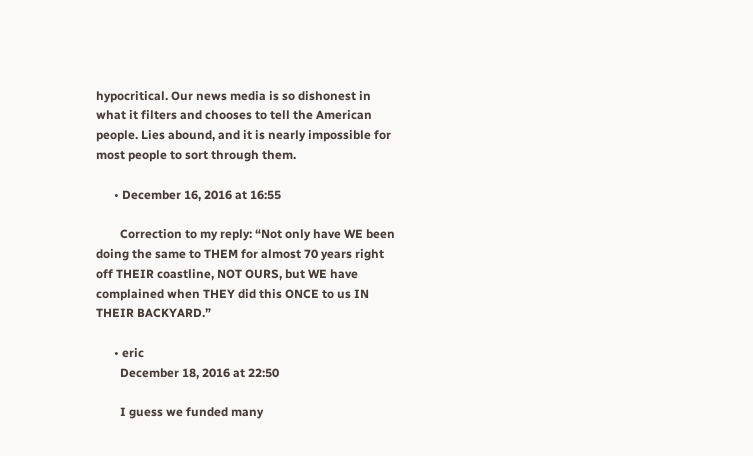hypocritical. Our news media is so dishonest in what it filters and chooses to tell the American people. Lies abound, and it is nearly impossible for most people to sort through them.

      • December 16, 2016 at 16:55

        Correction to my reply: “Not only have WE been doing the same to THEM for almost 70 years right off THEIR coastline, NOT OURS, but WE have complained when THEY did this ONCE to us IN THEIR BACKYARD.”

      • eric
        December 18, 2016 at 22:50

        I guess we funded many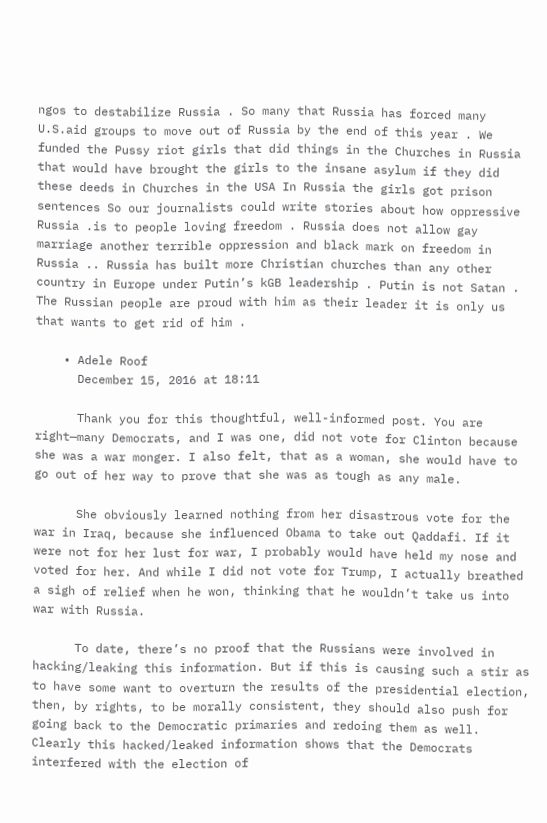ngos to destabilize Russia . So many that Russia has forced many U.S.aid groups to move out of Russia by the end of this year . We funded the Pussy riot girls that did things in the Churches in Russia that would have brought the girls to the insane asylum if they did these deeds in Churches in the USA In Russia the girls got prison sentences So our journalists could write stories about how oppressive Russia .is to people loving freedom . Russia does not allow gay marriage another terrible oppression and black mark on freedom in Russia .. Russia has built more Christian churches than any other country in Europe under Putin’s kGB leadership . Putin is not Satan . The Russian people are proud with him as their leader it is only us that wants to get rid of him .

    • Adele Roof
      December 15, 2016 at 18:11

      Thank you for this thoughtful, well-informed post. You are right—many Democrats, and I was one, did not vote for Clinton because she was a war monger. I also felt, that as a woman, she would have to go out of her way to prove that she was as tough as any male.

      She obviously learned nothing from her disastrous vote for the war in Iraq, because she influenced Obama to take out Qaddafi. If it were not for her lust for war, I probably would have held my nose and voted for her. And while I did not vote for Trump, I actually breathed a sigh of relief when he won, thinking that he wouldn’t take us into war with Russia.

      To date, there’s no proof that the Russians were involved in hacking/leaking this information. But if this is causing such a stir as to have some want to overturn the results of the presidential election, then, by rights, to be morally consistent, they should also push for going back to the Democratic primaries and redoing them as well. Clearly this hacked/leaked information shows that the Democrats interfered with the election of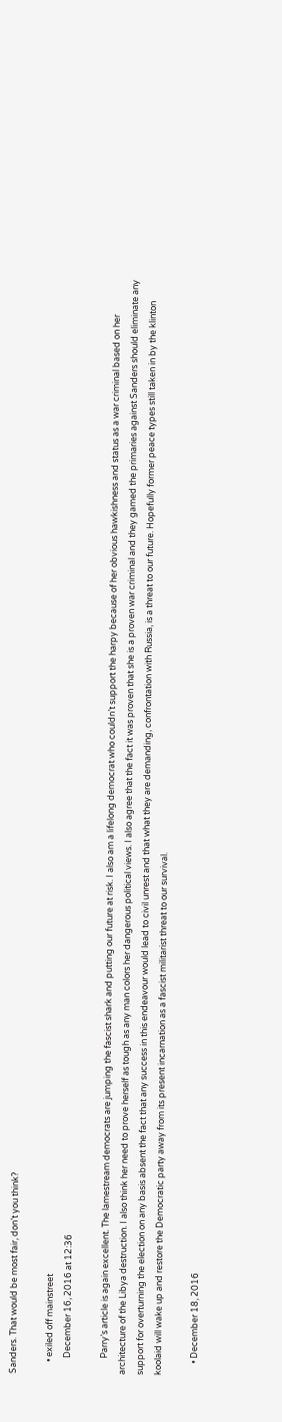Sanders. That would be most fair, don’t you think?

      • exiled off mainstreet
        December 16, 2016 at 12:36

        Parry’s article is again excellent. The lamestream democrats are jumping the fascist shark and putting our future at risk. I also am a lifelong democrat who couldn’t support the harpy because of her obvious hawkishness and status as a war criminal based on her architecture of the Libya destruction. I also think her need to prove herself as tough as any man colors her dangerous political views. I also agree that the fact it was proven that she is a proven war criminal and they gamed the primaries against Sanders should eliminate any support for overturning the election on any basis absent the fact that any success in this endeavour would lead to civil unrest and that what they are demanding, confrontation with Russia, is a threat to our future. Hopefully former peace types still taken in by the klinton koolaid will wake up and restore the Democratic party away from its present incarnation as a fascist militarist threat to our survival.

      • December 18, 2016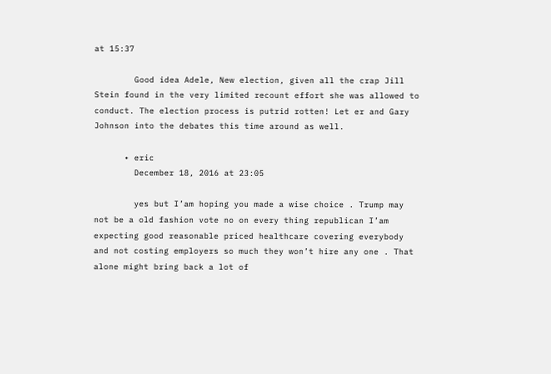at 15:37

        Good idea Adele, New election, given all the crap Jill Stein found in the very limited recount effort she was allowed to conduct. The election process is putrid rotten! Let er and Gary Johnson into the debates this time around as well.

      • eric
        December 18, 2016 at 23:05

        yes but I’am hoping you made a wise choice . Trump may not be a old fashion vote no on every thing republican I’am expecting good reasonable priced healthcare covering everybody and not costing employers so much they won’t hire any one . That alone might bring back a lot of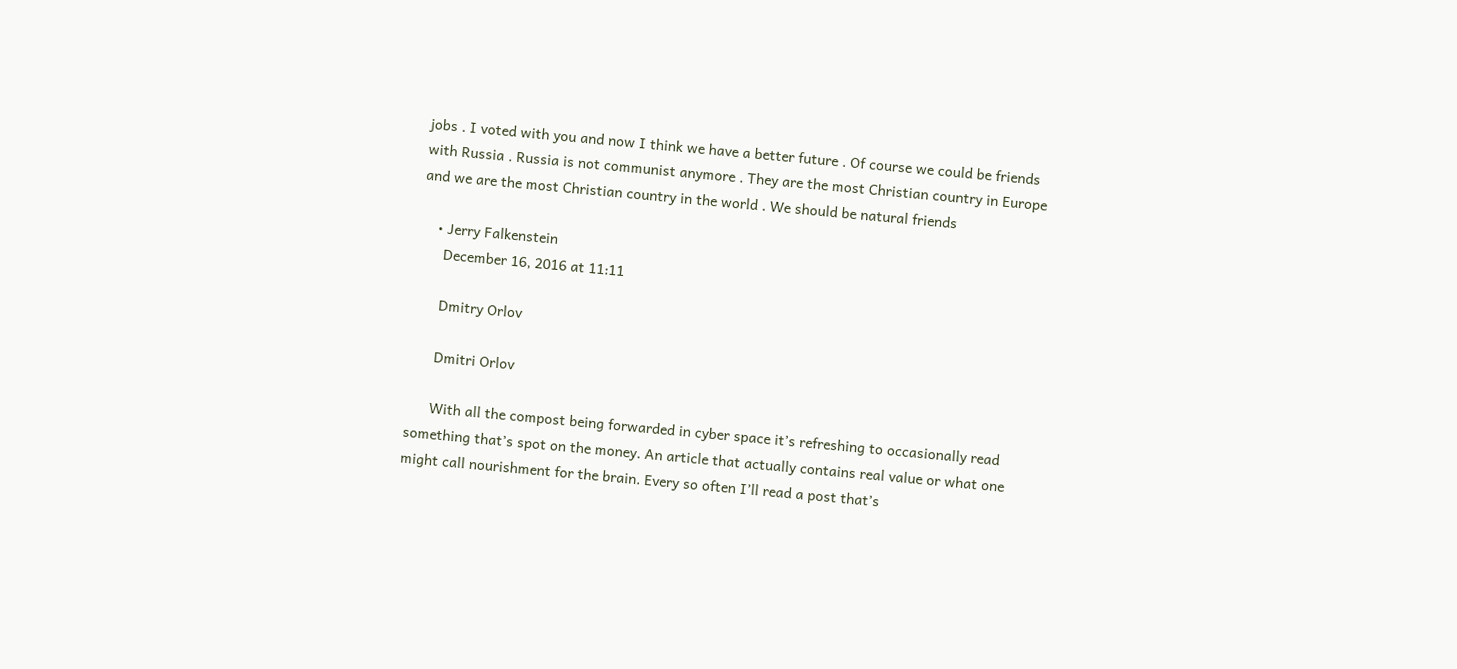jobs . I voted with you and now I think we have a better future . Of course we could be friends with Russia . Russia is not communist anymore . They are the most Christian country in Europe and we are the most Christian country in the world . We should be natural friends

    • Jerry Falkenstein
      December 16, 2016 at 11:11

      Dmitry Orlov

      Dmitri Orlov

      With all the compost being forwarded in cyber space it’s refreshing to occasionally read something that’s spot on the money. An article that actually contains real value or what one might call nourishment for the brain. Every so often I’ll read a post that’s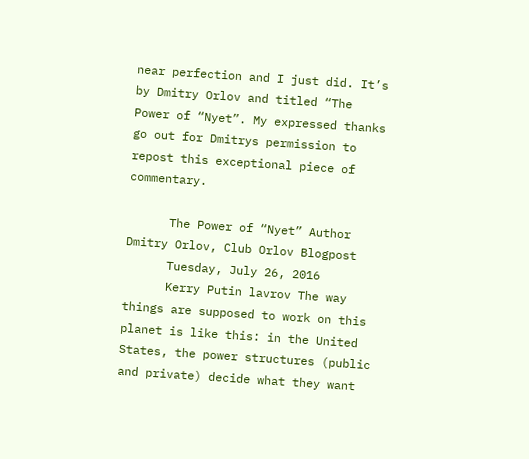near perfection and I just did. It’s by Dmitry Orlov and titled “The Power of “Nyet”. My expressed thanks go out for Dmitrys permission to repost this exceptional piece of commentary.

      The Power of “Nyet” Author Dmitry Orlov, Club Orlov Blogpost
      Tuesday, July 26, 2016
      Kerry Putin lavrov The way things are supposed to work on this planet is like this: in the United States, the power structures (public and private) decide what they want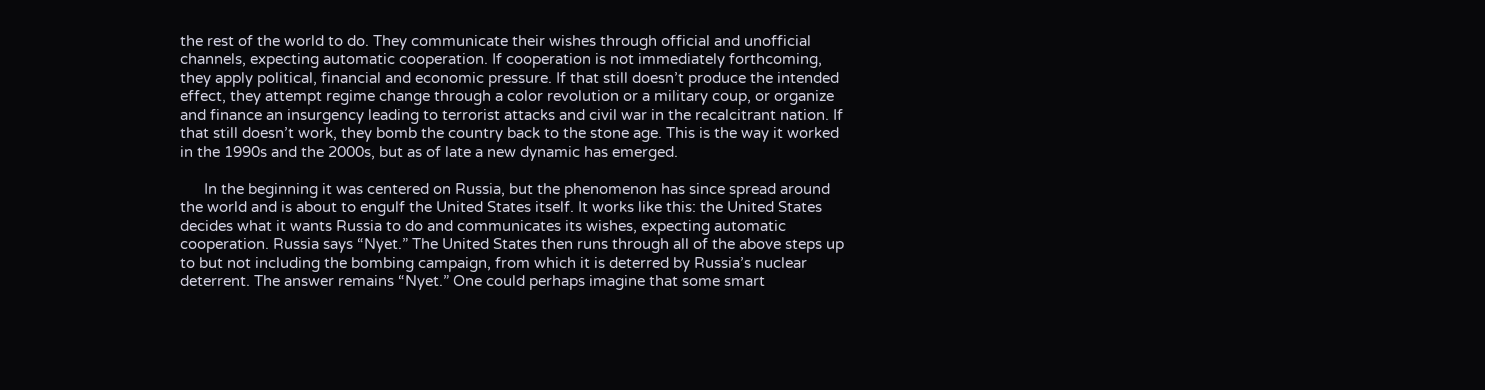the rest of the world to do. They communicate their wishes through official and unofficial channels, expecting automatic cooperation. If cooperation is not immediately forthcoming, they apply political, financial and economic pressure. If that still doesn’t produce the intended effect, they attempt regime change through a color revolution or a military coup, or organize and finance an insurgency leading to terrorist attacks and civil war in the recalcitrant nation. If that still doesn’t work, they bomb the country back to the stone age. This is the way it worked in the 1990s and the 2000s, but as of late a new dynamic has emerged.

      In the beginning it was centered on Russia, but the phenomenon has since spread around the world and is about to engulf the United States itself. It works like this: the United States decides what it wants Russia to do and communicates its wishes, expecting automatic cooperation. Russia says “Nyet.” The United States then runs through all of the above steps up to but not including the bombing campaign, from which it is deterred by Russia’s nuclear deterrent. The answer remains “Nyet.” One could perhaps imagine that some smart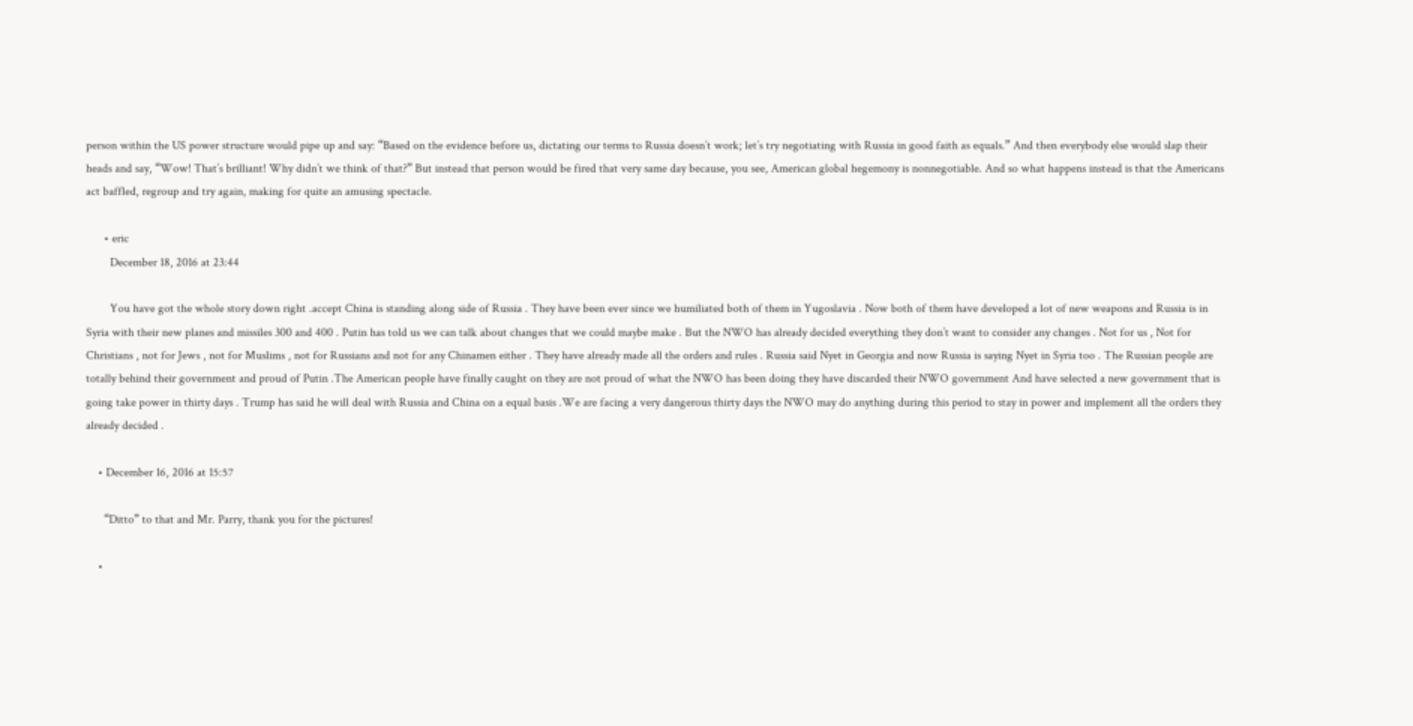person within the US power structure would pipe up and say: “Based on the evidence before us, dictating our terms to Russia doesn’t work; let’s try negotiating with Russia in good faith as equals.” And then everybody else would slap their heads and say, “Wow! That’s brilliant! Why didn’t we think of that?” But instead that person would be fired that very same day because, you see, American global hegemony is nonnegotiable. And so what happens instead is that the Americans act baffled, regroup and try again, making for quite an amusing spectacle.

      • eric
        December 18, 2016 at 23:44

        You have got the whole story down right .accept China is standing along side of Russia . They have been ever since we humiliated both of them in Yugoslavia . Now both of them have developed a lot of new weapons and Russia is in Syria with their new planes and missiles 300 and 400 . Putin has told us we can talk about changes that we could maybe make . But the NWO has already decided everything they don’t want to consider any changes . Not for us , Not for Christians , not for Jews , not for Muslims , not for Russians and not for any Chinamen either . They have already made all the orders and rules . Russia said Nyet in Georgia and now Russia is saying Nyet in Syria too . The Russian people are totally behind their government and proud of Putin .The American people have finally caught on they are not proud of what the NWO has been doing they have discarded their NWO government And have selected a new government that is going take power in thirty days . Trump has said he will deal with Russia and China on a equal basis .We are facing a very dangerous thirty days the NWO may do anything during this period to stay in power and implement all the orders they already decided .

    • December 16, 2016 at 15:57

      “Ditto” to that and Mr. Parry, thank you for the pictures!

    •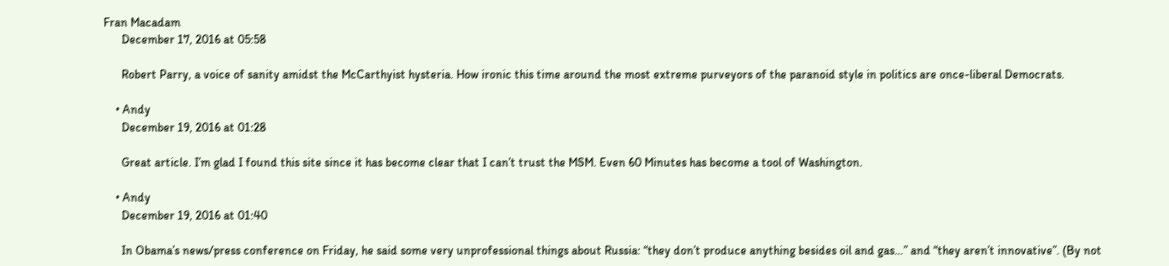Fran Macadam
      December 17, 2016 at 05:58

      Robert Parry, a voice of sanity amidst the McCarthyist hysteria. How ironic this time around the most extreme purveyors of the paranoid style in politics are once-liberal Democrats.

    • Andy
      December 19, 2016 at 01:28

      Great article. I’m glad I found this site since it has become clear that I can’t trust the MSM. Even 60 Minutes has become a tool of Washington.

    • Andy
      December 19, 2016 at 01:40

      In Obama’s news/press conference on Friday, he said some very unprofessional things about Russia: “they don’t produce anything besides oil and gas…” and “they aren’t innovative”. (By not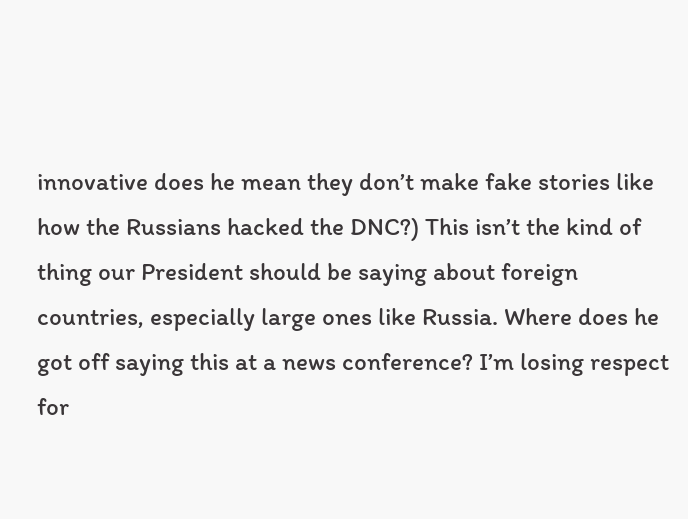innovative does he mean they don’t make fake stories like how the Russians hacked the DNC?) This isn’t the kind of thing our President should be saying about foreign countries, especially large ones like Russia. Where does he got off saying this at a news conference? I’m losing respect for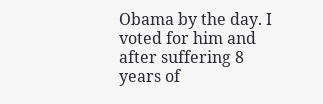Obama by the day. I voted for him and after suffering 8 years of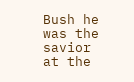Bush he was the savior at the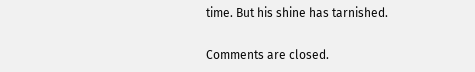time. But his shine has tarnished.

Comments are closed.